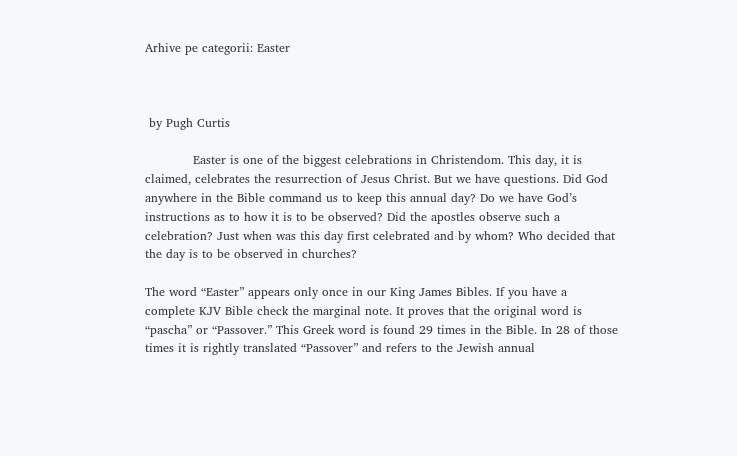Arhive pe categorii: Easter



 by Pugh Curtis

            Easter is one of the biggest celebrations in Christendom. This day, it is claimed, celebrates the resurrection of Jesus Christ. But we have questions. Did God anywhere in the Bible command us to keep this annual day? Do we have God’s instructions as to how it is to be observed? Did the apostles observe such a celebration? Just when was this day first celebrated and by whom? Who decided that the day is to be observed in churches?

The word “Easter” appears only once in our King James Bibles. If you have a complete KJV Bible check the marginal note. It proves that the original word is “pascha” or “Passover.” This Greek word is found 29 times in the Bible. In 28 of those times it is rightly translated “Passover” and refers to the Jewish annual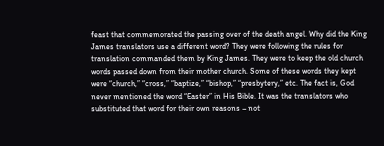feast that commemorated the passing over of the death angel. Why did the King James translators use a different word? They were following the rules for translation commanded them by King James. They were to keep the old church words passed down from their mother church. Some of these words they kept were “church,” “cross,” “baptize,” “bishop,” “presbytery,” etc. The fact is, God never mentioned the word “Easter” in His Bible. It was the translators who substituted that word for their own reasons – not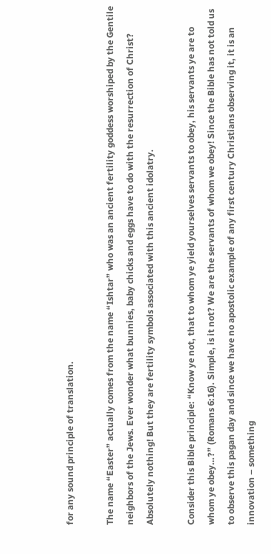for any sound principle of translation.

The name “Easter” actually comes from the name “Ishtar” who was an ancient fertility goddess worshiped by the Gentile neighbors of the Jews. Ever wonder what bunnies, baby chicks and eggs have to do with the resurrection of Christ? Absolutely nothing! But they are fertility symbols associated with this ancient idolatry.

Consider this Bible principle: “Know ye not, that to whom ye yield yourselves servants to obey, his servants ye are to whom ye obey…?” (Romans 6:16). Simple, is it not? We are the servants of whom we obey! Since the Bible has not told us to observe this pagan day and since we have no apostolic example of any first century Christians observing it, it is an innovation – something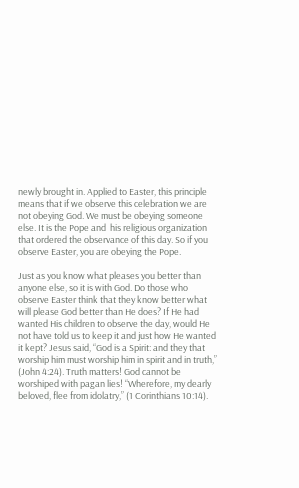newly brought in. Applied to Easter, this principle means that if we observe this celebration we are not obeying God. We must be obeying someone else. It is the Pope and  his religious organization that ordered the observance of this day. So if you observe Easter, you are obeying the Pope.

Just as you know what pleases you better than anyone else, so it is with God. Do those who observe Easter think that they know better what will please God better than He does? If He had wanted His children to observe the day, would He not have told us to keep it and just how He wanted it kept? Jesus said, “God is a Spirit: and they that worship him must worship him in spirit and in truth,” (John 4:24). Truth matters! God cannot be worshiped with pagan lies! “Wherefore, my dearly beloved, flee from idolatry,” (1 Corinthians 10:14).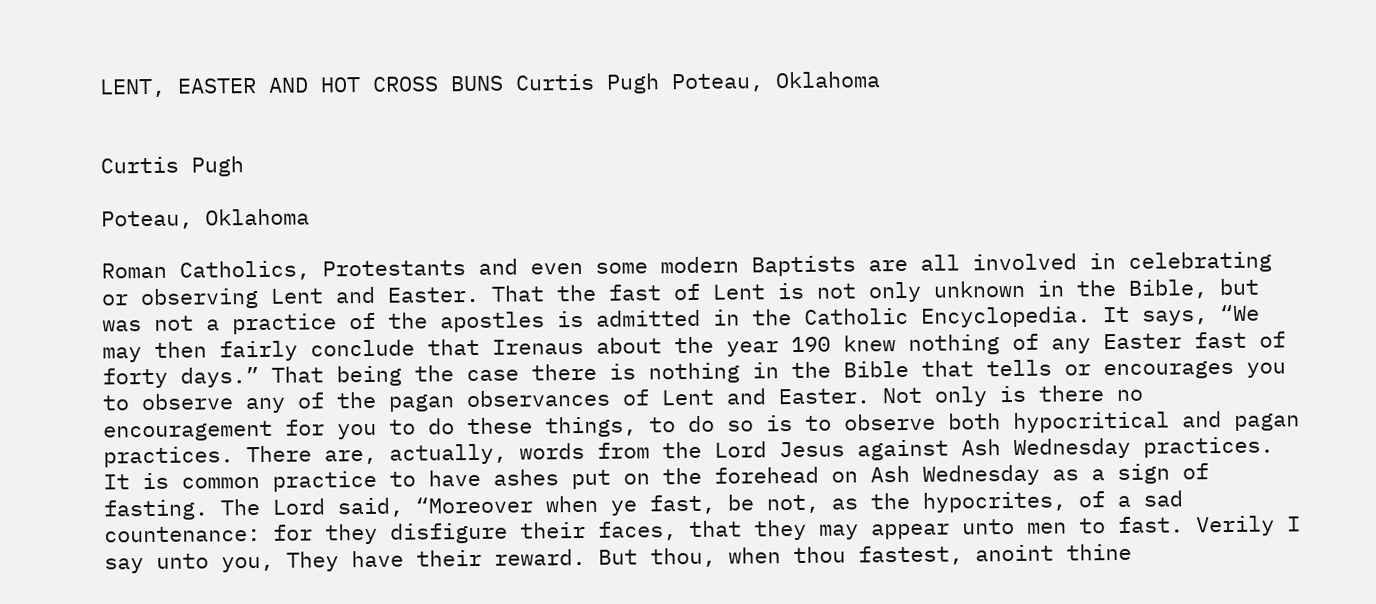LENT, EASTER AND HOT CROSS BUNS Curtis Pugh Poteau, Oklahoma


Curtis Pugh

Poteau, Oklahoma

Roman Catholics, Protestants and even some modern Baptists are all involved in celebrating or observing Lent and Easter. That the fast of Lent is not only unknown in the Bible, but was not a practice of the apostles is admitted in the Catholic Encyclopedia. It says, “We may then fairly conclude that Irenaus about the year 190 knew nothing of any Easter fast of forty days.” That being the case there is nothing in the Bible that tells or encourages you to observe any of the pagan observances of Lent and Easter. Not only is there no encouragement for you to do these things, to do so is to observe both hypocritical and pagan practices. There are, actually, words from the Lord Jesus against Ash Wednesday practices. It is common practice to have ashes put on the forehead on Ash Wednesday as a sign of fasting. The Lord said, “Moreover when ye fast, be not, as the hypocrites, of a sad countenance: for they disfigure their faces, that they may appear unto men to fast. Verily I say unto you, They have their reward. But thou, when thou fastest, anoint thine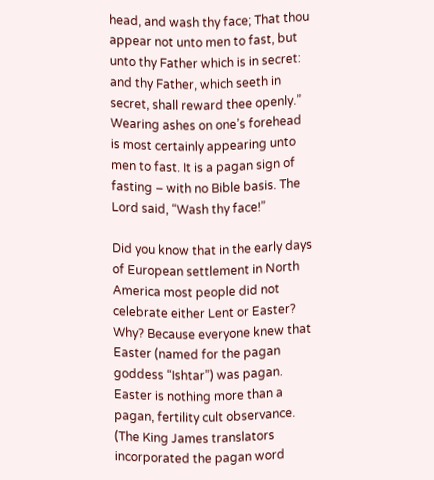head, and wash thy face; That thou appear not unto men to fast, but unto thy Father which is in secret: and thy Father, which seeth in secret, shall reward thee openly.” Wearing ashes on one’s forehead is most certainly appearing unto men to fast. It is a pagan sign of fasting – with no Bible basis. The Lord said, “Wash thy face!”

Did you know that in the early days of European settlement in North America most people did not celebrate either Lent or Easter? Why? Because everyone knew that Easter (named for the pagan goddess “Ishtar”) was pagan. Easter is nothing more than a pagan, fertility cult observance. (The King James translators incorporated the pagan word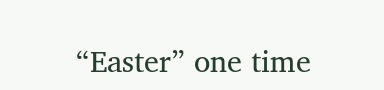“Easter” one time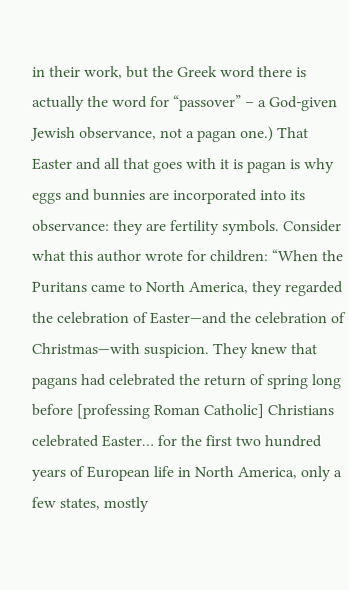in their work, but the Greek word there is actually the word for “passover” – a God-given Jewish observance, not a pagan one.) That Easter and all that goes with it is pagan is why eggs and bunnies are incorporated into its observance: they are fertility symbols. Consider what this author wrote for children: “When the Puritans came to North America, they regarded the celebration of Easter—and the celebration of Christmas—with suspicion. They knew that pagans had celebrated the return of spring long before [professing Roman Catholic] Christians celebrated Easter… for the first two hundred years of European life in North America, only a few states, mostly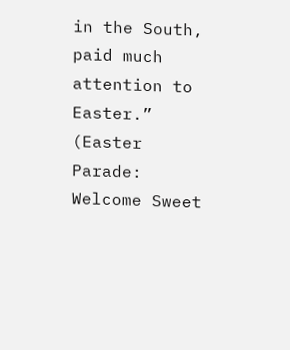in the South, paid much attention to Easter.” (Easter Parade: Welcome Sweet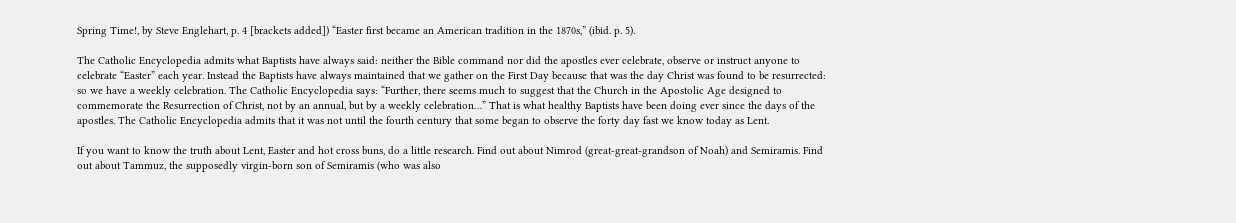Spring Time!, by Steve Englehart, p. 4 [brackets added]) “Easter first became an American tradition in the 1870s,” (ibid. p. 5).

The Catholic Encyclopedia admits what Baptists have always said: neither the Bible command nor did the apostles ever celebrate, observe or instruct anyone to celebrate “Easter” each year. Instead the Baptists have always maintained that we gather on the First Day because that was the day Christ was found to be resurrected: so we have a weekly celebration. The Catholic Encyclopedia says: “Further, there seems much to suggest that the Church in the Apostolic Age designed to commemorate the Resurrection of Christ, not by an annual, but by a weekly celebration…” That is what healthy Baptists have been doing ever since the days of the apostles. The Catholic Encyclopedia admits that it was not until the fourth century that some began to observe the forty day fast we know today as Lent.

If you want to know the truth about Lent, Easter and hot cross buns, do a little research. Find out about Nimrod (great-great-grandson of Noah) and Semiramis. Find out about Tammuz, the supposedly virgin-born son of Semiramis (who was also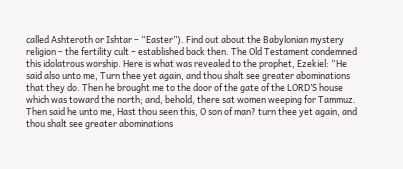called Ashteroth or Ishtar – “Easter”). Find out about the Babylonian mystery religion – the fertility cult – established back then. The Old Testament condemned this idolatrous worship. Here is what was revealed to the prophet, Ezekiel: “He said also unto me, Turn thee yet again, and thou shalt see greater abominations that they do. Then he brought me to the door of the gate of the LORD’S house which was toward the north; and, behold, there sat women weeping for Tammuz. Then said he unto me, Hast thou seen this, O son of man? turn thee yet again, and thou shalt see greater abominations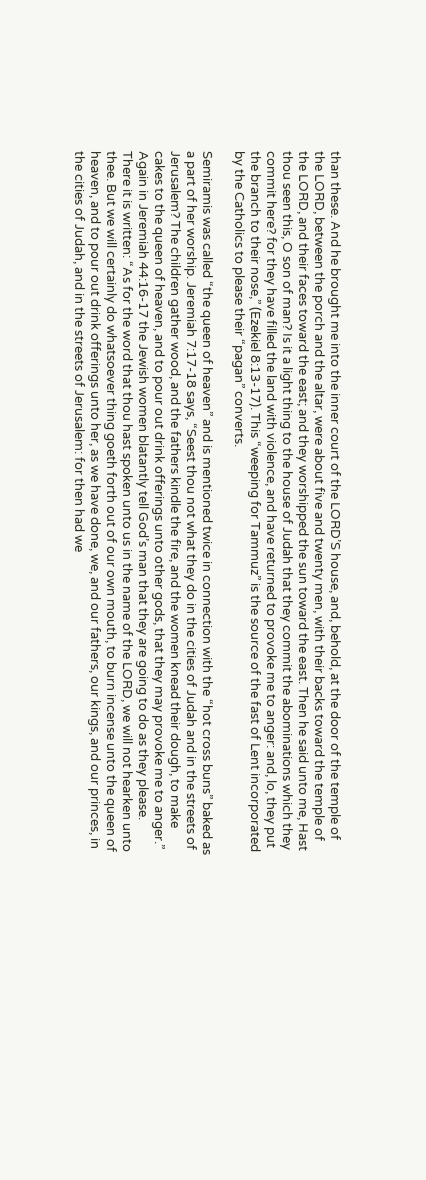than these. And he brought me into the inner court of the LORD’S house, and, behold, at the door of the temple of the LORD, between the porch and the altar, were about five and twenty men, with their backs toward the temple of the LORD, and their faces toward the east; and they worshipped the sun toward the east. Then he said unto me, Hast thou seen this, O son of man? Is it a light thing to the house of Judah that they commit the abominations which they commit here? for they have filled the land with violence, and have returned to provoke me to anger: and, lo, they put the branch to their nose,” (Ezekiel 8:13-17). This “weeping for Tammuz” is the source of the fast of Lent incorporated by the Catholics to please their “pagan” converts.

Semiramis was called “the queen of heaven” and is mentioned twice in connection with the “hot cross buns” baked as a part of her worship. Jeremiah 7:17-18 says, “Seest thou not what they do in the cities of Judah and in the streets of Jerusalem? The children gather wood, and the fathers kindle the fire, and the women knead their dough, to make cakes to the queen of heaven, and to pour out drink offerings unto other gods, that they may provoke me to anger.” Again in Jeremiah 44:16-17 the Jewish women blatantly tell God’s man that they are going to do as they please. There it is written: “As for the word that thou hast spoken unto us in the name of the LORD, we will not hearken unto thee. But we will certainly do whatsoever thing goeth forth out of our own mouth, to burn incense unto the queen of heaven, and to pour out drink offerings unto her, as we have done, we, and our fathers, our kings, and our princes, in the cities of Judah, and in the streets of Jerusalem: for then had we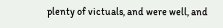plenty of victuals, and were well, and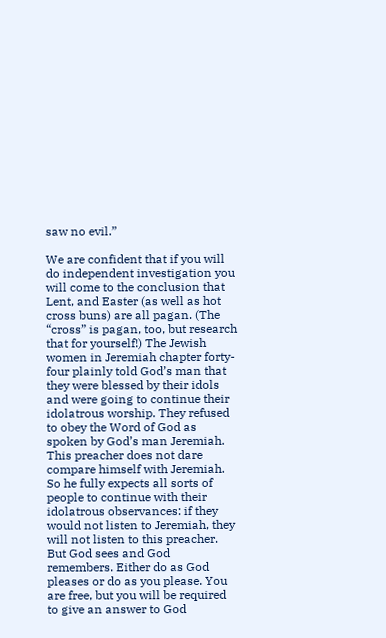saw no evil.”

We are confident that if you will do independent investigation you will come to the conclusion that Lent, and Easter (as well as hot cross buns) are all pagan. (The “cross” is pagan, too, but research that for yourself!) The Jewish women in Jeremiah chapter forty-four plainly told God’s man that they were blessed by their idols and were going to continue their idolatrous worship. They refused to obey the Word of God as spoken by God’s man Jeremiah. This preacher does not dare compare himself with Jeremiah. So he fully expects all sorts of people to continue with their idolatrous observances: if they would not listen to Jeremiah, they will not listen to this preacher. But God sees and God remembers. Either do as God pleases or do as you please. You are free, but you will be required to give an answer to God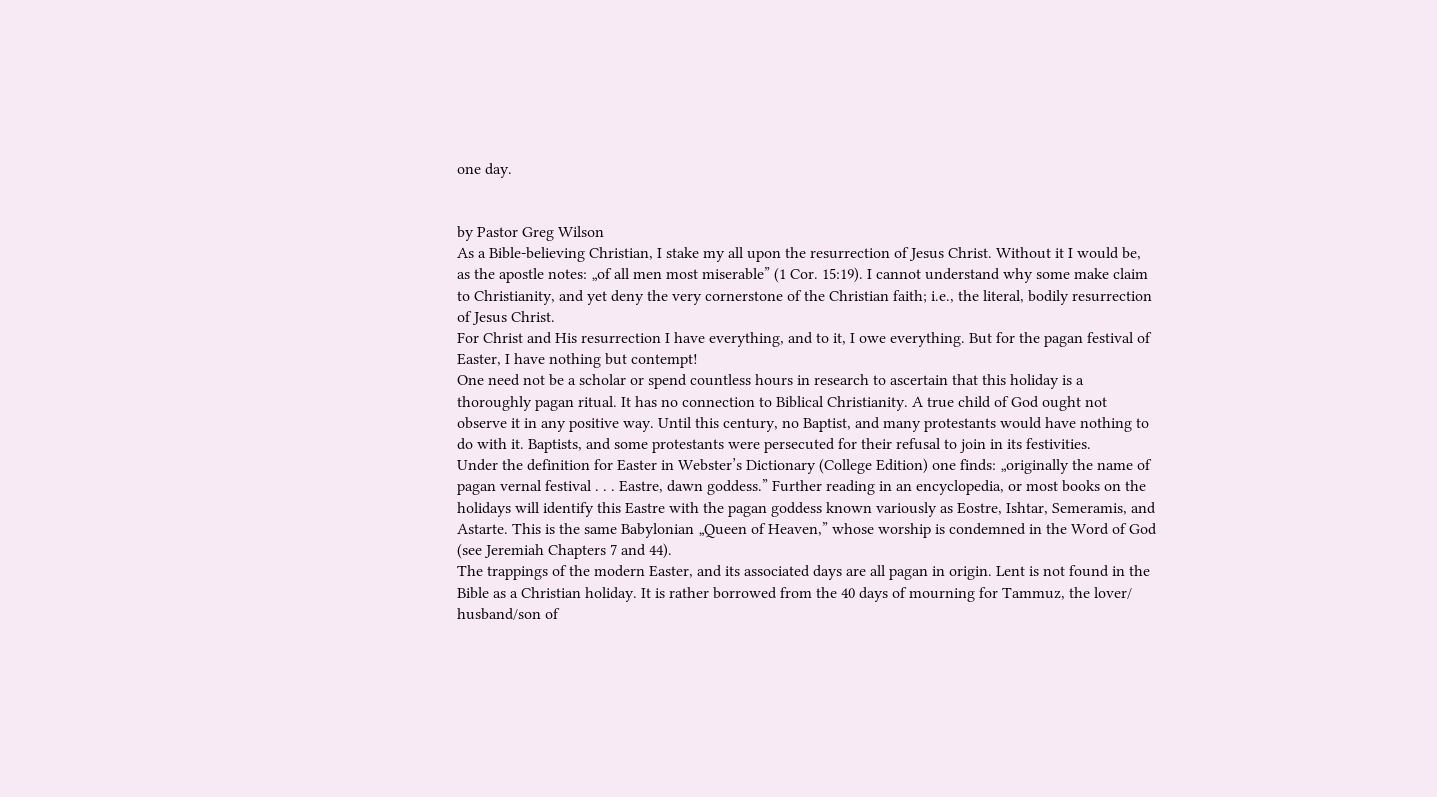one day.


by Pastor Greg Wilson
As a Bible-believing Christian, I stake my all upon the resurrection of Jesus Christ. Without it I would be, as the apostle notes: „of all men most miserable” (1 Cor. 15:19). I cannot understand why some make claim to Christianity, and yet deny the very cornerstone of the Christian faith; i.e., the literal, bodily resurrection of Jesus Christ.
For Christ and His resurrection I have everything, and to it, I owe everything. But for the pagan festival of Easter, I have nothing but contempt!
One need not be a scholar or spend countless hours in research to ascertain that this holiday is a thoroughly pagan ritual. It has no connection to Biblical Christianity. A true child of God ought not observe it in any positive way. Until this century, no Baptist, and many protestants would have nothing to do with it. Baptists, and some protestants were persecuted for their refusal to join in its festivities.
Under the definition for Easter in Webster’s Dictionary (College Edition) one finds: „originally the name of pagan vernal festival . . . Eastre, dawn goddess.” Further reading in an encyclopedia, or most books on the holidays will identify this Eastre with the pagan goddess known variously as Eostre, Ishtar, Semeramis, and Astarte. This is the same Babylonian „Queen of Heaven,” whose worship is condemned in the Word of God (see Jeremiah Chapters 7 and 44).
The trappings of the modern Easter, and its associated days are all pagan in origin. Lent is not found in the Bible as a Christian holiday. It is rather borrowed from the 40 days of mourning for Tammuz, the lover/ husband/son of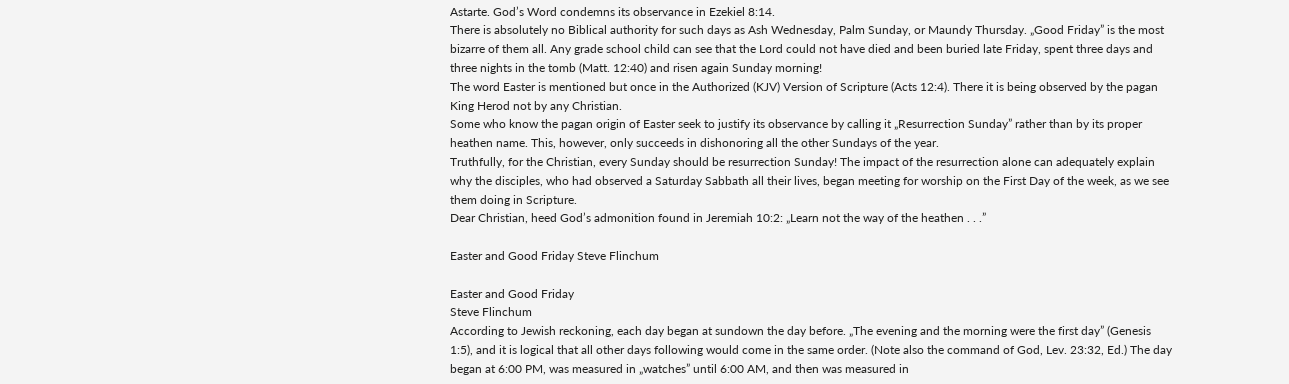Astarte. God’s Word condemns its observance in Ezekiel 8:14.
There is absolutely no Biblical authority for such days as Ash Wednesday, Palm Sunday, or Maundy Thursday. „Good Friday” is the most bizarre of them all. Any grade school child can see that the Lord could not have died and been buried late Friday, spent three days and three nights in the tomb (Matt. 12:40) and risen again Sunday morning!
The word Easter is mentioned but once in the Authorized (KJV) Version of Scripture (Acts 12:4). There it is being observed by the pagan King Herod not by any Christian.
Some who know the pagan origin of Easter seek to justify its observance by calling it „Resurrection Sunday” rather than by its proper heathen name. This, however, only succeeds in dishonoring all the other Sundays of the year.
Truthfully, for the Christian, every Sunday should be resurrection Sunday! The impact of the resurrection alone can adequately explain why the disciples, who had observed a Saturday Sabbath all their lives, began meeting for worship on the First Day of the week, as we see them doing in Scripture.
Dear Christian, heed God’s admonition found in Jeremiah 10:2: „Learn not the way of the heathen . . .”

Easter and Good Friday Steve Flinchum

Easter and Good Friday
Steve Flinchum
According to Jewish reckoning, each day began at sundown the day before. „The evening and the morning were the first day” (Genesis 1:5), and it is logical that all other days following would come in the same order. (Note also the command of God, Lev. 23:32, Ed.) The day began at 6:00 PM, was measured in „watches” until 6:00 AM, and then was measured in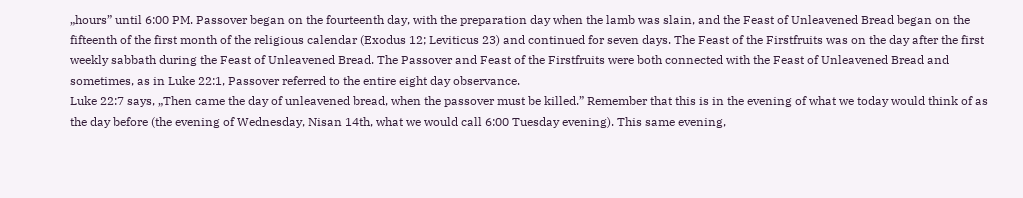„hours” until 6:00 PM. Passover began on the fourteenth day, with the preparation day when the lamb was slain, and the Feast of Unleavened Bread began on the fifteenth of the first month of the religious calendar (Exodus 12; Leviticus 23) and continued for seven days. The Feast of the Firstfruits was on the day after the first weekly sabbath during the Feast of Unleavened Bread. The Passover and Feast of the Firstfruits were both connected with the Feast of Unleavened Bread and sometimes, as in Luke 22:1, Passover referred to the entire eight day observance.
Luke 22:7 says, „Then came the day of unleavened bread, when the passover must be killed.” Remember that this is in the evening of what we today would think of as the day before (the evening of Wednesday, Nisan 14th, what we would call 6:00 Tuesday evening). This same evening,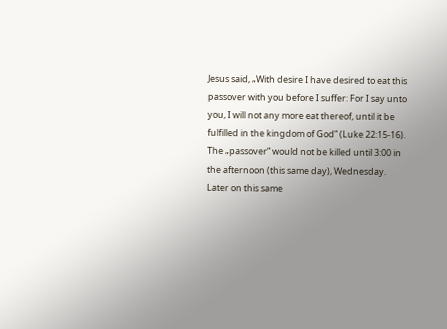Jesus said, „With desire I have desired to eat this passover with you before I suffer: For I say unto you, I will not any more eat thereof, until it be fulfilled in the kingdom of God” (Luke 22:15-16). The „passover” would not be killed until 3:00 in the afternoon (this same day), Wednesday.
Later on this same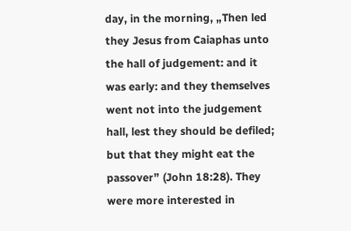day, in the morning, „Then led they Jesus from Caiaphas unto the hall of judgement: and it was early: and they themselves went not into the judgement hall, lest they should be defiled; but that they might eat the passover” (John 18:28). They were more interested in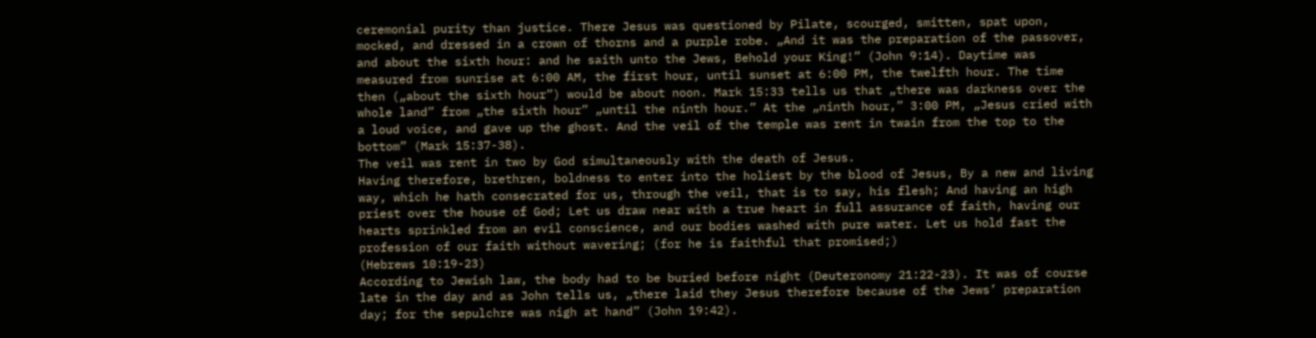ceremonial purity than justice. There Jesus was questioned by Pilate, scourged, smitten, spat upon, mocked, and dressed in a crown of thorns and a purple robe. „And it was the preparation of the passover, and about the sixth hour: and he saith unto the Jews, Behold your King!” (John 9:14). Daytime was measured from sunrise at 6:00 AM, the first hour, until sunset at 6:00 PM, the twelfth hour. The time then („about the sixth hour”) would be about noon. Mark 15:33 tells us that „there was darkness over the whole land” from „the sixth hour” „until the ninth hour.” At the „ninth hour,” 3:00 PM, „Jesus cried with a loud voice, and gave up the ghost. And the veil of the temple was rent in twain from the top to the bottom” (Mark 15:37-38).
The veil was rent in two by God simultaneously with the death of Jesus.
Having therefore, brethren, boldness to enter into the holiest by the blood of Jesus, By a new and living way, which he hath consecrated for us, through the veil, that is to say, his flesh; And having an high priest over the house of God; Let us draw near with a true heart in full assurance of faith, having our hearts sprinkled from an evil conscience, and our bodies washed with pure water. Let us hold fast the profession of our faith without wavering; (for he is faithful that promised;)
(Hebrews 10:19-23)
According to Jewish law, the body had to be buried before night (Deuteronomy 21:22-23). It was of course late in the day and as John tells us, „there laid they Jesus therefore because of the Jews’ preparation day; for the sepulchre was nigh at hand” (John 19:42).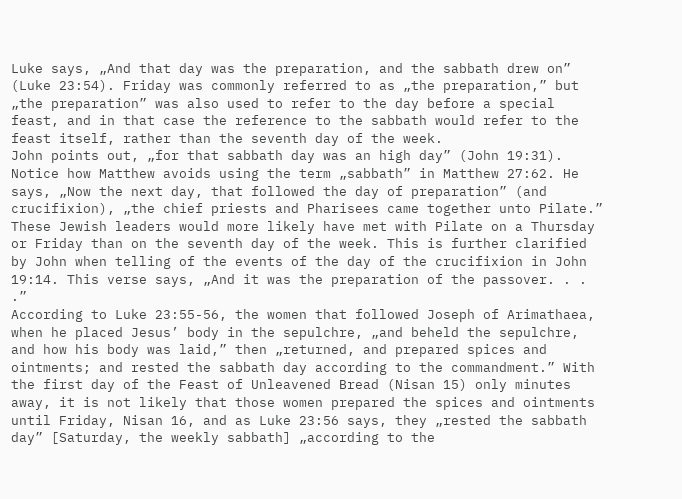Luke says, „And that day was the preparation, and the sabbath drew on” (Luke 23:54). Friday was commonly referred to as „the preparation,” but „the preparation” was also used to refer to the day before a special feast, and in that case the reference to the sabbath would refer to the feast itself, rather than the seventh day of the week.
John points out, „for that sabbath day was an high day” (John 19:31). Notice how Matthew avoids using the term „sabbath” in Matthew 27:62. He says, „Now the next day, that followed the day of preparation” (and crucifixion), „the chief priests and Pharisees came together unto Pilate.” These Jewish leaders would more likely have met with Pilate on a Thursday or Friday than on the seventh day of the week. This is further clarified by John when telling of the events of the day of the crucifixion in John 19:14. This verse says, „And it was the preparation of the passover. . . .”
According to Luke 23:55-56, the women that followed Joseph of Arimathaea, when he placed Jesus’ body in the sepulchre, „and beheld the sepulchre, and how his body was laid,” then „returned, and prepared spices and ointments; and rested the sabbath day according to the commandment.” With the first day of the Feast of Unleavened Bread (Nisan 15) only minutes away, it is not likely that those women prepared the spices and ointments until Friday, Nisan 16, and as Luke 23:56 says, they „rested the sabbath day” [Saturday, the weekly sabbath] „according to the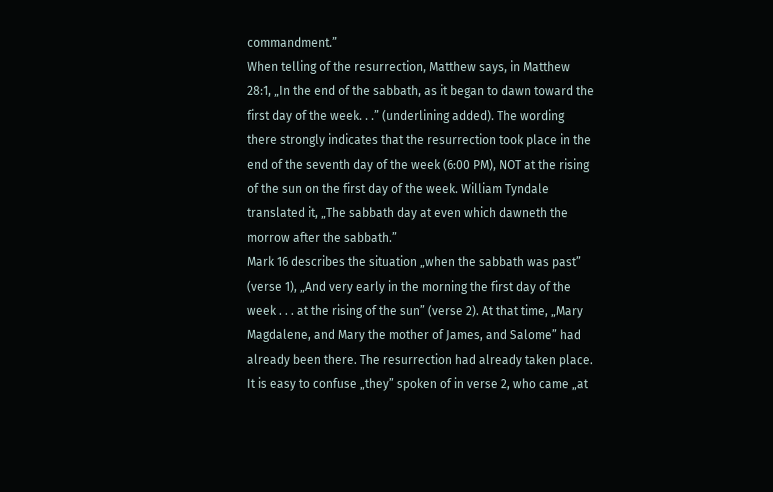commandment.”
When telling of the resurrection, Matthew says, in Matthew 28:1, „In the end of the sabbath, as it began to dawn toward the first day of the week. . .” (underlining added). The wording there strongly indicates that the resurrection took place in the end of the seventh day of the week (6:00 PM), NOT at the rising of the sun on the first day of the week. William Tyndale translated it, „The sabbath day at even which dawneth the morrow after the sabbath.”
Mark 16 describes the situation „when the sabbath was past” (verse 1), „And very early in the morning the first day of the week . . . at the rising of the sun” (verse 2). At that time, „Mary Magdalene, and Mary the mother of James, and Salome” had already been there. The resurrection had already taken place. It is easy to confuse „they” spoken of in verse 2, who came „at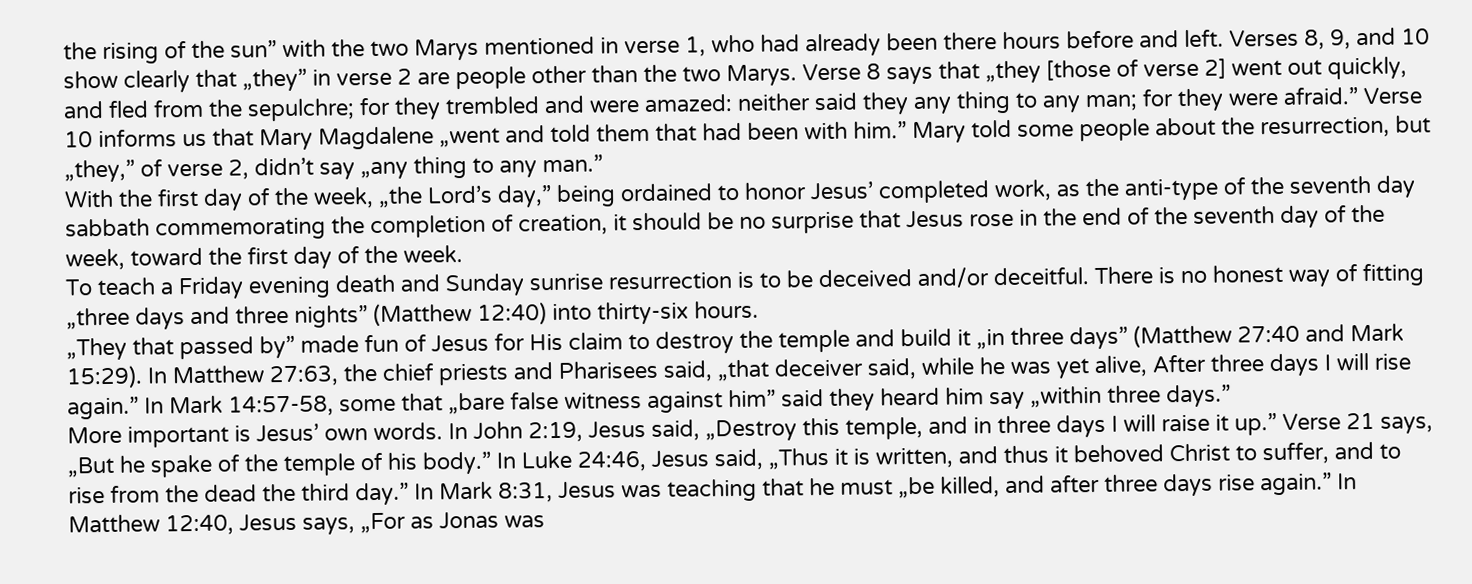the rising of the sun” with the two Marys mentioned in verse 1, who had already been there hours before and left. Verses 8, 9, and 10 show clearly that „they” in verse 2 are people other than the two Marys. Verse 8 says that „they [those of verse 2] went out quickly, and fled from the sepulchre; for they trembled and were amazed: neither said they any thing to any man; for they were afraid.” Verse 10 informs us that Mary Magdalene „went and told them that had been with him.” Mary told some people about the resurrection, but „they,” of verse 2, didn’t say „any thing to any man.”
With the first day of the week, „the Lord’s day,” being ordained to honor Jesus’ completed work, as the anti-type of the seventh day sabbath commemorating the completion of creation, it should be no surprise that Jesus rose in the end of the seventh day of the week, toward the first day of the week.
To teach a Friday evening death and Sunday sunrise resurrection is to be deceived and/or deceitful. There is no honest way of fitting „three days and three nights” (Matthew 12:40) into thirty-six hours.
„They that passed by” made fun of Jesus for His claim to destroy the temple and build it „in three days” (Matthew 27:40 and Mark 15:29). In Matthew 27:63, the chief priests and Pharisees said, „that deceiver said, while he was yet alive, After three days I will rise again.” In Mark 14:57-58, some that „bare false witness against him” said they heard him say „within three days.”
More important is Jesus’ own words. In John 2:19, Jesus said, „Destroy this temple, and in three days I will raise it up.” Verse 21 says, „But he spake of the temple of his body.” In Luke 24:46, Jesus said, „Thus it is written, and thus it behoved Christ to suffer, and to rise from the dead the third day.” In Mark 8:31, Jesus was teaching that he must „be killed, and after three days rise again.” In Matthew 12:40, Jesus says, „For as Jonas was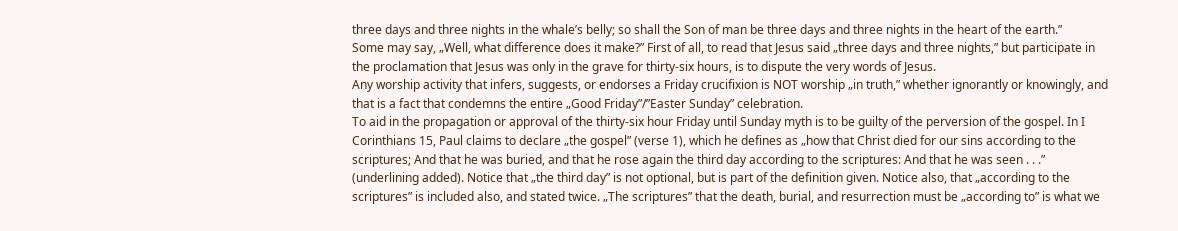three days and three nights in the whale’s belly; so shall the Son of man be three days and three nights in the heart of the earth.”
Some may say, „Well, what difference does it make?” First of all, to read that Jesus said „three days and three nights,” but participate in the proclamation that Jesus was only in the grave for thirty-six hours, is to dispute the very words of Jesus.
Any worship activity that infers, suggests, or endorses a Friday crucifixion is NOT worship „in truth,” whether ignorantly or knowingly, and that is a fact that condemns the entire „Good Friday”/”Easter Sunday” celebration.
To aid in the propagation or approval of the thirty-six hour Friday until Sunday myth is to be guilty of the perversion of the gospel. In I Corinthians 15, Paul claims to declare „the gospel” (verse 1), which he defines as „how that Christ died for our sins according to the scriptures; And that he was buried, and that he rose again the third day according to the scriptures: And that he was seen . . .” (underlining added). Notice that „the third day” is not optional, but is part of the definition given. Notice also, that „according to the scriptures” is included also, and stated twice. „The scriptures” that the death, burial, and resurrection must be „according to” is what we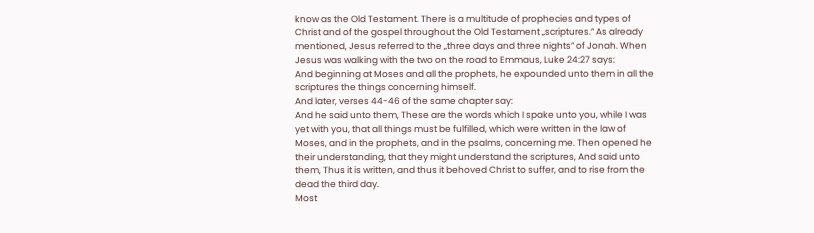know as the Old Testament. There is a multitude of prophecies and types of Christ and of the gospel throughout the Old Testament „scriptures.” As already mentioned, Jesus referred to the „three days and three nights” of Jonah. When Jesus was walking with the two on the road to Emmaus, Luke 24:27 says:
And beginning at Moses and all the prophets, he expounded unto them in all the scriptures the things concerning himself.
And later, verses 44-46 of the same chapter say:
And he said unto them, These are the words which I spake unto you, while I was yet with you, that all things must be fulfilled, which were written in the law of Moses, and in the prophets, and in the psalms, concerning me. Then opened he their understanding, that they might understand the scriptures, And said unto them, Thus it is written, and thus it behoved Christ to suffer, and to rise from the dead the third day.
Most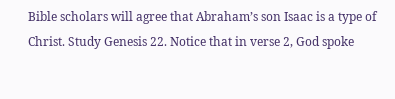Bible scholars will agree that Abraham’s son Isaac is a type of Christ. Study Genesis 22. Notice that in verse 2, God spoke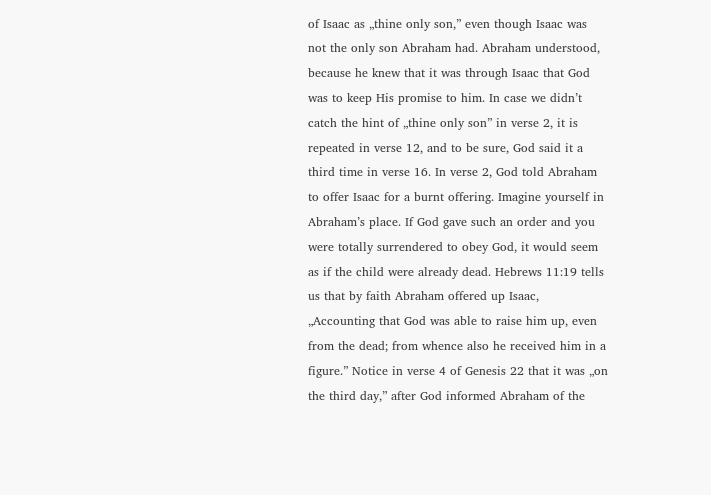of Isaac as „thine only son,” even though Isaac was not the only son Abraham had. Abraham understood, because he knew that it was through Isaac that God was to keep His promise to him. In case we didn’t catch the hint of „thine only son” in verse 2, it is repeated in verse 12, and to be sure, God said it a third time in verse 16. In verse 2, God told Abraham to offer Isaac for a burnt offering. Imagine yourself in Abraham’s place. If God gave such an order and you were totally surrendered to obey God, it would seem as if the child were already dead. Hebrews 11:19 tells us that by faith Abraham offered up Isaac, „Accounting that God was able to raise him up, even from the dead; from whence also he received him in a figure.” Notice in verse 4 of Genesis 22 that it was „on the third day,” after God informed Abraham of the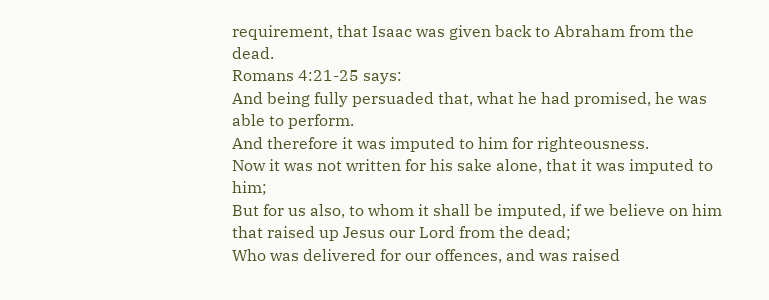requirement, that Isaac was given back to Abraham from the dead.
Romans 4:21-25 says:
And being fully persuaded that, what he had promised, he was able to perform.
And therefore it was imputed to him for righteousness.
Now it was not written for his sake alone, that it was imputed to him;
But for us also, to whom it shall be imputed, if we believe on him that raised up Jesus our Lord from the dead;
Who was delivered for our offences, and was raised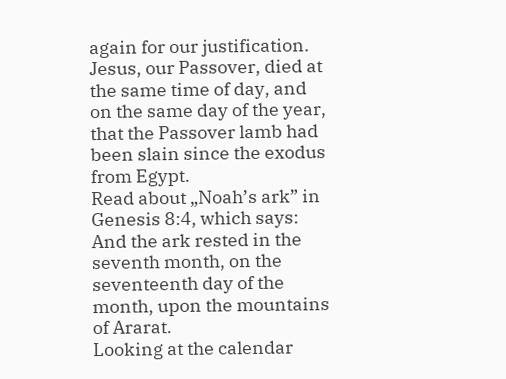again for our justification.
Jesus, our Passover, died at the same time of day, and on the same day of the year, that the Passover lamb had been slain since the exodus from Egypt.
Read about „Noah’s ark” in Genesis 8:4, which says:
And the ark rested in the seventh month, on the seventeenth day of the month, upon the mountains of Ararat.
Looking at the calendar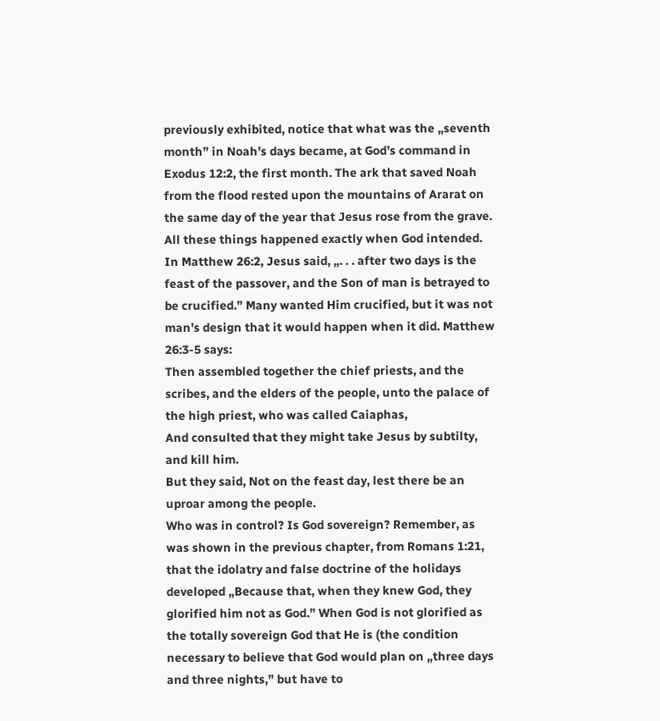previously exhibited, notice that what was the „seventh month” in Noah’s days became, at God’s command in Exodus 12:2, the first month. The ark that saved Noah from the flood rested upon the mountains of Ararat on the same day of the year that Jesus rose from the grave.
All these things happened exactly when God intended. In Matthew 26:2, Jesus said, „. . . after two days is the feast of the passover, and the Son of man is betrayed to be crucified.” Many wanted Him crucified, but it was not man’s design that it would happen when it did. Matthew 26:3-5 says:
Then assembled together the chief priests, and the scribes, and the elders of the people, unto the palace of the high priest, who was called Caiaphas,
And consulted that they might take Jesus by subtilty, and kill him.
But they said, Not on the feast day, lest there be an uproar among the people.
Who was in control? Is God sovereign? Remember, as was shown in the previous chapter, from Romans 1:21, that the idolatry and false doctrine of the holidays developed „Because that, when they knew God, they glorified him not as God.” When God is not glorified as the totally sovereign God that He is (the condition necessary to believe that God would plan on „three days and three nights,” but have to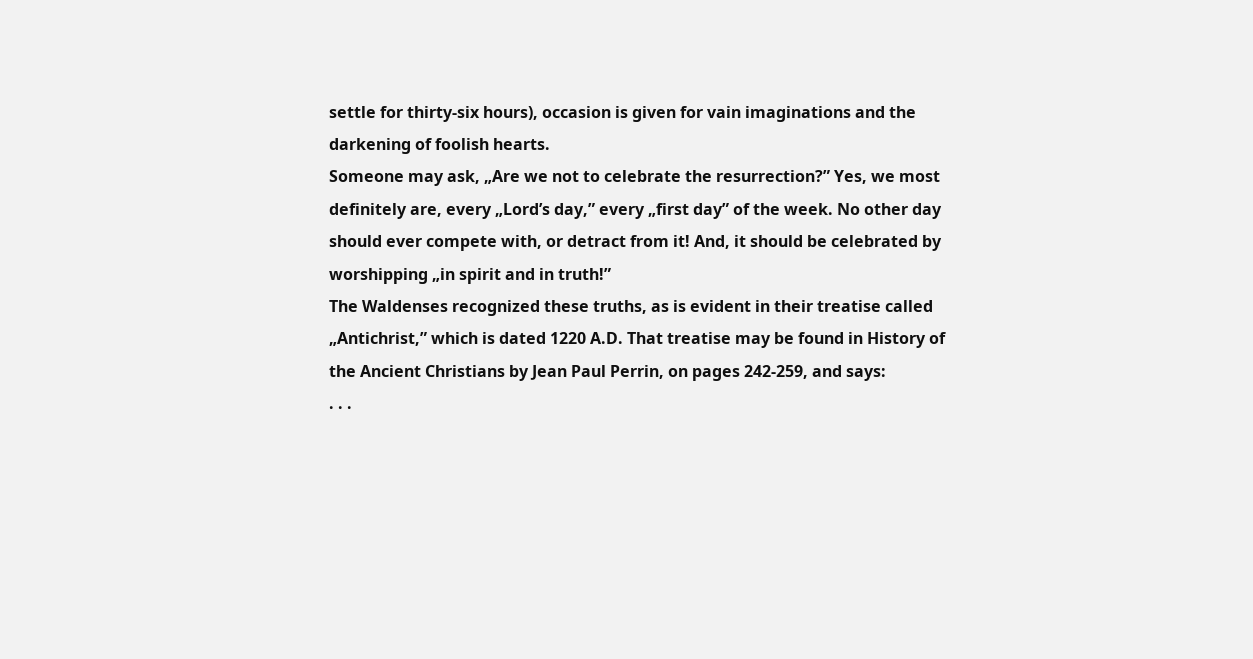settle for thirty-six hours), occasion is given for vain imaginations and the darkening of foolish hearts.
Someone may ask, „Are we not to celebrate the resurrection?” Yes, we most definitely are, every „Lord’s day,” every „first day” of the week. No other day should ever compete with, or detract from it! And, it should be celebrated by worshipping „in spirit and in truth!”
The Waldenses recognized these truths, as is evident in their treatise called „Antichrist,” which is dated 1220 A.D. That treatise may be found in History of the Ancient Christians by Jean Paul Perrin, on pages 242-259, and says:
. . .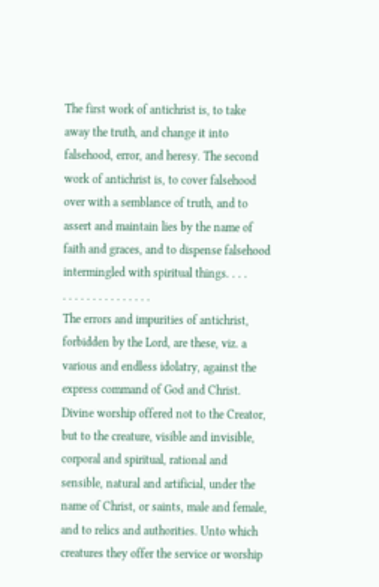The first work of antichrist is, to take away the truth, and change it into falsehood, error, and heresy. The second work of antichrist is, to cover falsehood over with a semblance of truth, and to assert and maintain lies by the name of faith and graces, and to dispense falsehood intermingled with spiritual things. . . .
. . . . . . . . . . . . . . .
The errors and impurities of antichrist, forbidden by the Lord, are these, viz. a various and endless idolatry, against the express command of God and Christ. Divine worship offered not to the Creator, but to the creature, visible and invisible, corporal and spiritual, rational and sensible, natural and artificial, under the name of Christ, or saints, male and female, and to relics and authorities. Unto which creatures they offer the service or worship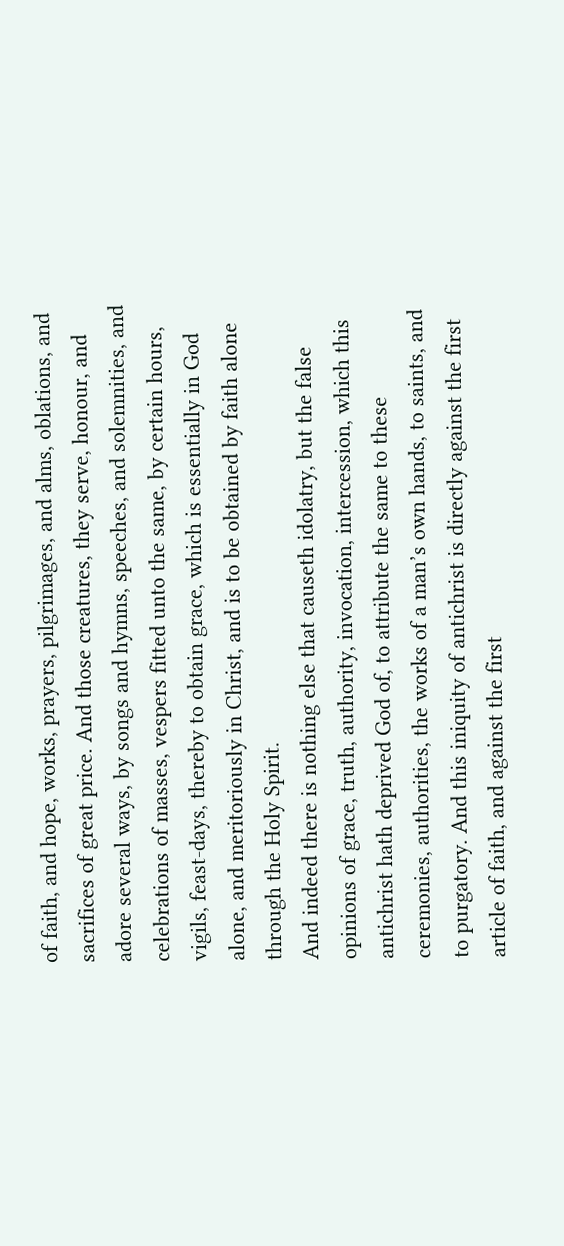of faith, and hope, works, prayers, pilgrimages, and alms, oblations, and sacrifices of great price. And those creatures, they serve, honour, and adore several ways, by songs and hymns, speeches, and solemnities, and celebrations of masses, vespers fitted unto the same, by certain hours, vigils, feast-days, thereby to obtain grace, which is essentially in God alone, and meritoriously in Christ, and is to be obtained by faith alone through the Holy Spirit.
And indeed there is nothing else that causeth idolatry, but the false opinions of grace, truth, authority, invocation, intercession, which this antichrist hath deprived God of, to attribute the same to these ceremonies, authorities, the works of a man’s own hands, to saints, and to purgatory. And this iniquity of antichrist is directly against the first article of faith, and against the first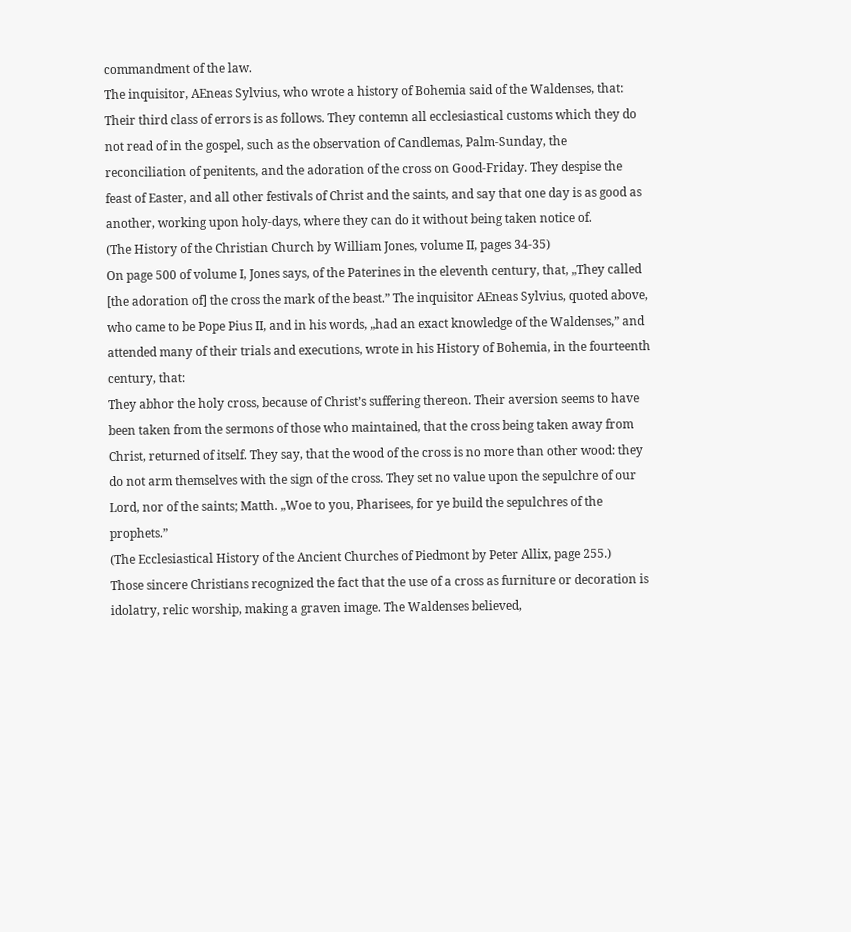commandment of the law.
The inquisitor, AEneas Sylvius, who wrote a history of Bohemia said of the Waldenses, that:
Their third class of errors is as follows. They contemn all ecclesiastical customs which they do not read of in the gospel, such as the observation of Candlemas, Palm-Sunday, the reconciliation of penitents, and the adoration of the cross on Good-Friday. They despise the feast of Easter, and all other festivals of Christ and the saints, and say that one day is as good as another, working upon holy-days, where they can do it without being taken notice of.
(The History of the Christian Church by William Jones, volume II, pages 34-35)
On page 500 of volume I, Jones says, of the Paterines in the eleventh century, that, „They called [the adoration of] the cross the mark of the beast.” The inquisitor AEneas Sylvius, quoted above, who came to be Pope Pius II, and in his words, „had an exact knowledge of the Waldenses,” and attended many of their trials and executions, wrote in his History of Bohemia, in the fourteenth century, that:
They abhor the holy cross, because of Christ’s suffering thereon. Their aversion seems to have been taken from the sermons of those who maintained, that the cross being taken away from Christ, returned of itself. They say, that the wood of the cross is no more than other wood: they do not arm themselves with the sign of the cross. They set no value upon the sepulchre of our Lord, nor of the saints; Matth. „Woe to you, Pharisees, for ye build the sepulchres of the prophets.”
(The Ecclesiastical History of the Ancient Churches of Piedmont by Peter Allix, page 255.)
Those sincere Christians recognized the fact that the use of a cross as furniture or decoration is idolatry, relic worship, making a graven image. The Waldenses believed,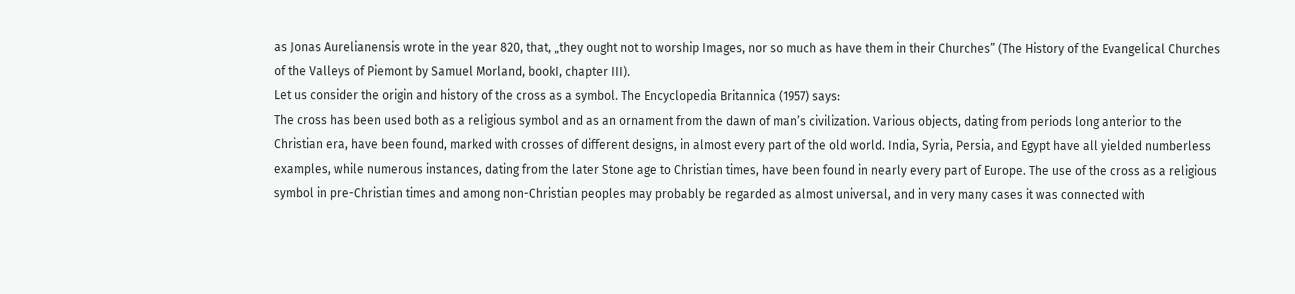as Jonas Aurelianensis wrote in the year 820, that, „they ought not to worship Images, nor so much as have them in their Churches” (The History of the Evangelical Churches of the Valleys of Piemont by Samuel Morland, bookI, chapter III).
Let us consider the origin and history of the cross as a symbol. The Encyclopedia Britannica (1957) says:
The cross has been used both as a religious symbol and as an ornament from the dawn of man’s civilization. Various objects, dating from periods long anterior to the Christian era, have been found, marked with crosses of different designs, in almost every part of the old world. India, Syria, Persia, and Egypt have all yielded numberless examples, while numerous instances, dating from the later Stone age to Christian times, have been found in nearly every part of Europe. The use of the cross as a religious symbol in pre-Christian times and among non-Christian peoples may probably be regarded as almost universal, and in very many cases it was connected with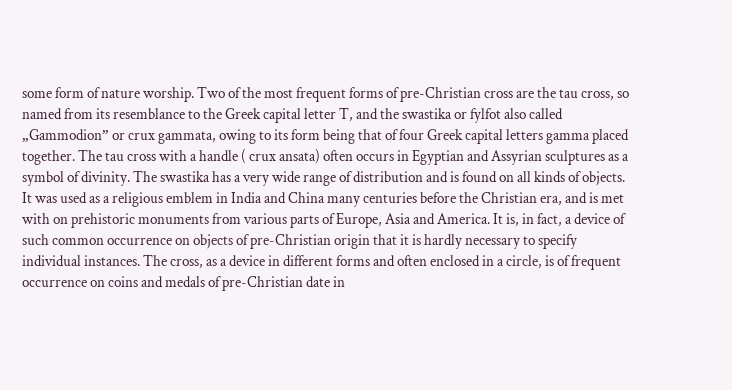some form of nature worship. Two of the most frequent forms of pre-Christian cross are the tau cross, so named from its resemblance to the Greek capital letter T, and the swastika or fylfot also called „Gammodion” or crux gammata, owing to its form being that of four Greek capital letters gamma placed together. The tau cross with a handle ( crux ansata) often occurs in Egyptian and Assyrian sculptures as a symbol of divinity. The swastika has a very wide range of distribution and is found on all kinds of objects. It was used as a religious emblem in India and China many centuries before the Christian era, and is met with on prehistoric monuments from various parts of Europe, Asia and America. It is, in fact, a device of such common occurrence on objects of pre-Christian origin that it is hardly necessary to specify individual instances. The cross, as a device in different forms and often enclosed in a circle, is of frequent occurrence on coins and medals of pre-Christian date in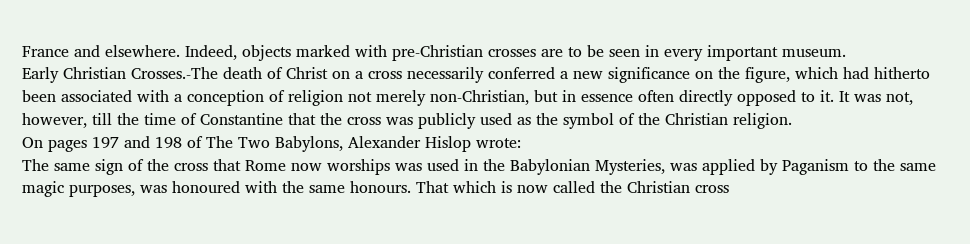France and elsewhere. Indeed, objects marked with pre-Christian crosses are to be seen in every important museum.
Early Christian Crosses.-The death of Christ on a cross necessarily conferred a new significance on the figure, which had hitherto been associated with a conception of religion not merely non-Christian, but in essence often directly opposed to it. It was not, however, till the time of Constantine that the cross was publicly used as the symbol of the Christian religion.
On pages 197 and 198 of The Two Babylons, Alexander Hislop wrote:
The same sign of the cross that Rome now worships was used in the Babylonian Mysteries, was applied by Paganism to the same magic purposes, was honoured with the same honours. That which is now called the Christian cross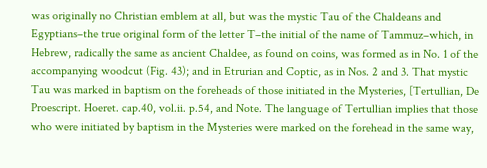was originally no Christian emblem at all, but was the mystic Tau of the Chaldeans and Egyptians–the true original form of the letter T–the initial of the name of Tammuz–which, in Hebrew, radically the same as ancient Chaldee, as found on coins, was formed as in No. 1 of the accompanying woodcut (Fig. 43); and in Etrurian and Coptic, as in Nos. 2 and 3. That mystic Tau was marked in baptism on the foreheads of those initiated in the Mysteries, [Tertullian, De Proescript. Hoeret. cap.40, vol.ii. p.54, and Note. The language of Tertullian implies that those who were initiated by baptism in the Mysteries were marked on the forehead in the same way,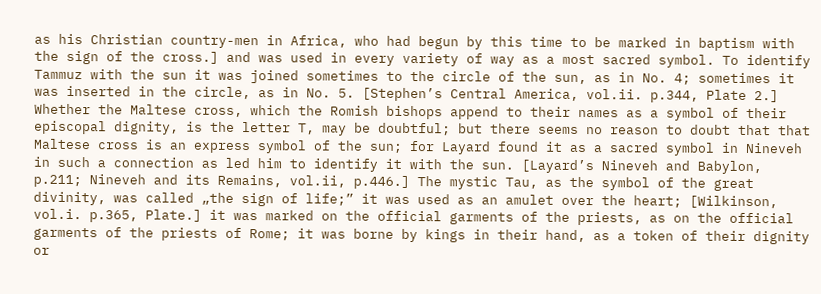as his Christian country-men in Africa, who had begun by this time to be marked in baptism with the sign of the cross.] and was used in every variety of way as a most sacred symbol. To identify Tammuz with the sun it was joined sometimes to the circle of the sun, as in No. 4; sometimes it was inserted in the circle, as in No. 5. [Stephen’s Central America, vol.ii. p.344, Plate 2.] Whether the Maltese cross, which the Romish bishops append to their names as a symbol of their episcopal dignity, is the letter T, may be doubtful; but there seems no reason to doubt that that Maltese cross is an express symbol of the sun; for Layard found it as a sacred symbol in Nineveh in such a connection as led him to identify it with the sun. [Layard’s Nineveh and Babylon, p.211; Nineveh and its Remains, vol.ii, p.446.] The mystic Tau, as the symbol of the great divinity, was called „the sign of life;” it was used as an amulet over the heart; [Wilkinson, vol.i. p.365, Plate.] it was marked on the official garments of the priests, as on the official garments of the priests of Rome; it was borne by kings in their hand, as a token of their dignity or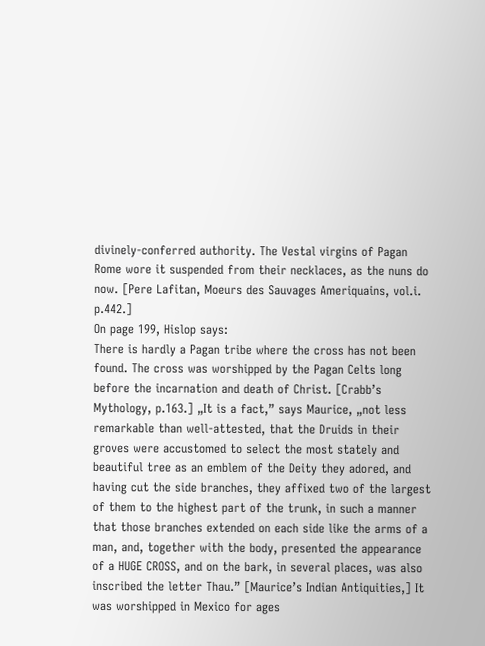divinely-conferred authority. The Vestal virgins of Pagan Rome wore it suspended from their necklaces, as the nuns do now. [Pere Lafitan, Moeurs des Sauvages Ameriquains, vol.i. p.442.]
On page 199, Hislop says:
There is hardly a Pagan tribe where the cross has not been found. The cross was worshipped by the Pagan Celts long before the incarnation and death of Christ. [Crabb’s Mythology, p.163.] „It is a fact,” says Maurice, „not less remarkable than well-attested, that the Druids in their groves were accustomed to select the most stately and beautiful tree as an emblem of the Deity they adored, and having cut the side branches, they affixed two of the largest of them to the highest part of the trunk, in such a manner that those branches extended on each side like the arms of a man, and, together with the body, presented the appearance of a HUGE CROSS, and on the bark, in several places, was also inscribed the letter Thau.” [Maurice’s Indian Antiquities,] It was worshipped in Mexico for ages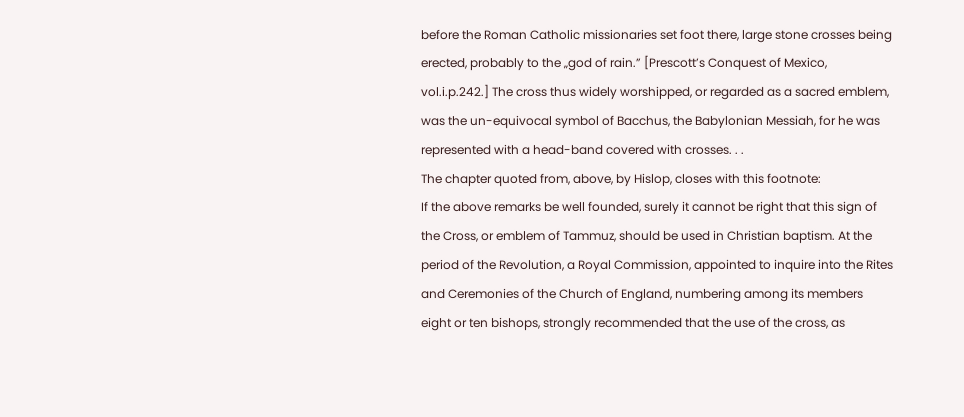before the Roman Catholic missionaries set foot there, large stone crosses being erected, probably to the „god of rain.” [Prescott’s Conquest of Mexico, vol.i.p.242.] The cross thus widely worshipped, or regarded as a sacred emblem, was the un-equivocal symbol of Bacchus, the Babylonian Messiah, for he was represented with a head-band covered with crosses. . .
The chapter quoted from, above, by Hislop, closes with this footnote:
If the above remarks be well founded, surely it cannot be right that this sign of the Cross, or emblem of Tammuz, should be used in Christian baptism. At the period of the Revolution, a Royal Commission, appointed to inquire into the Rites and Ceremonies of the Church of England, numbering among its members eight or ten bishops, strongly recommended that the use of the cross, as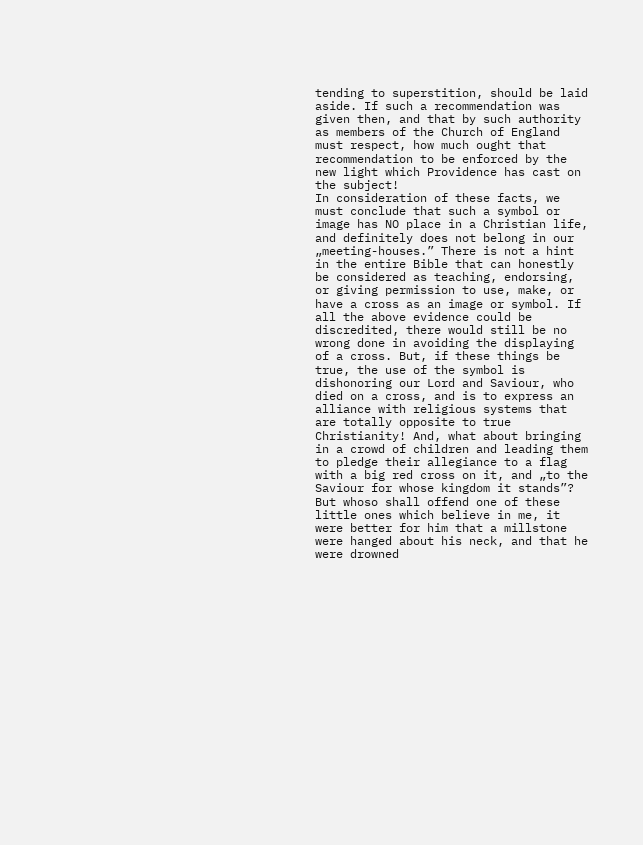tending to superstition, should be laid aside. If such a recommendation was given then, and that by such authority as members of the Church of England must respect, how much ought that recommendation to be enforced by the new light which Providence has cast on the subject!
In consideration of these facts, we must conclude that such a symbol or image has NO place in a Christian life, and definitely does not belong in our „meeting-houses.” There is not a hint in the entire Bible that can honestly be considered as teaching, endorsing, or giving permission to use, make, or have a cross as an image or symbol. If all the above evidence could be discredited, there would still be no wrong done in avoiding the displaying of a cross. But, if these things be true, the use of the symbol is dishonoring our Lord and Saviour, who died on a cross, and is to express an alliance with religious systems that are totally opposite to true Christianity! And, what about bringing in a crowd of children and leading them to pledge their allegiance to a flag with a big red cross on it, and „to the Saviour for whose kingdom it stands”?
But whoso shall offend one of these little ones which believe in me, it were better for him that a millstone were hanged about his neck, and that he were drowned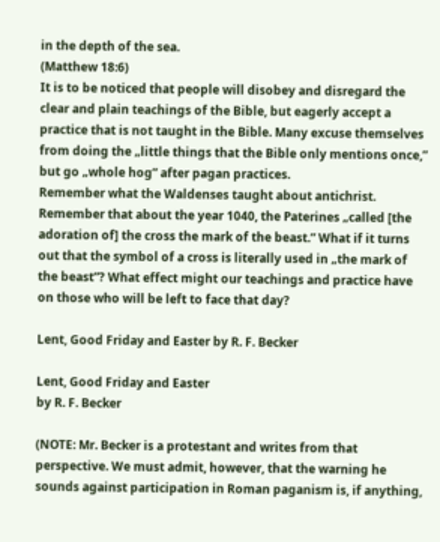in the depth of the sea.
(Matthew 18:6)
It is to be noticed that people will disobey and disregard the clear and plain teachings of the Bible, but eagerly accept a practice that is not taught in the Bible. Many excuse themselves from doing the „little things that the Bible only mentions once,” but go „whole hog” after pagan practices.
Remember what the Waldenses taught about antichrist. Remember that about the year 1040, the Paterines „called [the adoration of] the cross the mark of the beast.” What if it turns out that the symbol of a cross is literally used in „the mark of the beast”? What effect might our teachings and practice have on those who will be left to face that day?

Lent, Good Friday and Easter by R. F. Becker

Lent, Good Friday and Easter
by R. F. Becker

(NOTE: Mr. Becker is a protestant and writes from that perspective. We must admit, however, that the warning he sounds against participation in Roman paganism is, if anything,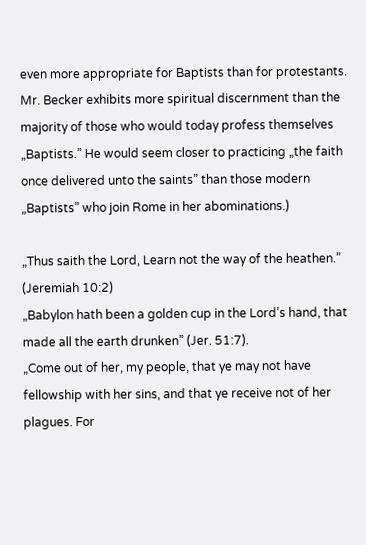even more appropriate for Baptists than for protestants. Mr. Becker exhibits more spiritual discernment than the majority of those who would today profess themselves „Baptists.” He would seem closer to practicing „the faith once delivered unto the saints” than those modern „Baptists” who join Rome in her abominations.)

„Thus saith the Lord, Learn not the way of the heathen.” (Jeremiah 10:2)
„Babylon hath been a golden cup in the Lord’s hand, that made all the earth drunken” (Jer. 51:7).
„Come out of her, my people, that ye may not have fellowship with her sins, and that ye receive not of her plagues. For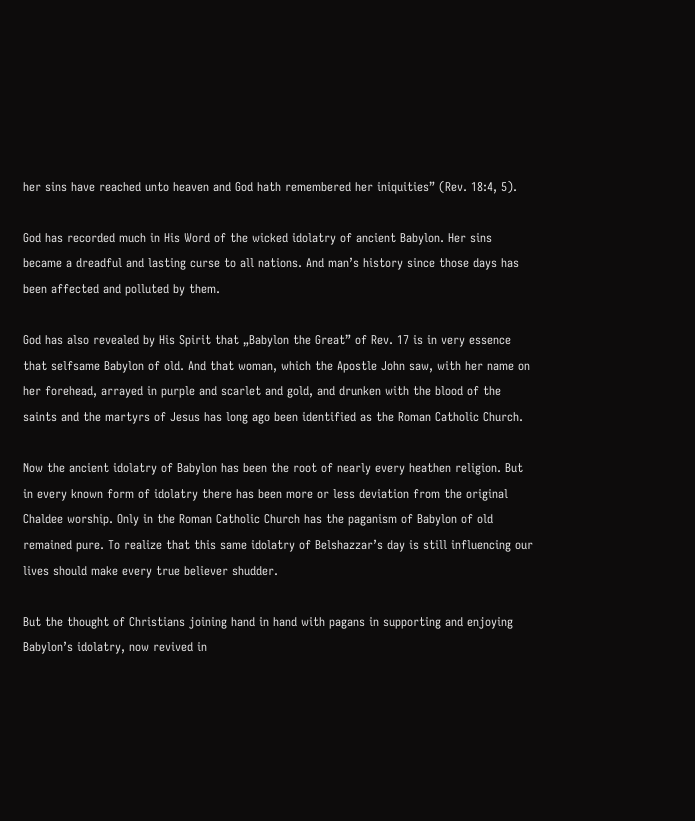her sins have reached unto heaven and God hath remembered her iniquities” (Rev. 18:4, 5).

God has recorded much in His Word of the wicked idolatry of ancient Babylon. Her sins became a dreadful and lasting curse to all nations. And man’s history since those days has been affected and polluted by them.

God has also revealed by His Spirit that „Babylon the Great” of Rev. 17 is in very essence that selfsame Babylon of old. And that woman, which the Apostle John saw, with her name on her forehead, arrayed in purple and scarlet and gold, and drunken with the blood of the saints and the martyrs of Jesus has long ago been identified as the Roman Catholic Church.

Now the ancient idolatry of Babylon has been the root of nearly every heathen religion. But in every known form of idolatry there has been more or less deviation from the original Chaldee worship. Only in the Roman Catholic Church has the paganism of Babylon of old remained pure. To realize that this same idolatry of Belshazzar’s day is still influencing our lives should make every true believer shudder.

But the thought of Christians joining hand in hand with pagans in supporting and enjoying Babylon’s idolatry, now revived in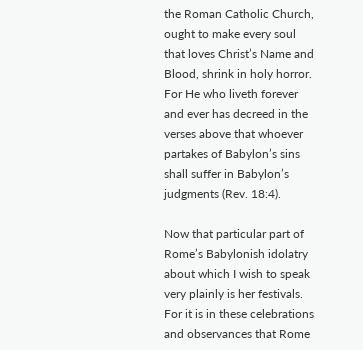the Roman Catholic Church, ought to make every soul that loves Christ’s Name and Blood, shrink in holy horror. For He who liveth forever and ever has decreed in the verses above that whoever partakes of Babylon’s sins shall suffer in Babylon’s judgments (Rev. 18:4).

Now that particular part of Rome’s Babylonish idolatry about which I wish to speak very plainly is her festivals. For it is in these celebrations and observances that Rome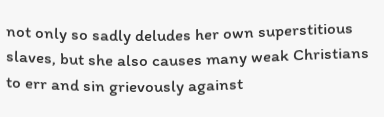not only so sadly deludes her own superstitious slaves, but she also causes many weak Christians to err and sin grievously against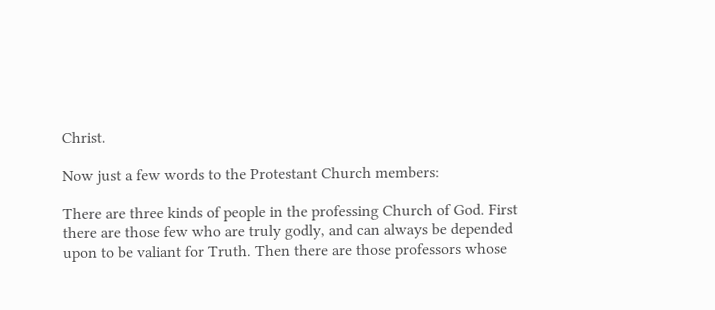Christ.

Now just a few words to the Protestant Church members:

There are three kinds of people in the professing Church of God. First there are those few who are truly godly, and can always be depended upon to be valiant for Truth. Then there are those professors whose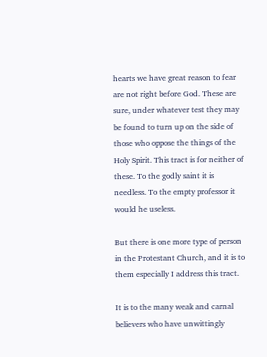hearts we have great reason to fear are not right before God. These are sure, under whatever test they may be found to turn up on the side of those who oppose the things of the Holy Spirit. This tract is for neither of these. To the godly saint it is needless. To the empty professor it would he useless.

But there is one more type of person in the Protestant Church, and it is to them especially I address this tract.

It is to the many weak and carnal believers who have unwittingly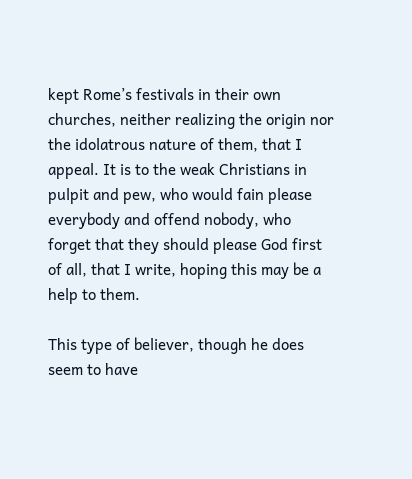kept Rome’s festivals in their own churches, neither realizing the origin nor the idolatrous nature of them, that I appeal. It is to the weak Christians in pulpit and pew, who would fain please everybody and offend nobody, who forget that they should please God first of all, that I write, hoping this may be a help to them.

This type of believer, though he does seem to have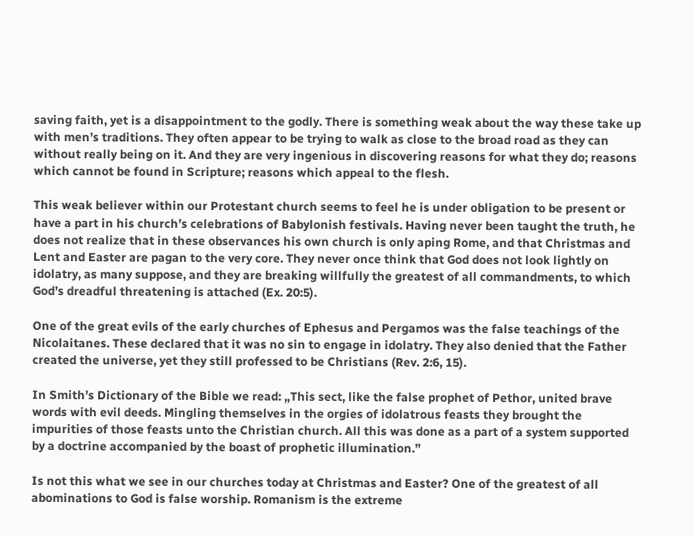saving faith, yet is a disappointment to the godly. There is something weak about the way these take up with men’s traditions. They often appear to be trying to walk as close to the broad road as they can without really being on it. And they are very ingenious in discovering reasons for what they do; reasons which cannot be found in Scripture; reasons which appeal to the flesh.

This weak believer within our Protestant church seems to feel he is under obligation to be present or have a part in his church’s celebrations of Babylonish festivals. Having never been taught the truth, he does not realize that in these observances his own church is only aping Rome, and that Christmas and Lent and Easter are pagan to the very core. They never once think that God does not look lightly on idolatry, as many suppose, and they are breaking willfully the greatest of all commandments, to which God’s dreadful threatening is attached (Ex. 20:5).

One of the great evils of the early churches of Ephesus and Pergamos was the false teachings of the Nicolaitanes. These declared that it was no sin to engage in idolatry. They also denied that the Father created the universe, yet they still professed to be Christians (Rev. 2:6, 15).

In Smith’s Dictionary of the Bible we read: „This sect, like the false prophet of Pethor, united brave words with evil deeds. Mingling themselves in the orgies of idolatrous feasts they brought the impurities of those feasts unto the Christian church. All this was done as a part of a system supported by a doctrine accompanied by the boast of prophetic illumination.”

Is not this what we see in our churches today at Christmas and Easter? One of the greatest of all abominations to God is false worship. Romanism is the extreme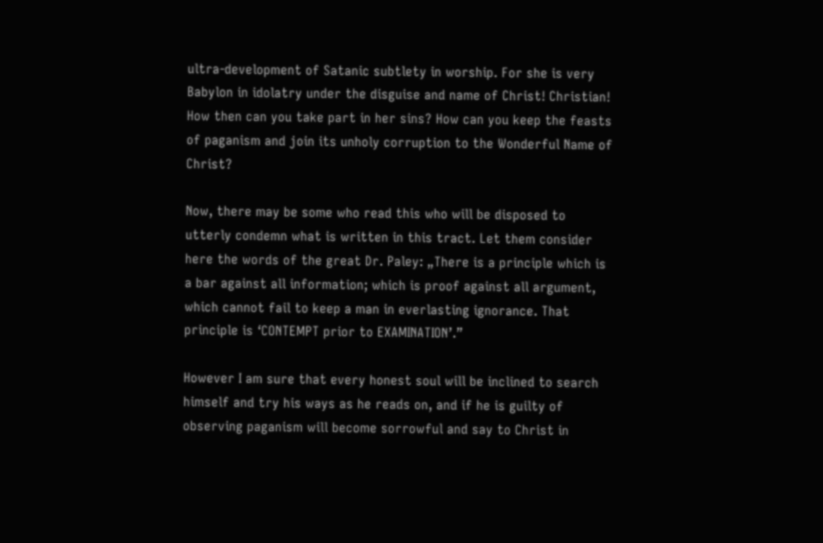ultra-development of Satanic subtlety in worship. For she is very Babylon in idolatry under the disguise and name of Christ! Christian! How then can you take part in her sins? How can you keep the feasts of paganism and join its unholy corruption to the Wonderful Name of Christ?

Now, there may be some who read this who will be disposed to utterly condemn what is written in this tract. Let them consider here the words of the great Dr. Paley: „There is a principle which is a bar against all information; which is proof against all argument, which cannot fail to keep a man in everlasting ignorance. That principle is ‘CONTEMPT prior to EXAMINATION’.”

However I am sure that every honest soul will be inclined to search himself and try his ways as he reads on, and if he is guilty of observing paganism will become sorrowful and say to Christ in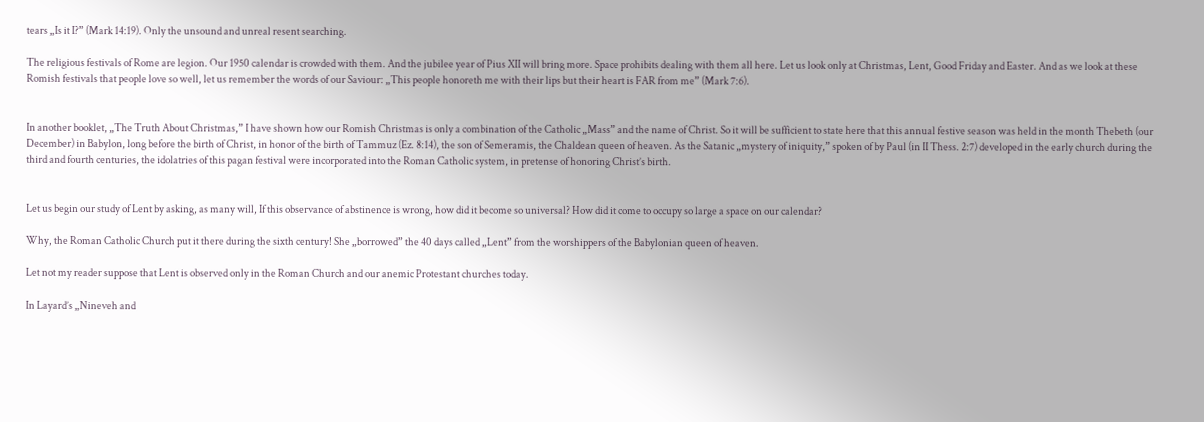tears „Is it I?” (Mark 14:19). Only the unsound and unreal resent searching.

The religious festivals of Rome are legion. Our 1950 calendar is crowded with them. And the jubilee year of Pius XII will bring more. Space prohibits dealing with them all here. Let us look only at Christmas, Lent, Good Friday and Easter. And as we look at these Romish festivals that people love so well, let us remember the words of our Saviour: „This people honoreth me with their lips but their heart is FAR from me” (Mark 7:6).


In another booklet, „The Truth About Christmas,” I have shown how our Romish Christmas is only a combination of the Catholic „Mass” and the name of Christ. So it will be sufficient to state here that this annual festive season was held in the month Thebeth (our December) in Babylon, long before the birth of Christ, in honor of the birth of Tammuz (Ez. 8:14), the son of Semeramis, the Chaldean queen of heaven. As the Satanic „mystery of iniquity,” spoken of by Paul (in II Thess. 2:7) developed in the early church during the third and fourth centuries, the idolatries of this pagan festival were incorporated into the Roman Catholic system, in pretense of honoring Christ’s birth.


Let us begin our study of Lent by asking, as many will, If this observance of abstinence is wrong, how did it become so universal? How did it come to occupy so large a space on our calendar?

Why, the Roman Catholic Church put it there during the sixth century! She „borrowed” the 40 days called „Lent” from the worshippers of the Babylonian queen of heaven.

Let not my reader suppose that Lent is observed only in the Roman Church and our anemic Protestant churches today.

In Layard’s „Nineveh and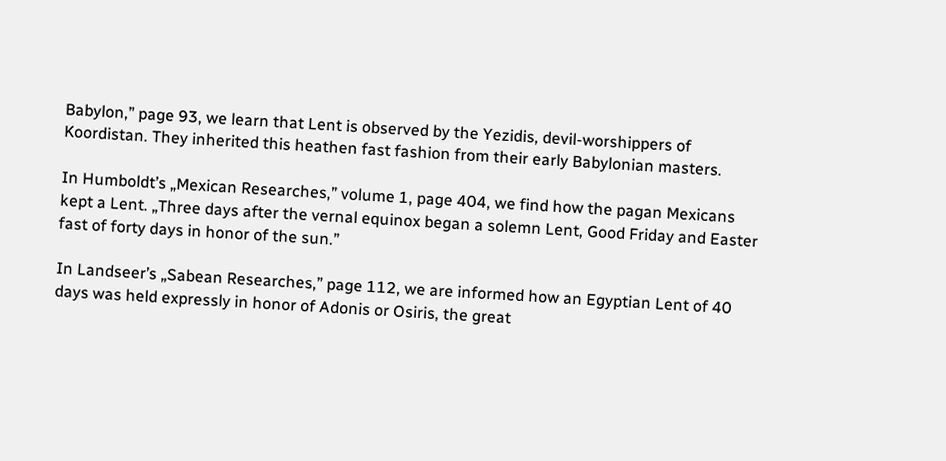Babylon,” page 93, we learn that Lent is observed by the Yezidis, devil-worshippers of Koordistan. They inherited this heathen fast fashion from their early Babylonian masters.

In Humboldt’s „Mexican Researches,” volume 1, page 404, we find how the pagan Mexicans kept a Lent. „Three days after the vernal equinox began a solemn Lent, Good Friday and Easter fast of forty days in honor of the sun.”

In Landseer’s „Sabean Researches,” page 112, we are informed how an Egyptian Lent of 40 days was held expressly in honor of Adonis or Osiris, the great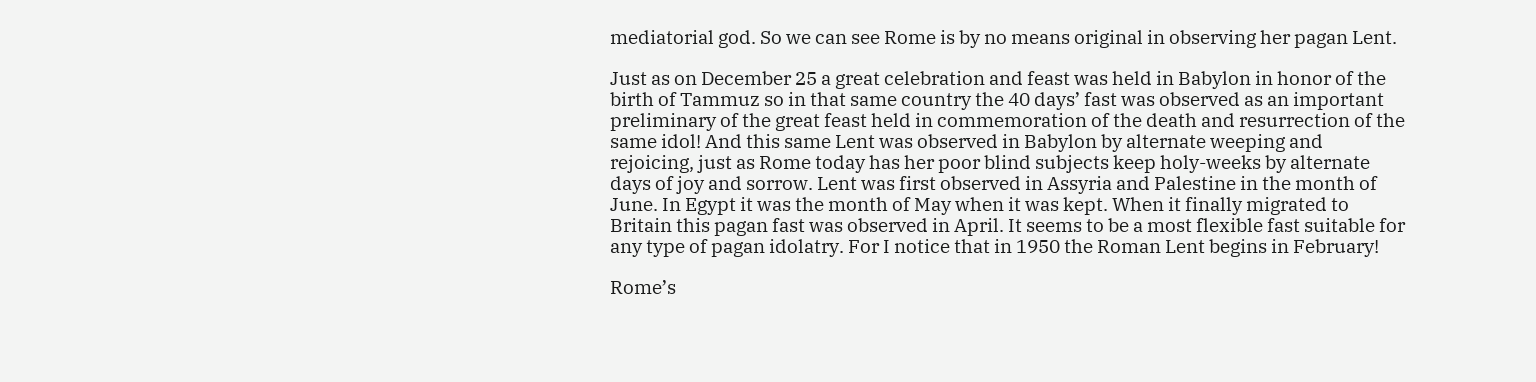mediatorial god. So we can see Rome is by no means original in observing her pagan Lent.

Just as on December 25 a great celebration and feast was held in Babylon in honor of the birth of Tammuz so in that same country the 40 days’ fast was observed as an important preliminary of the great feast held in commemoration of the death and resurrection of the same idol! And this same Lent was observed in Babylon by alternate weeping and rejoicing, just as Rome today has her poor blind subjects keep holy-weeks by alternate days of joy and sorrow. Lent was first observed in Assyria and Palestine in the month of June. In Egypt it was the month of May when it was kept. When it finally migrated to Britain this pagan fast was observed in April. It seems to be a most flexible fast suitable for
any type of pagan idolatry. For I notice that in 1950 the Roman Lent begins in February!

Rome’s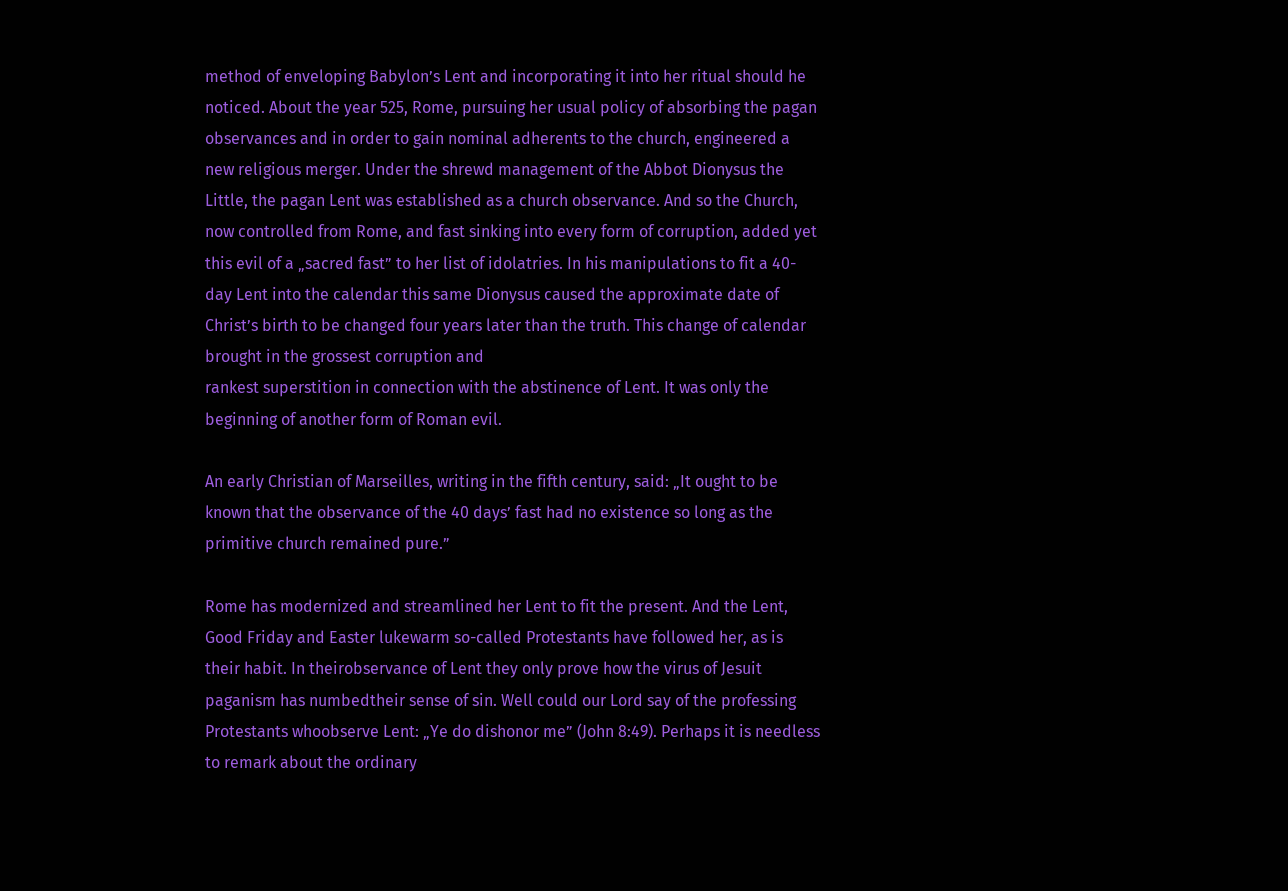method of enveloping Babylon’s Lent and incorporating it into her ritual should he noticed. About the year 525, Rome, pursuing her usual policy of absorbing the pagan observances and in order to gain nominal adherents to the church, engineered a new religious merger. Under the shrewd management of the Abbot Dionysus the Little, the pagan Lent was established as a church observance. And so the Church, now controlled from Rome, and fast sinking into every form of corruption, added yet this evil of a „sacred fast” to her list of idolatries. In his manipulations to fit a 40-day Lent into the calendar this same Dionysus caused the approximate date of Christ’s birth to be changed four years later than the truth. This change of calendar brought in the grossest corruption and
rankest superstition in connection with the abstinence of Lent. It was only the beginning of another form of Roman evil.

An early Christian of Marseilles, writing in the fifth century, said: „It ought to be known that the observance of the 40 days’ fast had no existence so long as the primitive church remained pure.”

Rome has modernized and streamlined her Lent to fit the present. And the Lent, Good Friday and Easter lukewarm so-called Protestants have followed her, as is their habit. In theirobservance of Lent they only prove how the virus of Jesuit paganism has numbedtheir sense of sin. Well could our Lord say of the professing Protestants whoobserve Lent: „Ye do dishonor me” (John 8:49). Perhaps it is needless to remark about the ordinary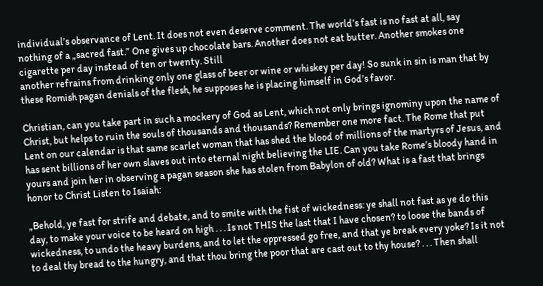individual’s observance of Lent. It does not even deserve comment. The world’s fast is no fast at all, say nothing of a „sacred fast.” One gives up chocolate bars. Another does not eat butter. Another smokes one cigarette per day instead of ten or twenty. Still
another refrains from drinking only one glass of beer or wine or whiskey per day! So sunk in sin is man that by these Romish pagan denials of the flesh, he supposes he is placing himself in God’s favor.

Christian, can you take part in such a mockery of God as Lent, which not only brings ignominy upon the name of Christ, but helps to ruin the souls of thousands and thousands? Remember one more fact. The Rome that put Lent on our calendar is that same scarlet woman that has shed the blood of millions of the martyrs of Jesus, and has sent billions of her own slaves out into eternal night believing the LIE. Can you take Rome’s bloody hand in yours and join her in observing a pagan season she has stolen from Babylon of old? What is a fast that brings honor to Christ Listen to Isaiah:

„Behold, ye fast for strife and debate, and to smite with the fist of wickedness: ye shall not fast as ye do this day, to make your voice to be heard on high . . . Is not THIS the last that I have chosen? to loose the bands of wickedness, to undo the heavy burdens, and to let the oppressed go free, and that ye break every yoke? Is it not to deal thy bread to the hungry, and that thou bring the poor that are cast out to thy house? . . . Then shall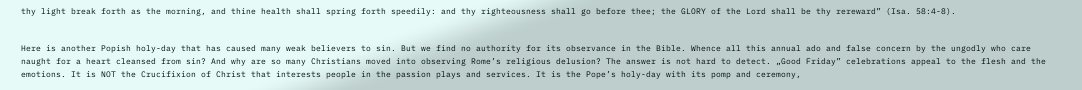thy light break forth as the morning, and thine health shall spring forth speedily: and thy righteousness shall go before thee; the GLORY of the Lord shall be thy rereward” (Isa. 58:4-8).


Here is another Popish holy-day that has caused many weak believers to sin. But we find no authority for its observance in the Bible. Whence all this annual ado and false concern by the ungodly who care naught for a heart cleansed from sin? And why are so many Christians moved into observing Rome’s religious delusion? The answer is not hard to detect. „Good Friday” celebrations appeal to the flesh and the emotions. It is NOT the Crucifixion of Christ that interests people in the passion plays and services. It is the Pope’s holy-day with its pomp and ceremony,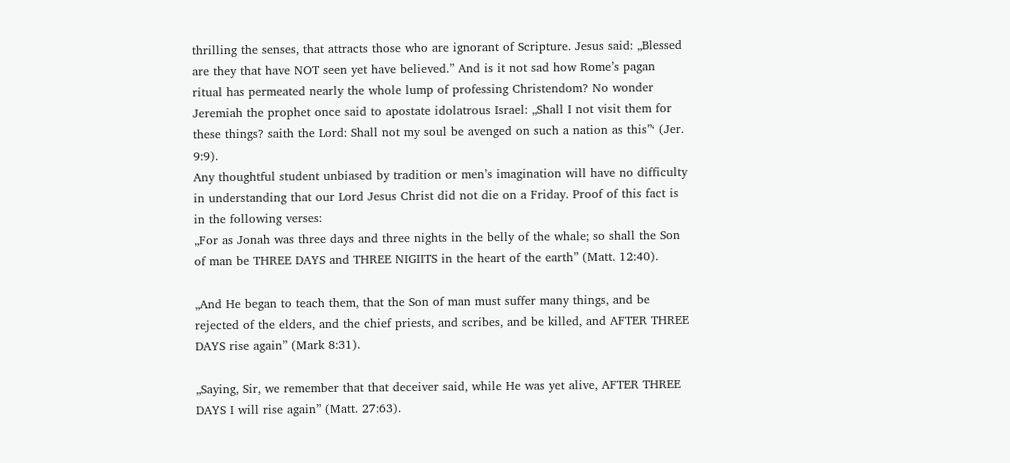thrilling the senses, that attracts those who are ignorant of Scripture. Jesus said: „Blessed are they that have NOT seen yet have believed.” And is it not sad how Rome’s pagan ritual has permeated nearly the whole lump of professing Christendom? No wonder Jeremiah the prophet once said to apostate idolatrous Israel: „Shall I not visit them for these things? saith the Lord: Shall not my soul be avenged on such a nation as this”‘ (Jer. 9:9).
Any thoughtful student unbiased by tradition or men’s imagination will have no difficulty in understanding that our Lord Jesus Christ did not die on a Friday. Proof of this fact is in the following verses:
„For as Jonah was three days and three nights in the belly of the whale; so shall the Son of man be THREE DAYS and THREE NIGIITS in the heart of the earth” (Matt. 12:40).

„And He began to teach them, that the Son of man must suffer many things, and be rejected of the elders, and the chief priests, and scribes, and be killed, and AFTER THREE DAYS rise again” (Mark 8:31).

„Saying, Sir, we remember that that deceiver said, while He was yet alive, AFTER THREE DAYS I will rise again” (Matt. 27:63).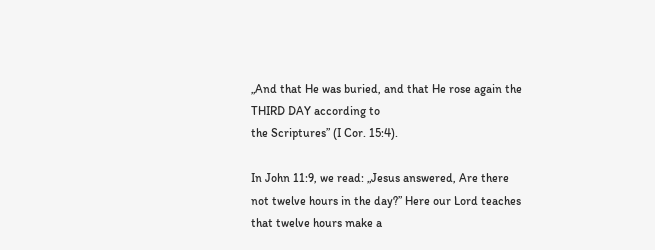„And that He was buried, and that He rose again the THIRD DAY according to
the Scriptures” (I Cor. 15:4).

In John 11:9, we read: „Jesus answered, Are there not twelve hours in the day?” Here our Lord teaches that twelve hours make a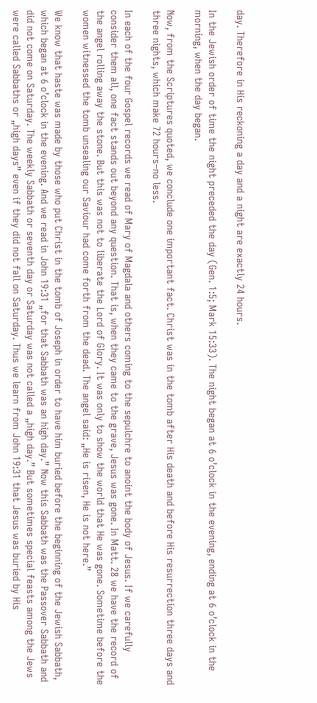day. Therefore in His reckoning a day and a night are exactly 24 hours.

In the Jewish order of time the night preceded the day (Gen. 1:5; Mark 15:33). The night began at 6 o’clock in the evening, ending at 6 o’clock in the morning, when the day began.

Now, from the Scriptures quoted, we conclude one important fact. Christ was in the tomb after His death and before His resurrection three days and three nights, which make 72 hours–no less.

In each of the four Gospel records we read of Mary of Magdala and others coming to the sepulchre to anoint the body of Jesus. If we carefully consider them all, one fact stands out beyond any question. That is, when they came to the grave, Jesus was gone. In Matt. 28 we have the record of the angel rolling away the stone. But this was not to liberate the Lord of Glory. It was only to show the world that He was gone. Sometime before the women witnessed the tomb unsealing our Saviour had come forth from the dead. The angel said: „He is risen, He is not here.”

We know that haste was made by those who put Christ in the tomb of Joseph in order to have him buried before the beginning of the Jewish Sabbath, which began at 6 o’clock in the evening. And we read in John 19:31 „for that Sabbath was an high day.” Now this Sabbath was the Passover Sabbath and did not come on Saturday. The weekly Sabbath or seventh day or Saturday was not called a „high day.” But sometimes special feasts among the Jews were called Sabbaths or „high days” even if they did not fall on Saturday. Thus we learn from John 19:31 that Jesus was buried by His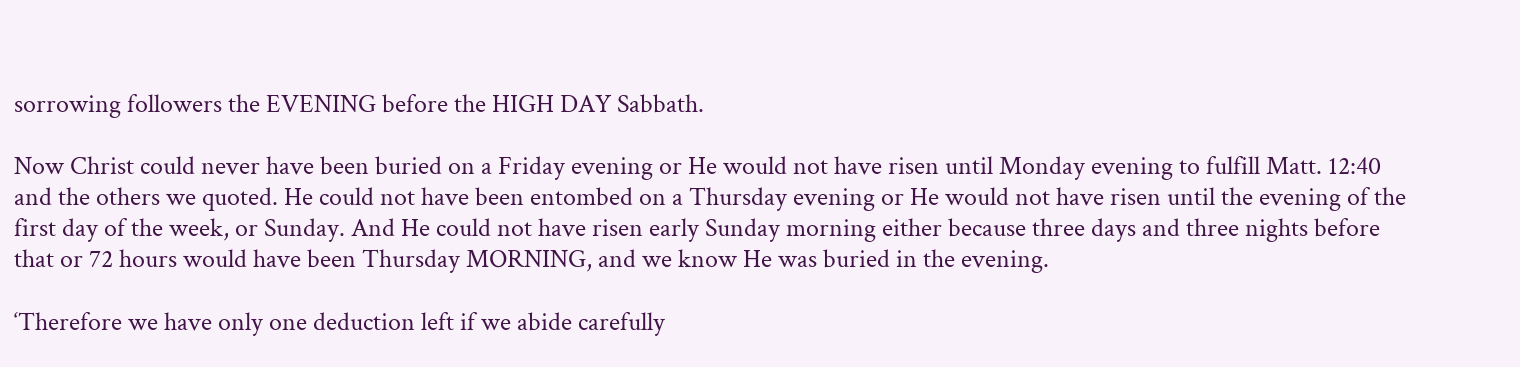sorrowing followers the EVENING before the HIGH DAY Sabbath.

Now Christ could never have been buried on a Friday evening or He would not have risen until Monday evening to fulfill Matt. 12:40 and the others we quoted. He could not have been entombed on a Thursday evening or He would not have risen until the evening of the first day of the week, or Sunday. And He could not have risen early Sunday morning either because three days and three nights before that or 72 hours would have been Thursday MORNING, and we know He was buried in the evening.

‘Therefore we have only one deduction left if we abide carefully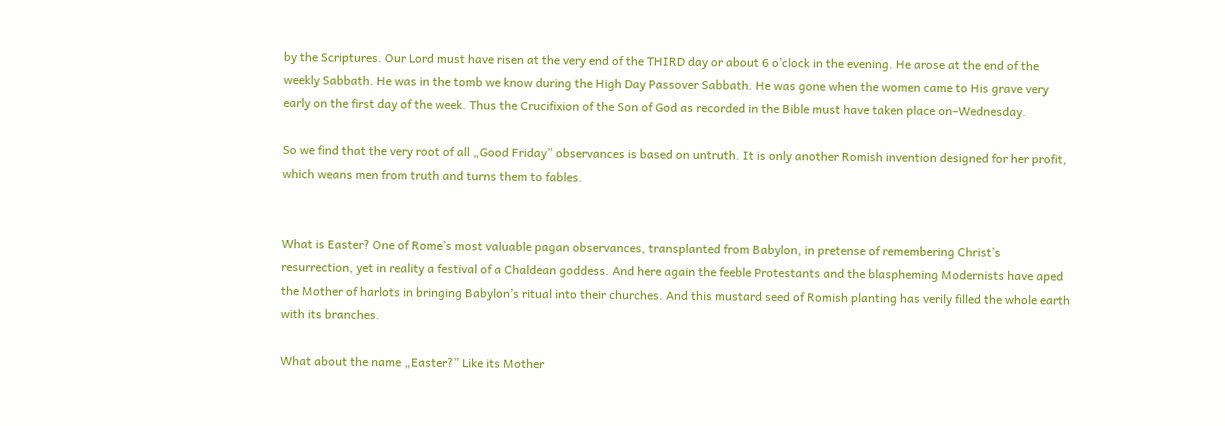by the Scriptures. Our Lord must have risen at the very end of the THIRD day or about 6 o’clock in the evening. He arose at the end of the weekly Sabbath. He was in the tomb we know during the High Day Passover Sabbath. He was gone when the women came to His grave very early on the first day of the week. Thus the Crucifixion of the Son of God as recorded in the Bible must have taken place on–Wednesday.

So we find that the very root of all „Good Friday” observances is based on untruth. It is only another Romish invention designed for her profit, which weans men from truth and turns them to fables.


What is Easter? One of Rome’s most valuable pagan observances, transplanted from Babylon, in pretense of remembering Christ’s resurrection, yet in reality a festival of a Chaldean goddess. And here again the feeble Protestants and the blaspheming Modernists have aped the Mother of harlots in bringing Babylon’s ritual into their churches. And this mustard seed of Romish planting has verily filled the whole earth with its branches.

What about the name „Easter?” Like its Mother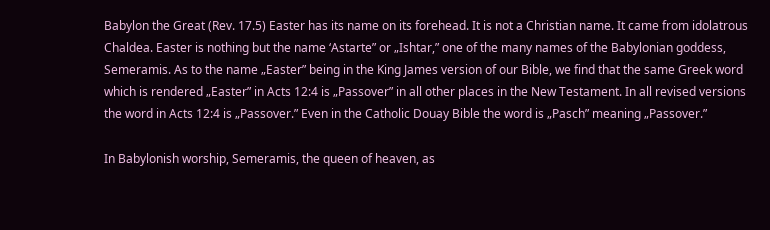Babylon the Great (Rev. 17.5) Easter has its name on its forehead. It is not a Christian name. It came from idolatrous Chaldea. Easter is nothing but the name ‘Astarte” or „Ishtar,” one of the many names of the Babylonian goddess, Semeramis. As to the name „Easter” being in the King James version of our Bible, we find that the same Greek word which is rendered „Easter” in Acts 12:4 is „Passover” in all other places in the New Testament. In all revised versions the word in Acts 12:4 is „Passover.” Even in the Catholic Douay Bible the word is „Pasch” meaning „Passover.”

In Babylonish worship, Semeramis, the queen of heaven, as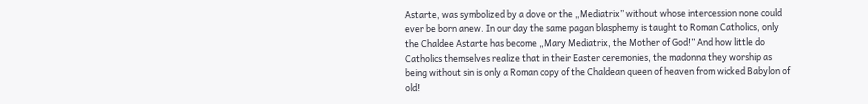Astarte, was symbolized by a dove or the „Mediatrix” without whose intercession none could ever be born anew. In our day the same pagan blasphemy is taught to Roman Catholics, only the Chaldee Astarte has become „Mary Mediatrix, the Mother of God!” And how little do Catholics themselves realize that in their Easter ceremonies, the madonna they worship as being without sin is only a Roman copy of the Chaldean queen of heaven from wicked Babylon of old!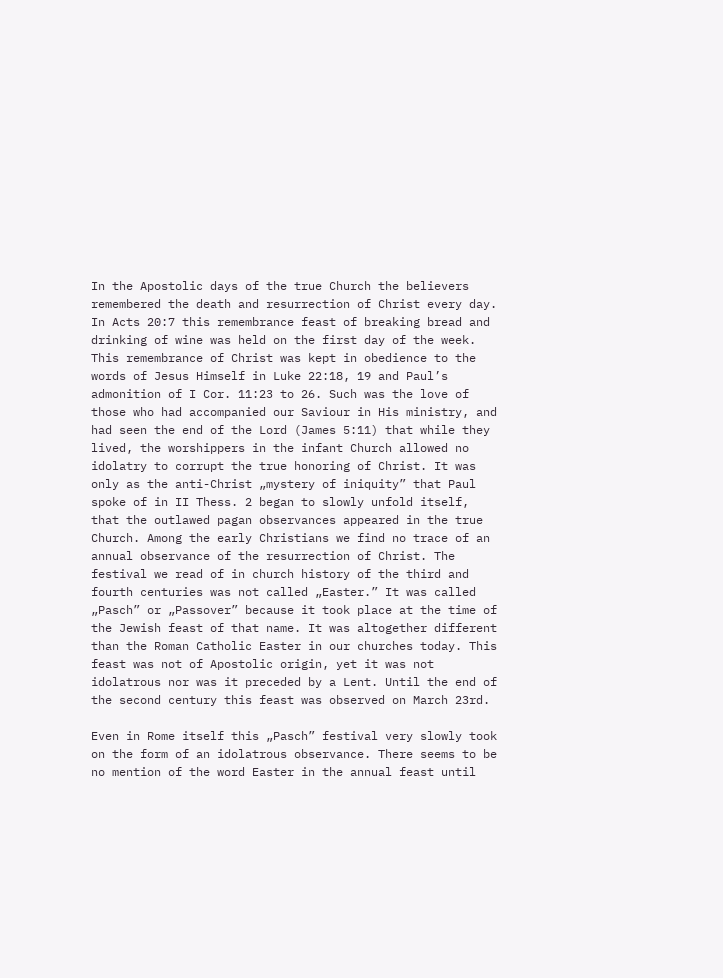In the Apostolic days of the true Church the believers remembered the death and resurrection of Christ every day. In Acts 20:7 this remembrance feast of breaking bread and drinking of wine was held on the first day of the week. This remembrance of Christ was kept in obedience to the words of Jesus Himself in Luke 22:18, 19 and Paul’s admonition of I Cor. 11:23 to 26. Such was the love of those who had accompanied our Saviour in His ministry, and had seen the end of the Lord (James 5:11) that while they lived, the worshippers in the infant Church allowed no idolatry to corrupt the true honoring of Christ. It was only as the anti-Christ „mystery of iniquity” that Paul spoke of in II Thess. 2 began to slowly unfold itself, that the outlawed pagan observances appeared in the true Church. Among the early Christians we find no trace of an annual observance of the resurrection of Christ. The festival we read of in church history of the third and fourth centuries was not called „Easter.” It was called „Pasch” or „Passover” because it took place at the time of the Jewish feast of that name. It was altogether different than the Roman Catholic Easter in our churches today. This feast was not of Apostolic origin, yet it was not idolatrous nor was it preceded by a Lent. Until the end of the second century this feast was observed on March 23rd.

Even in Rome itself this „Pasch” festival very slowly took on the form of an idolatrous observance. There seems to be no mention of the word Easter in the annual feast until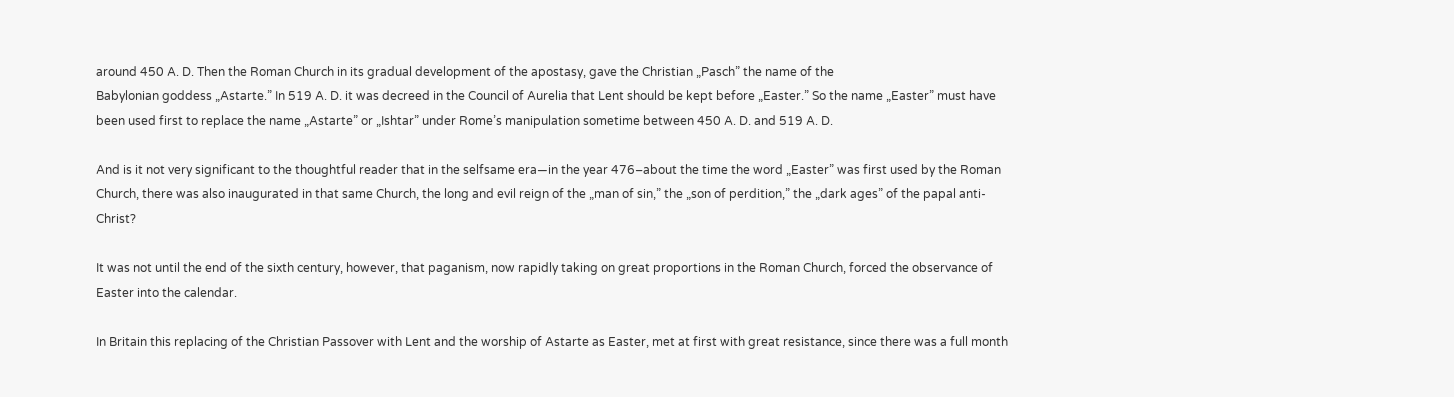around 450 A. D. Then the Roman Church in its gradual development of the apostasy, gave the Christian „Pasch” the name of the
Babylonian goddess „Astarte.” In 519 A. D. it was decreed in the Council of Aurelia that Lent should be kept before „Easter.” So the name „Easter” must have been used first to replace the name „Astarte” or „Ishtar” under Rome’s manipulation sometime between 450 A. D. and 519 A. D.

And is it not very significant to the thoughtful reader that in the selfsame era—in the year 476–about the time the word „Easter” was first used by the Roman Church, there was also inaugurated in that same Church, the long and evil reign of the „man of sin,” the „son of perdition,” the „dark ages” of the papal anti-Christ?

It was not until the end of the sixth century, however, that paganism, now rapidly taking on great proportions in the Roman Church, forced the observance of Easter into the calendar.

In Britain this replacing of the Christian Passover with Lent and the worship of Astarte as Easter, met at first with great resistance, since there was a full month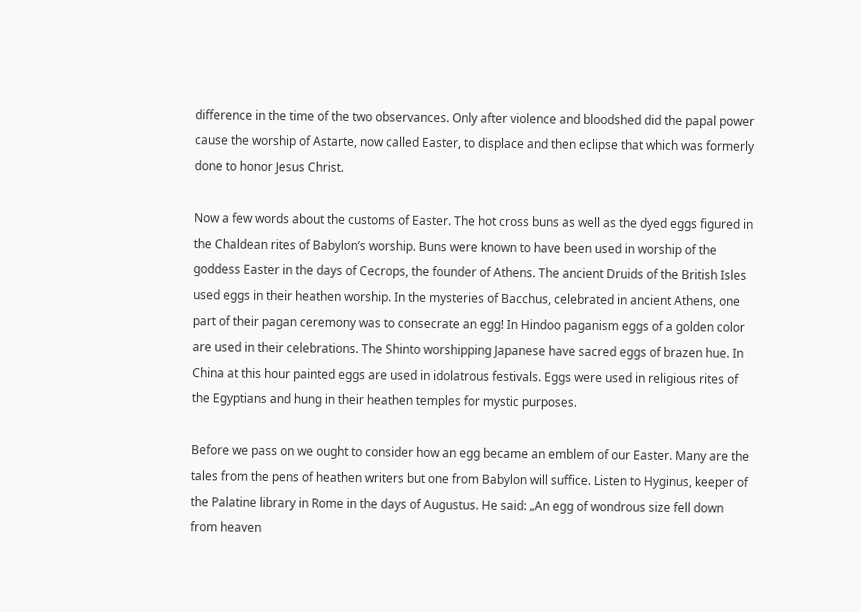difference in the time of the two observances. Only after violence and bloodshed did the papal power cause the worship of Astarte, now called Easter, to displace and then eclipse that which was formerly done to honor Jesus Christ.

Now a few words about the customs of Easter. The hot cross buns as well as the dyed eggs figured in the Chaldean rites of Babylon’s worship. Buns were known to have been used in worship of the goddess Easter in the days of Cecrops, the founder of Athens. The ancient Druids of the British Isles used eggs in their heathen worship. In the mysteries of Bacchus, celebrated in ancient Athens, one part of their pagan ceremony was to consecrate an egg! In Hindoo paganism eggs of a golden color are used in their celebrations. The Shinto worshipping Japanese have sacred eggs of brazen hue. In China at this hour painted eggs are used in idolatrous festivals. Eggs were used in religious rites of the Egyptians and hung in their heathen temples for mystic purposes.

Before we pass on we ought to consider how an egg became an emblem of our Easter. Many are the tales from the pens of heathen writers but one from Babylon will suffice. Listen to Hyginus, keeper of the Palatine library in Rome in the days of Augustus. He said: „An egg of wondrous size fell down from heaven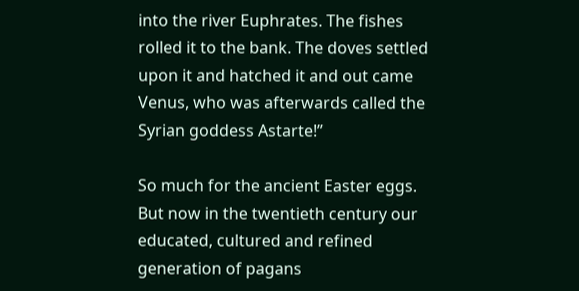into the river Euphrates. The fishes rolled it to the bank. The doves settled upon it and hatched it and out came Venus, who was afterwards called the Syrian goddess Astarte!”

So much for the ancient Easter eggs. But now in the twentieth century our educated, cultured and refined generation of pagans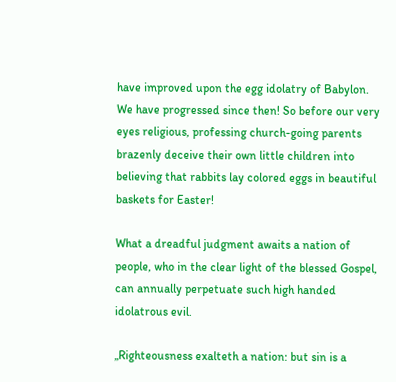have improved upon the egg idolatry of Babylon. We have progressed since then! So before our very eyes religious, professing church-going parents brazenly deceive their own little children into believing that rabbits lay colored eggs in beautiful baskets for Easter!

What a dreadful judgment awaits a nation of people, who in the clear light of the blessed Gospel, can annually perpetuate such high handed idolatrous evil.

„Righteousness exalteth a nation: but sin is a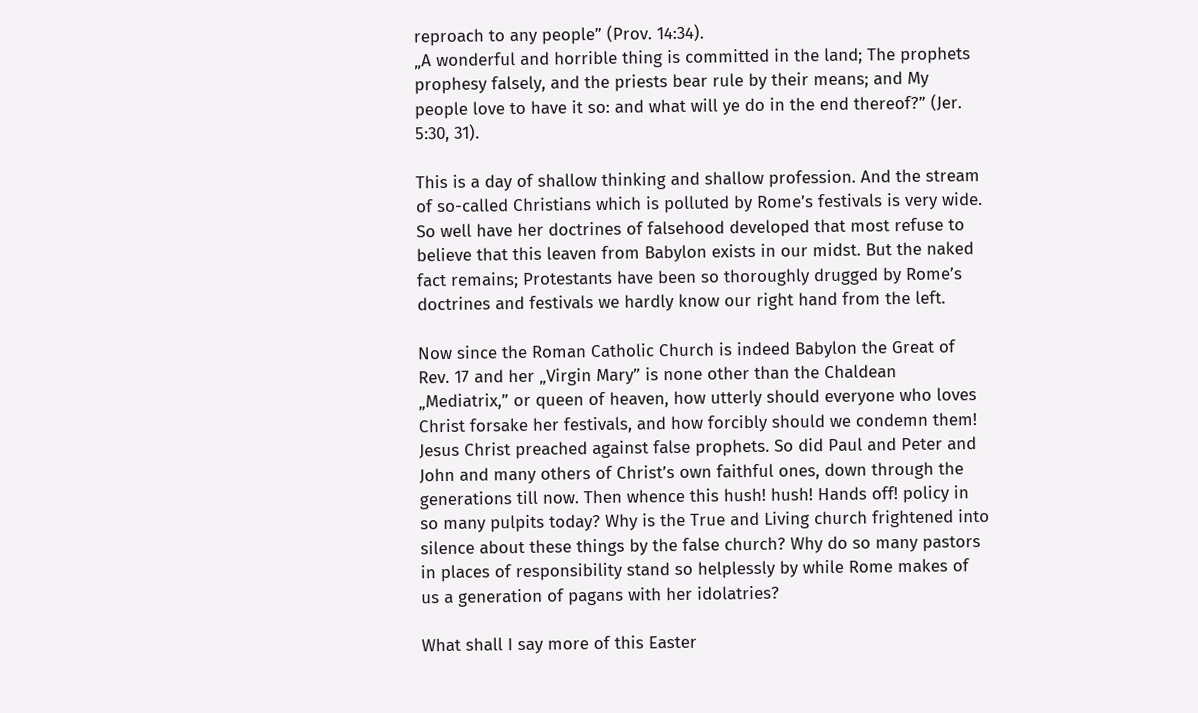reproach to any people” (Prov. 14:34).
„A wonderful and horrible thing is committed in the land; The prophets prophesy falsely, and the priests bear rule by their means; and My people love to have it so: and what will ye do in the end thereof?” (Jer. 5:30, 31).

This is a day of shallow thinking and shallow profession. And the stream of so-called Christians which is polluted by Rome’s festivals is very wide. So well have her doctrines of falsehood developed that most refuse to believe that this leaven from Babylon exists in our midst. But the naked fact remains; Protestants have been so thoroughly drugged by Rome’s doctrines and festivals we hardly know our right hand from the left.

Now since the Roman Catholic Church is indeed Babylon the Great of Rev. 17 and her „Virgin Mary” is none other than the Chaldean „Mediatrix,” or queen of heaven, how utterly should everyone who loves Christ forsake her festivals, and how forcibly should we condemn them! Jesus Christ preached against false prophets. So did Paul and Peter and John and many others of Christ’s own faithful ones, down through the generations till now. Then whence this hush! hush! Hands off! policy in so many pulpits today? Why is the True and Living church frightened into silence about these things by the false church? Why do so many pastors in places of responsibility stand so helplessly by while Rome makes of us a generation of pagans with her idolatries?

What shall I say more of this Easter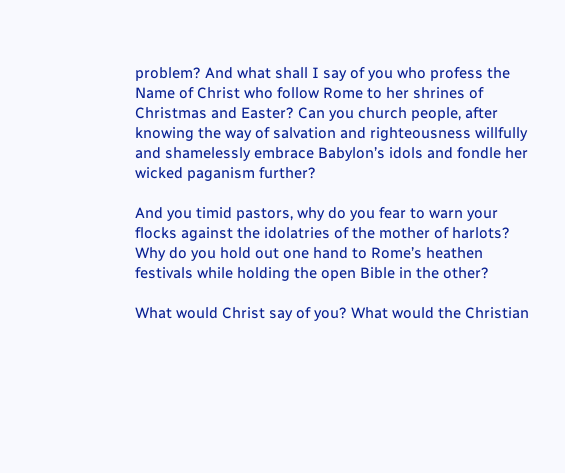problem? And what shall I say of you who profess the Name of Christ who follow Rome to her shrines of Christmas and Easter? Can you church people, after knowing the way of salvation and righteousness willfully and shamelessly embrace Babylon’s idols and fondle her wicked paganism further?

And you timid pastors, why do you fear to warn your flocks against the idolatries of the mother of harlots? Why do you hold out one hand to Rome’s heathen festivals while holding the open Bible in the other?

What would Christ say of you? What would the Christian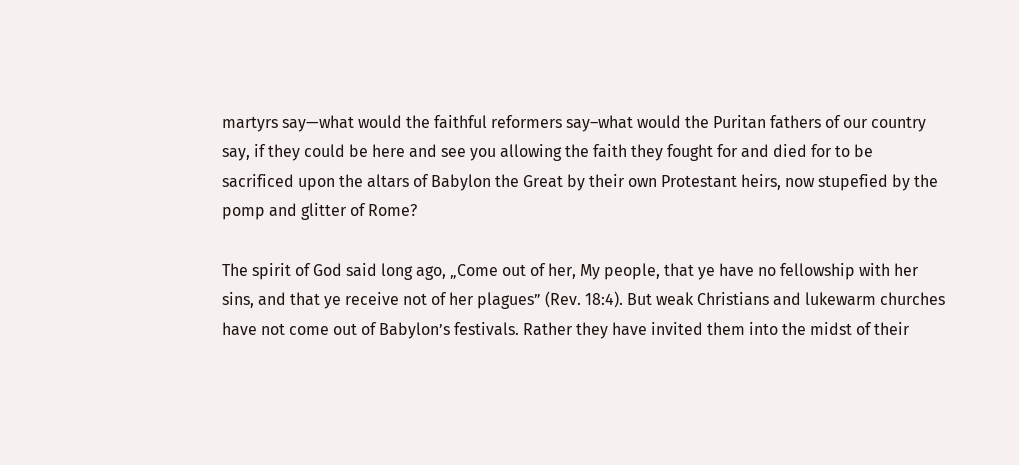martyrs say—what would the faithful reformers say–what would the Puritan fathers of our country say, if they could be here and see you allowing the faith they fought for and died for to be sacrificed upon the altars of Babylon the Great by their own Protestant heirs, now stupefied by the pomp and glitter of Rome?

The spirit of God said long ago, „Come out of her, My people, that ye have no fellowship with her sins, and that ye receive not of her plagues” (Rev. 18:4). But weak Christians and lukewarm churches have not come out of Babylon’s festivals. Rather they have invited them into the midst of their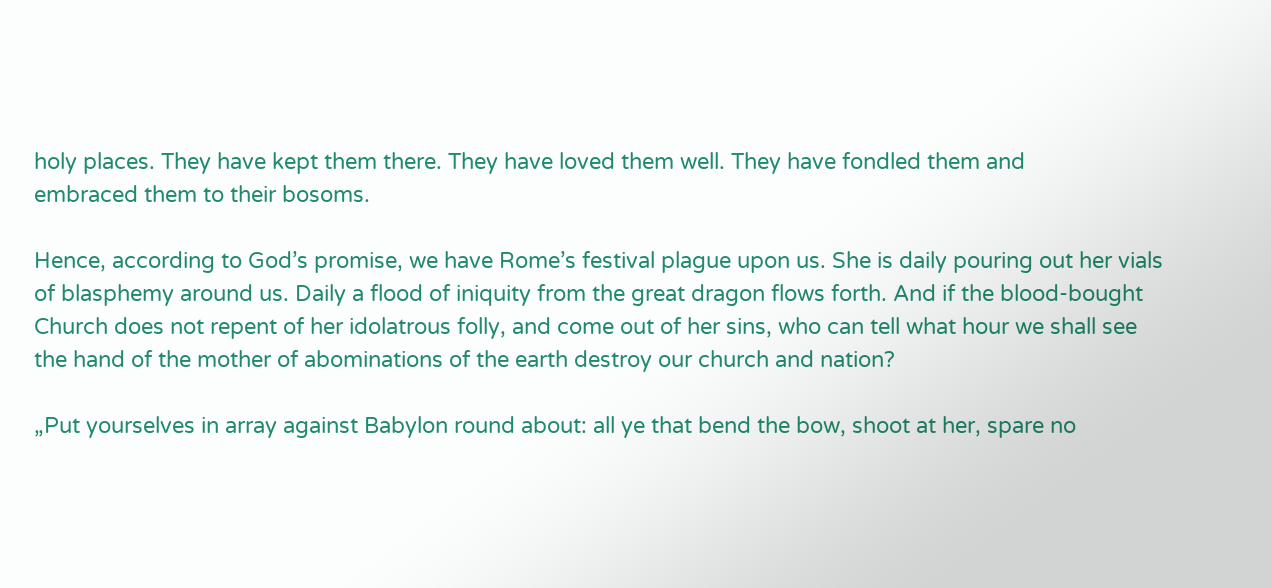holy places. They have kept them there. They have loved them well. They have fondled them and
embraced them to their bosoms.

Hence, according to God’s promise, we have Rome’s festival plague upon us. She is daily pouring out her vials of blasphemy around us. Daily a flood of iniquity from the great dragon flows forth. And if the blood-bought Church does not repent of her idolatrous folly, and come out of her sins, who can tell what hour we shall see the hand of the mother of abominations of the earth destroy our church and nation?

„Put yourselves in array against Babylon round about: all ye that bend the bow, shoot at her, spare no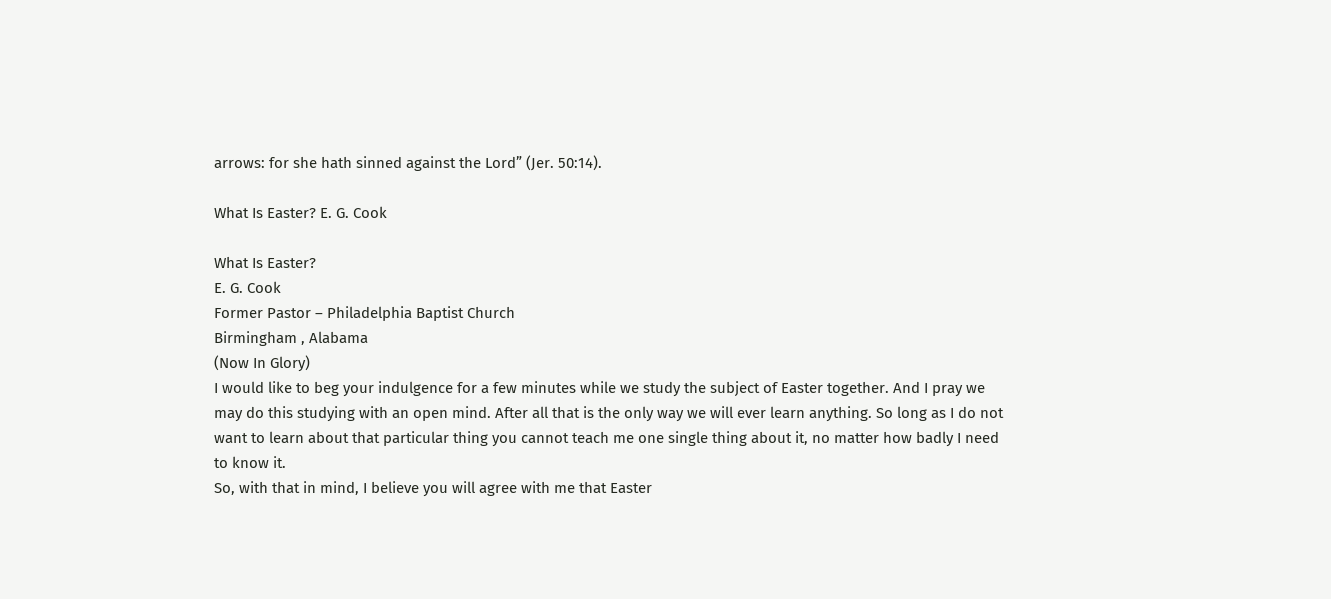arrows: for she hath sinned against the Lord” (Jer. 50:14).

What Is Easter? E. G. Cook

What Is Easter?
E. G. Cook
Former Pastor – Philadelphia Baptist Church
Birmingham , Alabama
(Now In Glory)
I would like to beg your indulgence for a few minutes while we study the subject of Easter together. And I pray we may do this studying with an open mind. After all that is the only way we will ever learn anything. So long as I do not want to learn about that particular thing you cannot teach me one single thing about it, no matter how badly I need to know it.
So, with that in mind, I believe you will agree with me that Easter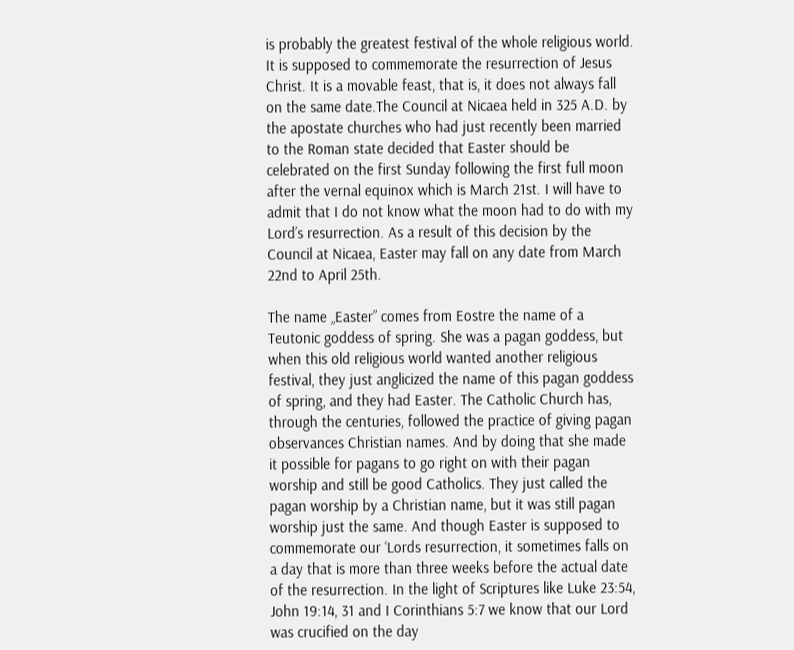is probably the greatest festival of the whole religious world. It is supposed to commemorate the resurrection of Jesus Christ. It is a movable feast, that is, it does not always fall on the same date.The Council at Nicaea held in 325 A.D. by the apostate churches who had just recently been married to the Roman state decided that Easter should be celebrated on the first Sunday following the first full moon after the vernal equinox which is March 21st. I will have to admit that I do not know what the moon had to do with my Lord’s resurrection. As a result of this decision by the Council at Nicaea, Easter may fall on any date from March 22nd to April 25th.

The name „Easter” comes from Eostre the name of a Teutonic goddess of spring. She was a pagan goddess, but when this old religious world wanted another religious festival, they just anglicized the name of this pagan goddess of spring, and they had Easter. The Catholic Church has, through the centuries, followed the practice of giving pagan observances Christian names. And by doing that she made it possible for pagans to go right on with their pagan worship and still be good Catholics. They just called the pagan worship by a Christian name, but it was still pagan worship just the same. And though Easter is supposed to commemorate our ‘Lords resurrection, it sometimes falls on a day that is more than three weeks before the actual date of the resurrection. In the light of Scriptures like Luke 23:54, John 19:14, 31 and I Corinthians 5:7 we know that our Lord was crucified on the day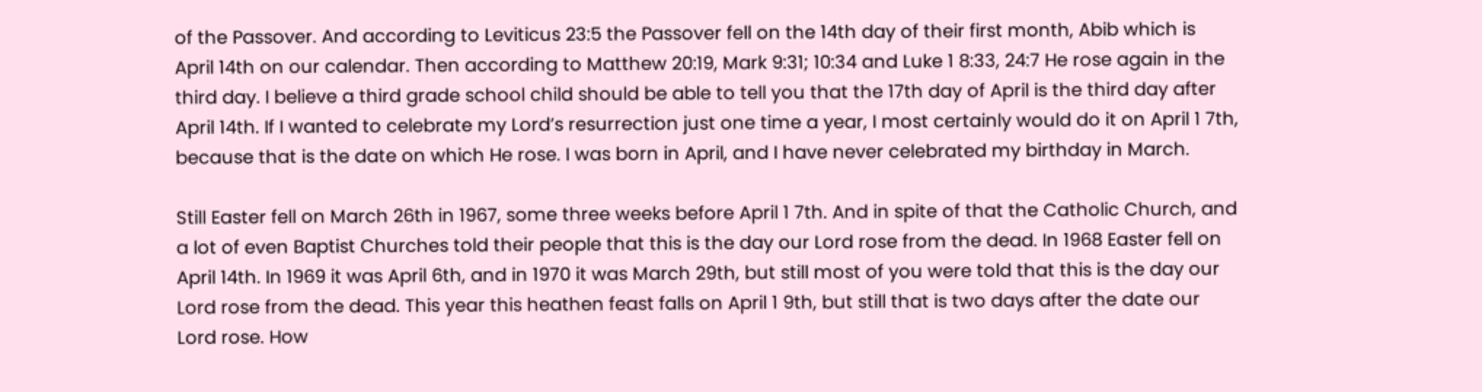of the Passover. And according to Leviticus 23:5 the Passover fell on the 14th day of their first month, Abib which is April 14th on our calendar. Then according to Matthew 20:19, Mark 9:31; 10:34 and Luke 1 8:33, 24:7 He rose again in the third day. I believe a third grade school child should be able to tell you that the 17th day of April is the third day after April 14th. If I wanted to celebrate my Lord’s resurrection just one time a year, I most certainly would do it on April 1 7th, because that is the date on which He rose. I was born in April, and I have never celebrated my birthday in March.

Still Easter fell on March 26th in 1967, some three weeks before April 1 7th. And in spite of that the Catholic Church, and a lot of even Baptist Churches told their people that this is the day our Lord rose from the dead. In 1968 Easter fell on April 14th. In 1969 it was April 6th, and in 1970 it was March 29th, but still most of you were told that this is the day our Lord rose from the dead. This year this heathen feast falls on April 1 9th, but still that is two days after the date our Lord rose. How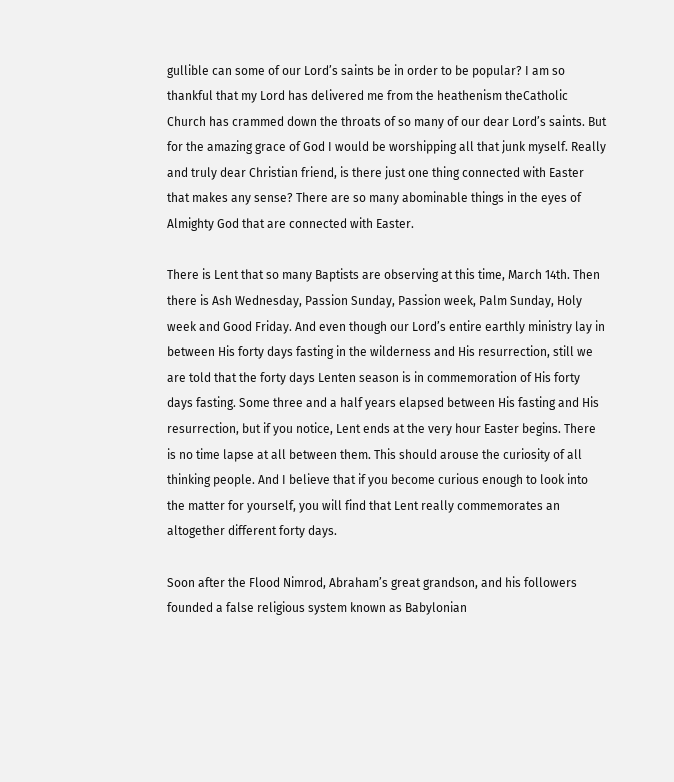gullible can some of our Lord’s saints be in order to be popular? I am so thankful that my Lord has delivered me from the heathenism theCatholic Church has crammed down the throats of so many of our dear Lord’s saints. But for the amazing grace of God I would be worshipping all that junk myself. Really and truly dear Christian friend, is there just one thing connected with Easter that makes any sense? There are so many abominable things in the eyes of Almighty God that are connected with Easter.

There is Lent that so many Baptists are observing at this time, March 14th. Then there is Ash Wednesday, Passion Sunday, Passion week, Palm Sunday, Holy week and Good Friday. And even though our Lord’s entire earthly ministry lay in between His forty days fasting in the wilderness and His resurrection, still we are told that the forty days Lenten season is in commemoration of His forty days fasting. Some three and a half years elapsed between His fasting and His resurrection, but if you notice, Lent ends at the very hour Easter begins. There is no time lapse at all between them. This should arouse the curiosity of all thinking people. And I believe that if you become curious enough to look into the matter for yourself, you will find that Lent really commemorates an altogether different forty days.

Soon after the Flood Nimrod, Abraham’s great grandson, and his followers founded a false religious system known as Babylonian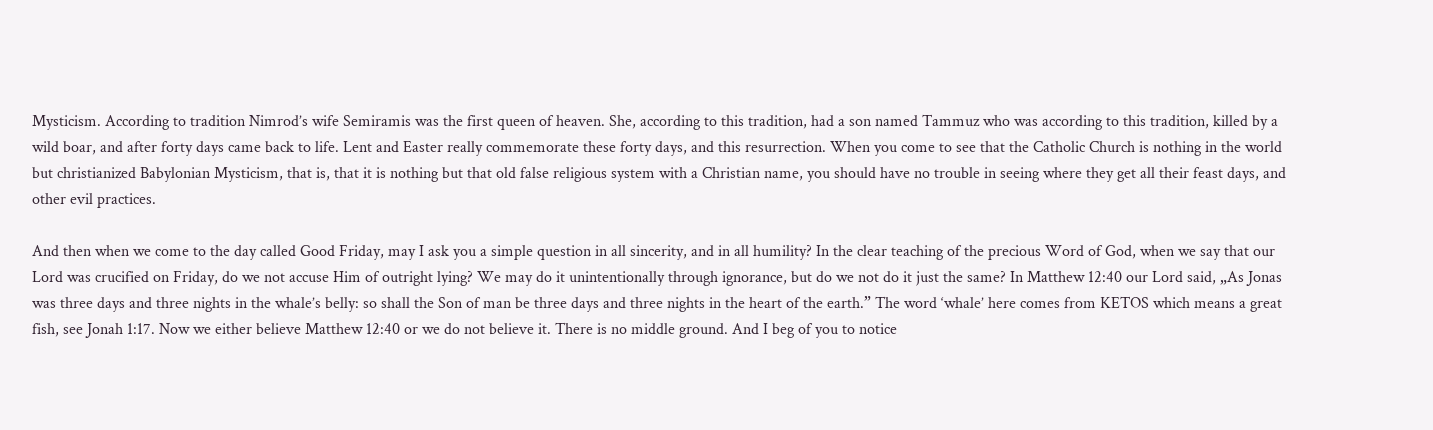Mysticism. According to tradition Nimrod’s wife Semiramis was the first queen of heaven. She, according to this tradition, had a son named Tammuz who was according to this tradition, killed by a wild boar, and after forty days came back to life. Lent and Easter really commemorate these forty days, and this resurrection. When you come to see that the Catholic Church is nothing in the world but christianized Babylonian Mysticism, that is, that it is nothing but that old false religious system with a Christian name, you should have no trouble in seeing where they get all their feast days, and other evil practices.

And then when we come to the day called Good Friday, may I ask you a simple question in all sincerity, and in all humility? In the clear teaching of the precious Word of God, when we say that our Lord was crucified on Friday, do we not accuse Him of outright lying? We may do it unintentionally through ignorance, but do we not do it just the same? In Matthew 12:40 our Lord said, „As Jonas was three days and three nights in the whale’s belly: so shall the Son of man be three days and three nights in the heart of the earth.” The word ‘whale’ here comes from KETOS which means a great fish, see Jonah 1:17. Now we either believe Matthew 12:40 or we do not believe it. There is no middle ground. And I beg of you to notice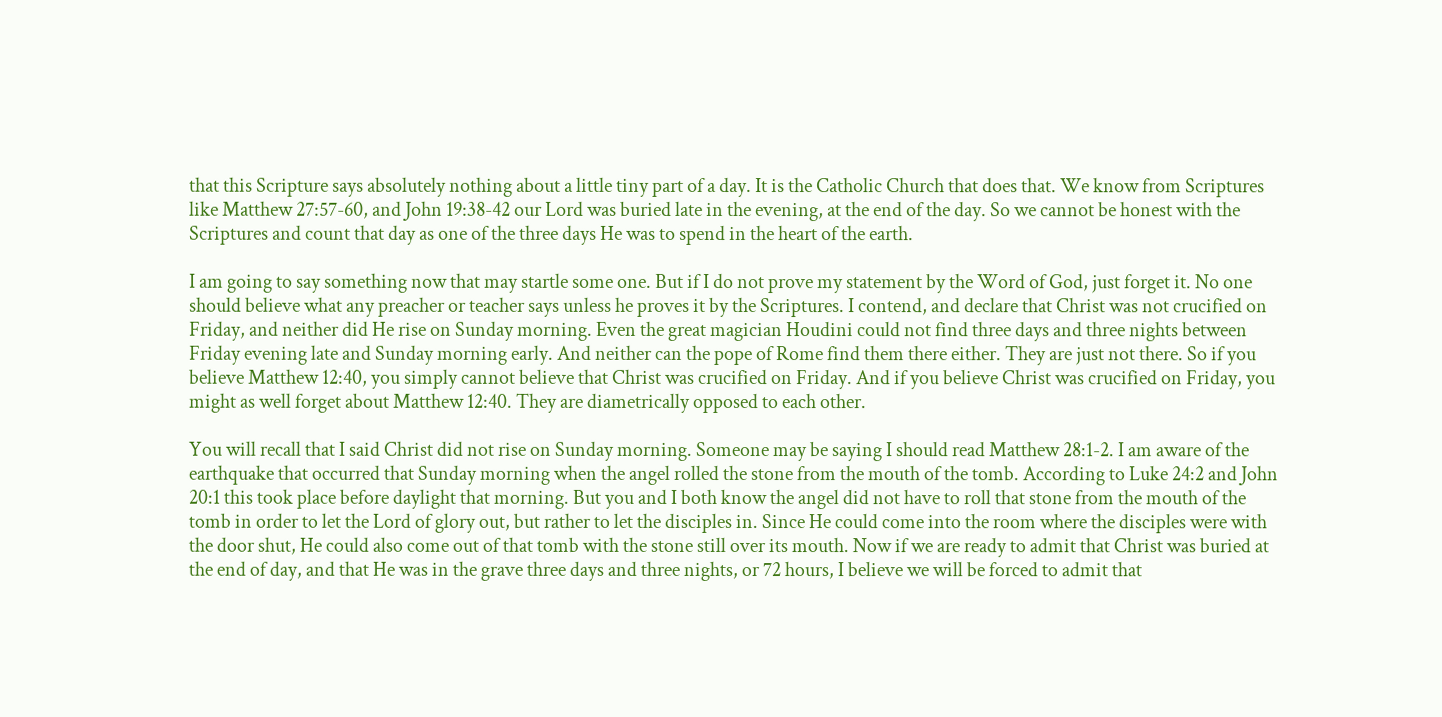that this Scripture says absolutely nothing about a little tiny part of a day. It is the Catholic Church that does that. We know from Scriptures like Matthew 27:57-60, and John 19:38-42 our Lord was buried late in the evening, at the end of the day. So we cannot be honest with the Scriptures and count that day as one of the three days He was to spend in the heart of the earth.

I am going to say something now that may startle some one. But if I do not prove my statement by the Word of God, just forget it. No one should believe what any preacher or teacher says unless he proves it by the Scriptures. I contend, and declare that Christ was not crucified on Friday, and neither did He rise on Sunday morning. Even the great magician Houdini could not find three days and three nights between Friday evening late and Sunday morning early. And neither can the pope of Rome find them there either. They are just not there. So if you believe Matthew 12:40, you simply cannot believe that Christ was crucified on Friday. And if you believe Christ was crucified on Friday, you might as well forget about Matthew 12:40. They are diametrically opposed to each other.

You will recall that I said Christ did not rise on Sunday morning. Someone may be saying I should read Matthew 28:1-2. I am aware of the earthquake that occurred that Sunday morning when the angel rolled the stone from the mouth of the tomb. According to Luke 24:2 and John 20:1 this took place before daylight that morning. But you and I both know the angel did not have to roll that stone from the mouth of the tomb in order to let the Lord of glory out, but rather to let the disciples in. Since He could come into the room where the disciples were with the door shut, He could also come out of that tomb with the stone still over its mouth. Now if we are ready to admit that Christ was buried at the end of day, and that He was in the grave three days and three nights, or 72 hours, I believe we will be forced to admit that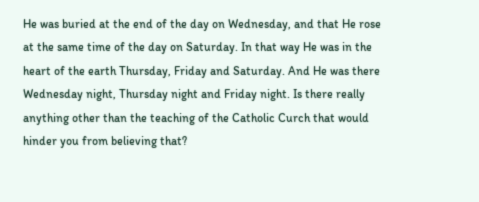He was buried at the end of the day on Wednesday, and that He rose at the same time of the day on Saturday. In that way He was in the heart of the earth Thursday, Friday and Saturday. And He was there Wednesday night, Thursday night and Friday night. Is there really anything other than the teaching of the Catholic Curch that would hinder you from believing that?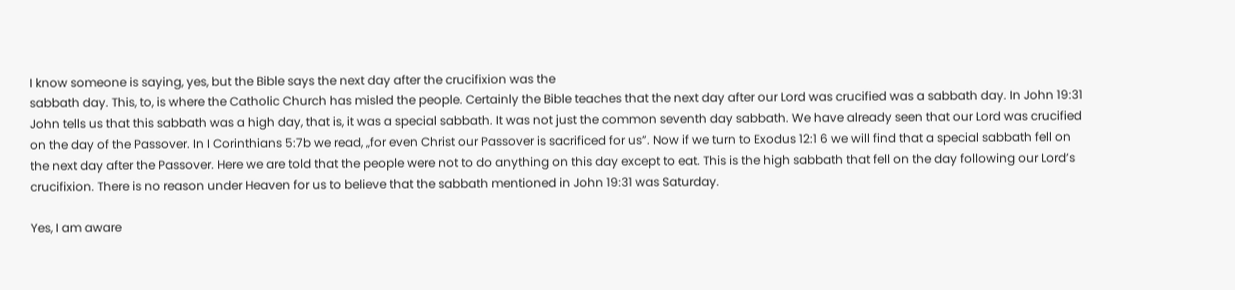I know someone is saying, yes, but the Bible says the next day after the crucifixion was the
sabbath day. This, to, is where the Catholic Church has misled the people. Certainly the Bible teaches that the next day after our Lord was crucified was a sabbath day. In John 19:31 John tells us that this sabbath was a high day, that is, it was a special sabbath. It was not just the common seventh day sabbath. We have already seen that our Lord was crucified on the day of the Passover. In I Corinthians 5:7b we read, „for even Christ our Passover is sacrificed for us”. Now if we turn to Exodus 12:1 6 we will find that a special sabbath fell on the next day after the Passover. Here we are told that the people were not to do anything on this day except to eat. This is the high sabbath that fell on the day following our Lord’s crucifixion. There is no reason under Heaven for us to believe that the sabbath mentioned in John 19:31 was Saturday.

Yes, I am aware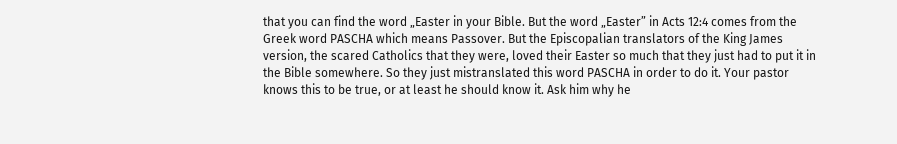that you can find the word „Easter in your Bible. But the word „Easter” in Acts 12:4 comes from the Greek word PASCHA which means Passover. But the Episcopalian translators of the King James version, the scared Catholics that they were, loved their Easter so much that they just had to put it in the Bible somewhere. So they just mistranslated this word PASCHA in order to do it. Your pastor knows this to be true, or at least he should know it. Ask him why he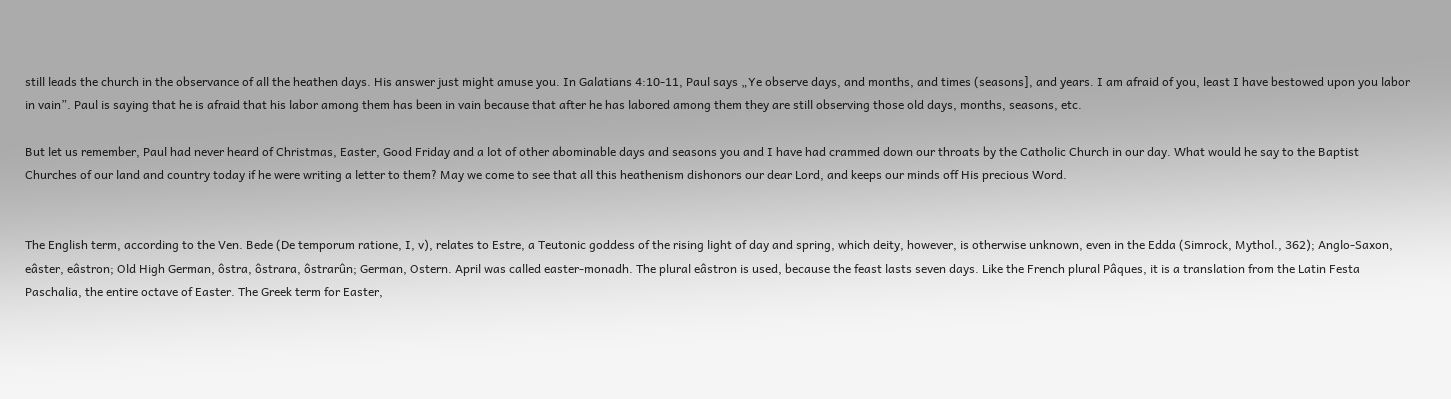still leads the church in the observance of all the heathen days. His answer just might amuse you. In Galatians 4:10-11, Paul says „Ye observe days, and months, and times (seasons], and years. I am afraid of you, least I have bestowed upon you labor in vain”. Paul is saying that he is afraid that his labor among them has been in vain because that after he has labored among them they are still observing those old days, months, seasons, etc.

But let us remember, Paul had never heard of Christmas, Easter, Good Friday and a lot of other abominable days and seasons you and I have had crammed down our throats by the Catholic Church in our day. What would he say to the Baptist Churches of our land and country today if he were writing a letter to them? May we come to see that all this heathenism dishonors our dear Lord, and keeps our minds off His precious Word.


The English term, according to the Ven. Bede (De temporum ratione, I, v), relates to Estre, a Teutonic goddess of the rising light of day and spring, which deity, however, is otherwise unknown, even in the Edda (Simrock, Mythol., 362); Anglo-Saxon, eâster, eâstron; Old High German, ôstra, ôstrara, ôstrarûn; German, Ostern. April was called easter-monadh. The plural eâstron is used, because the feast lasts seven days. Like the French plural Pâques, it is a translation from the Latin Festa Paschalia, the entire octave of Easter. The Greek term for Easter,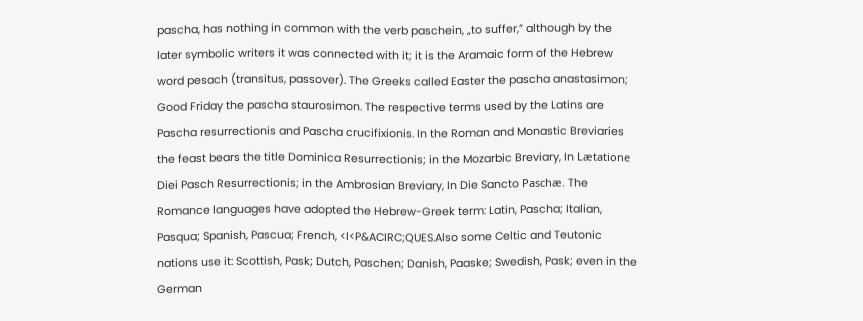pascha, has nothing in common with the verb paschein, „to suffer,” although by the later symbolic writers it was connected with it; it is the Aramaic form of the Hebrew word pesach (transitus, passover). The Greeks called Easter the pascha anastasimon; Good Friday the pascha staurosimon. The respective terms used by the Latins are Pascha resurrectionis and Pascha crucifixionis. In the Roman and Monastic Breviaries the feast bears the title Dominica Resurrectionis; in the Mozarbic Breviary, In Lætatione Diei Pasch Resurrectionis; in the Ambrosian Breviary, In Die Sancto Paschæ. The Romance languages have adopted the Hebrew-Greek term: Latin, Pascha; Italian, Pasqua; Spanish, Pascua; French, <I<P&ACIRC;QUES.Also some Celtic and Teutonic nations use it: Scottish, Pask; Dutch, Paschen; Danish, Paaske; Swedish, Pask; even in the German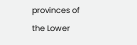provinces of the Lower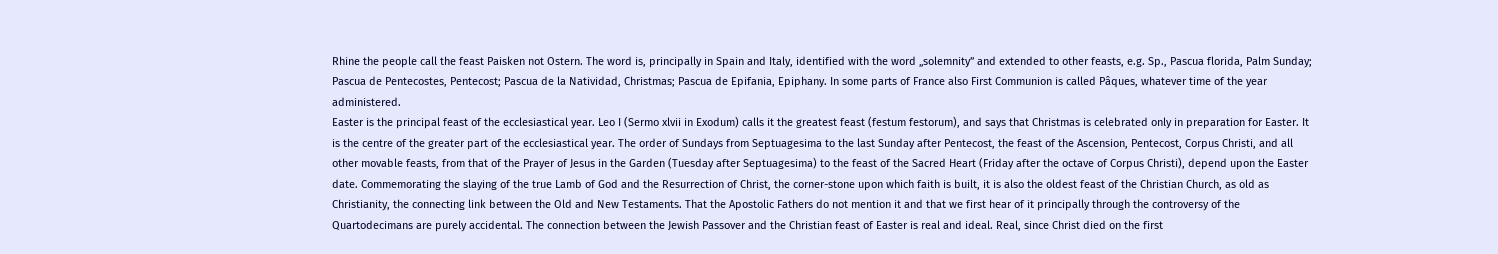Rhine the people call the feast Paisken not Ostern. The word is, principally in Spain and Italy, identified with the word „solemnity” and extended to other feasts, e.g. Sp., Pascua florida, Palm Sunday; Pascua de Pentecostes, Pentecost; Pascua de la Natividad, Christmas; Pascua de Epifania, Epiphany. In some parts of France also First Communion is called Pâques, whatever time of the year administered.
Easter is the principal feast of the ecclesiastical year. Leo I (Sermo xlvii in Exodum) calls it the greatest feast (festum festorum), and says that Christmas is celebrated only in preparation for Easter. It is the centre of the greater part of the ecclesiastical year. The order of Sundays from Septuagesima to the last Sunday after Pentecost, the feast of the Ascension, Pentecost, Corpus Christi, and all other movable feasts, from that of the Prayer of Jesus in the Garden (Tuesday after Septuagesima) to the feast of the Sacred Heart (Friday after the octave of Corpus Christi), depend upon the Easter date. Commemorating the slaying of the true Lamb of God and the Resurrection of Christ, the corner-stone upon which faith is built, it is also the oldest feast of the Christian Church, as old as Christianity, the connecting link between the Old and New Testaments. That the Apostolic Fathers do not mention it and that we first hear of it principally through the controversy of the Quartodecimans are purely accidental. The connection between the Jewish Passover and the Christian feast of Easter is real and ideal. Real, since Christ died on the first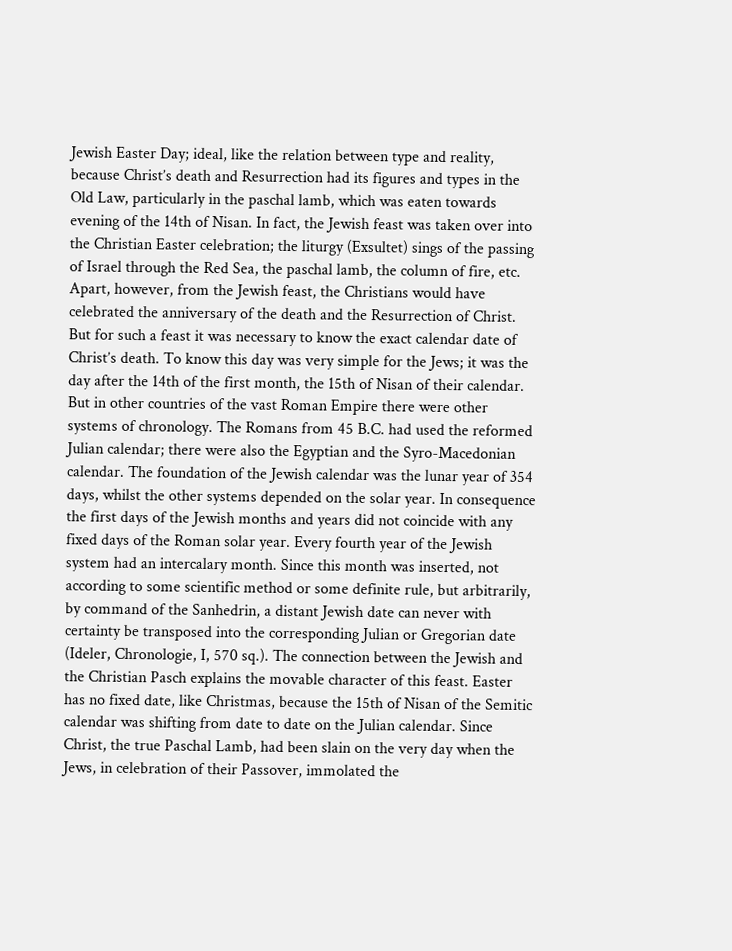Jewish Easter Day; ideal, like the relation between type and reality, because Christ’s death and Resurrection had its figures and types in the Old Law, particularly in the paschal lamb, which was eaten towards evening of the 14th of Nisan. In fact, the Jewish feast was taken over into the Christian Easter celebration; the liturgy (Exsultet) sings of the passing of Israel through the Red Sea, the paschal lamb, the column of fire, etc. Apart, however, from the Jewish feast, the Christians would have celebrated the anniversary of the death and the Resurrection of Christ. But for such a feast it was necessary to know the exact calendar date of Christ’s death. To know this day was very simple for the Jews; it was the day after the 14th of the first month, the 15th of Nisan of their calendar. But in other countries of the vast Roman Empire there were other systems of chronology. The Romans from 45 B.C. had used the reformed Julian calendar; there were also the Egyptian and the Syro-Macedonian calendar. The foundation of the Jewish calendar was the lunar year of 354 days, whilst the other systems depended on the solar year. In consequence the first days of the Jewish months and years did not coincide with any fixed days of the Roman solar year. Every fourth year of the Jewish system had an intercalary month. Since this month was inserted, not according to some scientific method or some definite rule, but arbitrarily, by command of the Sanhedrin, a distant Jewish date can never with certainty be transposed into the corresponding Julian or Gregorian date (Ideler, Chronologie, I, 570 sq.). The connection between the Jewish and the Christian Pasch explains the movable character of this feast. Easter has no fixed date, like Christmas, because the 15th of Nisan of the Semitic calendar was shifting from date to date on the Julian calendar. Since Christ, the true Paschal Lamb, had been slain on the very day when the Jews, in celebration of their Passover, immolated the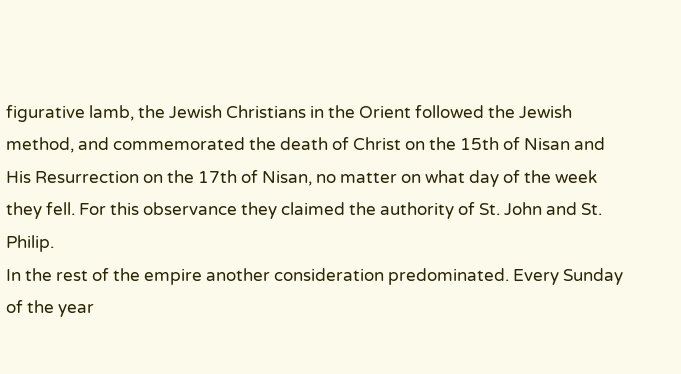figurative lamb, the Jewish Christians in the Orient followed the Jewish method, and commemorated the death of Christ on the 15th of Nisan and His Resurrection on the 17th of Nisan, no matter on what day of the week they fell. For this observance they claimed the authority of St. John and St. Philip.
In the rest of the empire another consideration predominated. Every Sunday of the year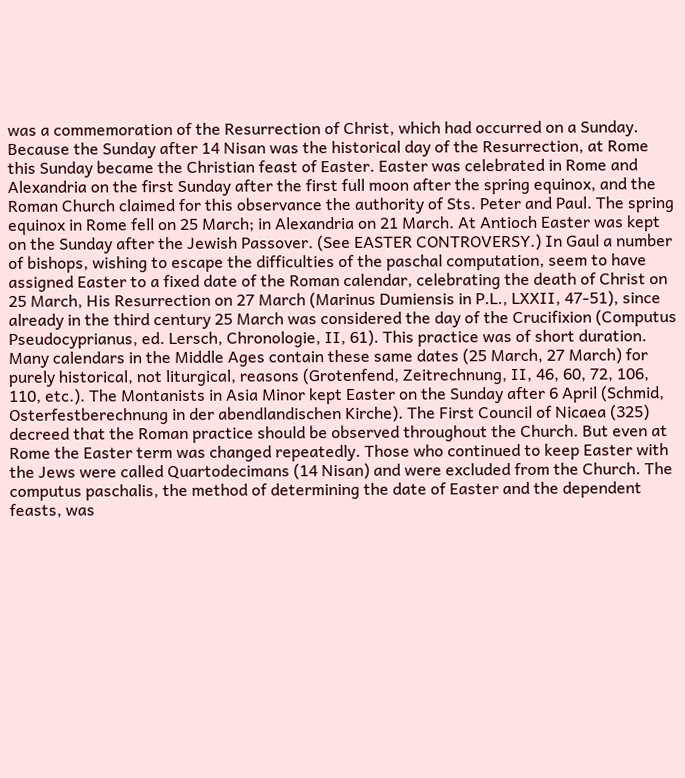was a commemoration of the Resurrection of Christ, which had occurred on a Sunday. Because the Sunday after 14 Nisan was the historical day of the Resurrection, at Rome this Sunday became the Christian feast of Easter. Easter was celebrated in Rome and Alexandria on the first Sunday after the first full moon after the spring equinox, and the Roman Church claimed for this observance the authority of Sts. Peter and Paul. The spring equinox in Rome fell on 25 March; in Alexandria on 21 March. At Antioch Easter was kept on the Sunday after the Jewish Passover. (See EASTER CONTROVERSY.) In Gaul a number of bishops, wishing to escape the difficulties of the paschal computation, seem to have assigned Easter to a fixed date of the Roman calendar, celebrating the death of Christ on 25 March, His Resurrection on 27 March (Marinus Dumiensis in P.L., LXXII, 47-51), since already in the third century 25 March was considered the day of the Crucifixion (Computus Pseudocyprianus, ed. Lersch, Chronologie, II, 61). This practice was of short duration. Many calendars in the Middle Ages contain these same dates (25 March, 27 March) for purely historical, not liturgical, reasons (Grotenfend, Zeitrechnung, II, 46, 60, 72, 106, 110, etc.). The Montanists in Asia Minor kept Easter on the Sunday after 6 April (Schmid, Osterfestberechnung in der abendlandischen Kirche). The First Council of Nicaea (325) decreed that the Roman practice should be observed throughout the Church. But even at Rome the Easter term was changed repeatedly. Those who continued to keep Easter with the Jews were called Quartodecimans (14 Nisan) and were excluded from the Church. The computus paschalis, the method of determining the date of Easter and the dependent feasts, was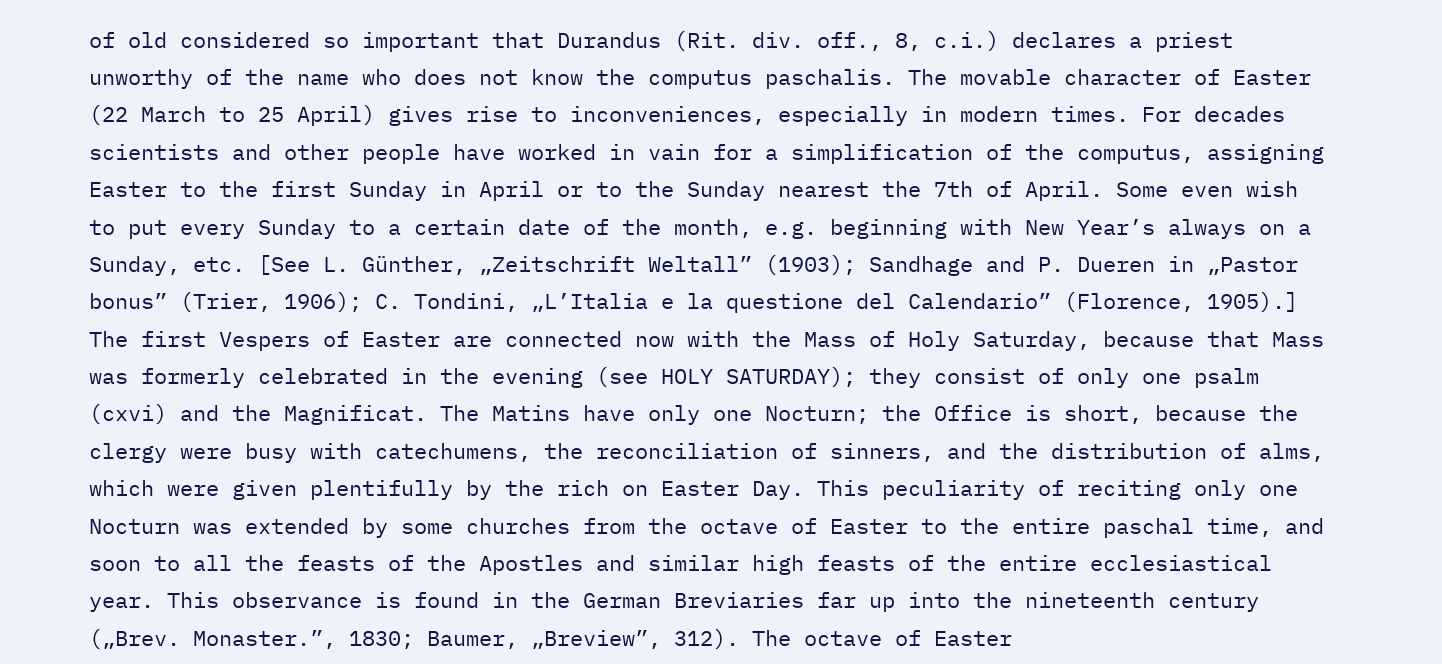of old considered so important that Durandus (Rit. div. off., 8, c.i.) declares a priest unworthy of the name who does not know the computus paschalis. The movable character of Easter (22 March to 25 April) gives rise to inconveniences, especially in modern times. For decades scientists and other people have worked in vain for a simplification of the computus, assigning Easter to the first Sunday in April or to the Sunday nearest the 7th of April. Some even wish to put every Sunday to a certain date of the month, e.g. beginning with New Year’s always on a Sunday, etc. [See L. Günther, „Zeitschrift Weltall” (1903); Sandhage and P. Dueren in „Pastor bonus” (Trier, 1906); C. Tondini, „L’Italia e la questione del Calendario” (Florence, 1905).]
The first Vespers of Easter are connected now with the Mass of Holy Saturday, because that Mass was formerly celebrated in the evening (see HOLY SATURDAY); they consist of only one psalm (cxvi) and the Magnificat. The Matins have only one Nocturn; the Office is short, because the clergy were busy with catechumens, the reconciliation of sinners, and the distribution of alms, which were given plentifully by the rich on Easter Day. This peculiarity of reciting only one Nocturn was extended by some churches from the octave of Easter to the entire paschal time, and soon to all the feasts of the Apostles and similar high feasts of the entire ecclesiastical year. This observance is found in the German Breviaries far up into the nineteenth century („Brev. Monaster.”, 1830; Baumer, „Breview”, 312). The octave of Easter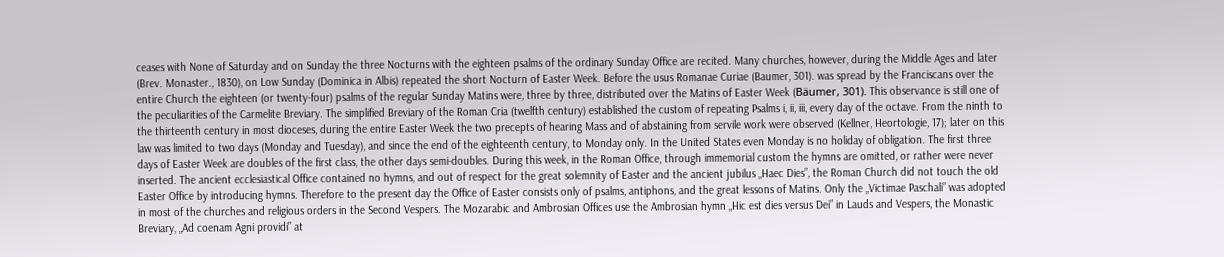ceases with None of Saturday and on Sunday the three Nocturns with the eighteen psalms of the ordinary Sunday Office are recited. Many churches, however, during the Middle Ages and later (Brev. Monaster., 1830), on Low Sunday (Dominica in Albis) repeated the short Nocturn of Easter Week. Before the usus Romanae Curiae (Baumer, 301). was spread by the Franciscans over the entire Church the eighteen (or twenty-four) psalms of the regular Sunday Matins were, three by three, distributed over the Matins of Easter Week (Bäumer, 301). This observance is still one of the peculiarities of the Carmelite Breviary. The simplified Breviary of the Roman Cria (twelfth century) established the custom of repeating Psalms i, ii, iii, every day of the octave. From the ninth to the thirteenth century in most dioceses, during the entire Easter Week the two precepts of hearing Mass and of abstaining from servile work were observed (Kellner, Heortologie, 17); later on this law was limited to two days (Monday and Tuesday), and since the end of the eighteenth century, to Monday only. In the United States even Monday is no holiday of obligation. The first three days of Easter Week are doubles of the first class, the other days semi-doubles. During this week, in the Roman Office, through immemorial custom the hymns are omitted, or rather were never inserted. The ancient ecclesiastical Office contained no hymns, and out of respect for the great solemnity of Easter and the ancient jubilus „Haec Dies”, the Roman Church did not touch the old Easter Office by introducing hymns. Therefore to the present day the Office of Easter consists only of psalms, antiphons, and the great lessons of Matins. Only the „Victimae Paschali” was adopted in most of the churches and religious orders in the Second Vespers. The Mozarabic and Ambrosian Offices use the Ambrosian hymn „Hic est dies versus Dei” in Lauds and Vespers, the Monastic Breviary, „Ad coenam Agni providi” at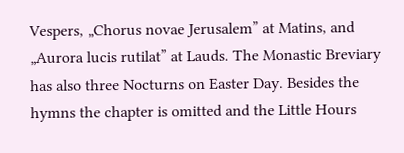Vespers, „Chorus novae Jerusalem” at Matins, and „Aurora lucis rutilat” at Lauds. The Monastic Breviary has also three Nocturns on Easter Day. Besides the hymns the chapter is omitted and the Little Hours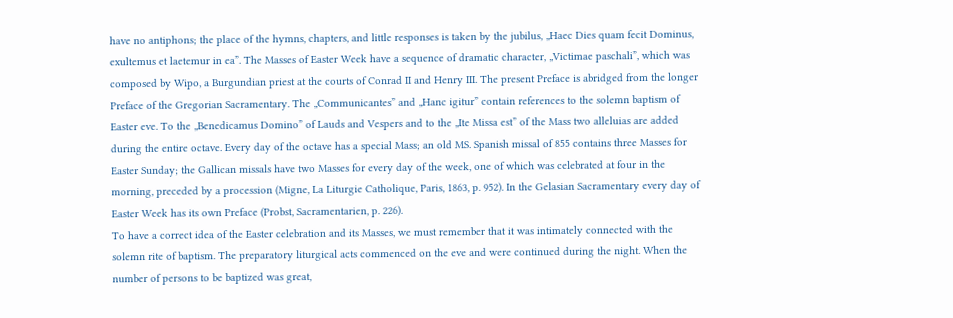have no antiphons; the place of the hymns, chapters, and little responses is taken by the jubilus, „Haec Dies quam fecit Dominus, exultemus et laetemur in ea”. The Masses of Easter Week have a sequence of dramatic character, „Victimae paschali”, which was composed by Wipo, a Burgundian priest at the courts of Conrad II and Henry III. The present Preface is abridged from the longer Preface of the Gregorian Sacramentary. The „Communicantes” and „Hanc igitur” contain references to the solemn baptism of Easter eve. To the „Benedicamus Domino” of Lauds and Vespers and to the „Ite Missa est” of the Mass two alleluias are added during the entire octave. Every day of the octave has a special Mass; an old MS. Spanish missal of 855 contains three Masses for Easter Sunday; the Gallican missals have two Masses for every day of the week, one of which was celebrated at four in the morning, preceded by a procession (Migne, La Liturgie Catholique, Paris, 1863, p. 952). In the Gelasian Sacramentary every day of Easter Week has its own Preface (Probst, Sacramentarien, p. 226).
To have a correct idea of the Easter celebration and its Masses, we must remember that it was intimately connected with the solemn rite of baptism. The preparatory liturgical acts commenced on the eve and were continued during the night. When the number of persons to be baptized was great,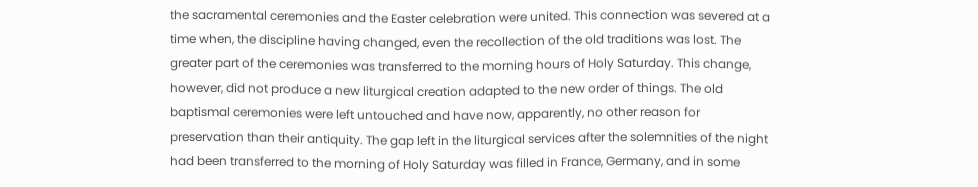the sacramental ceremonies and the Easter celebration were united. This connection was severed at a time when, the discipline having changed, even the recollection of the old traditions was lost. The greater part of the ceremonies was transferred to the morning hours of Holy Saturday. This change, however, did not produce a new liturgical creation adapted to the new order of things. The old baptismal ceremonies were left untouched and have now, apparently, no other reason for preservation than their antiquity. The gap left in the liturgical services after the solemnities of the night had been transferred to the morning of Holy Saturday was filled in France, Germany, and in some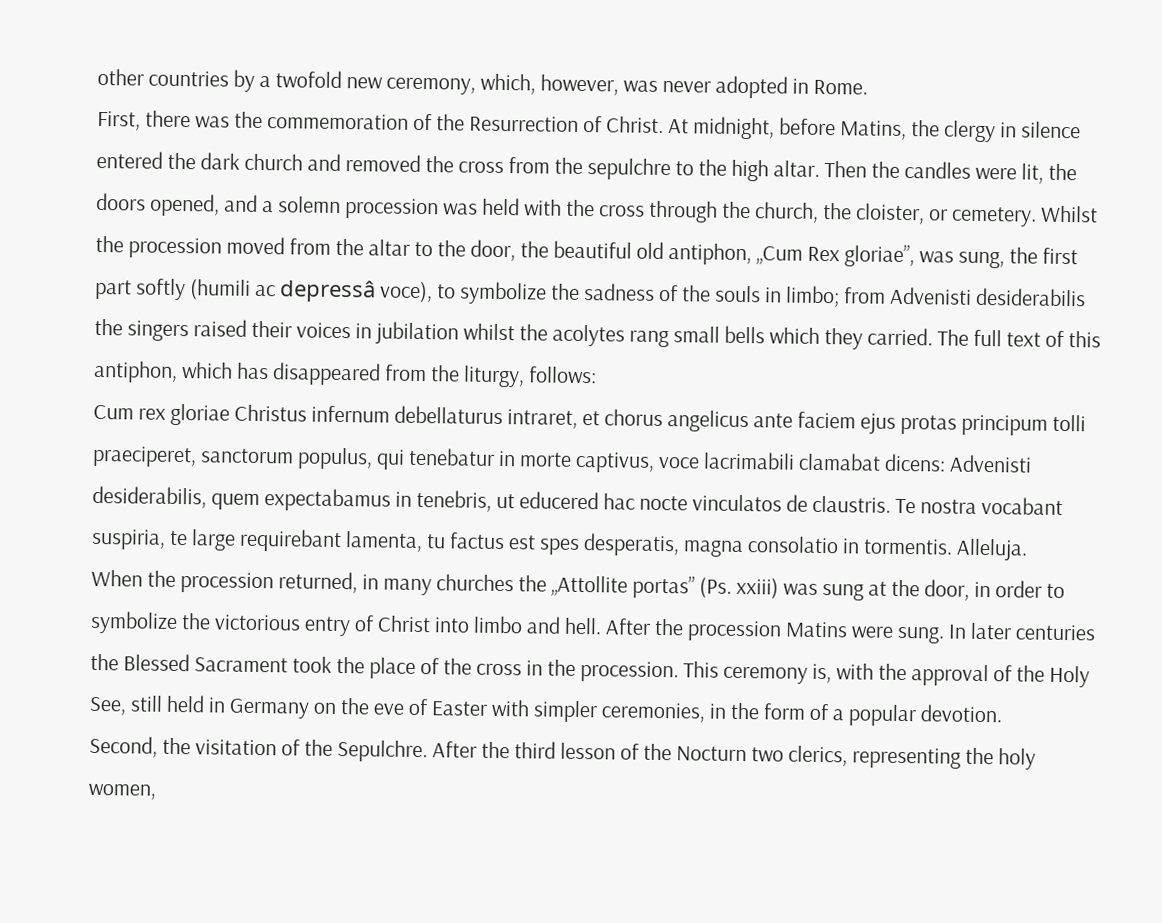other countries by a twofold new ceremony, which, however, was never adopted in Rome.
First, there was the commemoration of the Resurrection of Christ. At midnight, before Matins, the clergy in silence entered the dark church and removed the cross from the sepulchre to the high altar. Then the candles were lit, the doors opened, and a solemn procession was held with the cross through the church, the cloister, or cemetery. Whilst the procession moved from the altar to the door, the beautiful old antiphon, „Cum Rex gloriae”, was sung, the first part softly (humili ac depressâ voce), to symbolize the sadness of the souls in limbo; from Advenisti desiderabilis the singers raised their voices in jubilation whilst the acolytes rang small bells which they carried. The full text of this antiphon, which has disappeared from the liturgy, follows:
Cum rex gloriae Christus infernum debellaturus intraret, et chorus angelicus ante faciem ejus protas principum tolli praeciperet, sanctorum populus, qui tenebatur in morte captivus, voce lacrimabili clamabat dicens: Advenisti desiderabilis, quem expectabamus in tenebris, ut educered hac nocte vinculatos de claustris. Te nostra vocabant suspiria, te large requirebant lamenta, tu factus est spes desperatis, magna consolatio in tormentis. Alleluja.
When the procession returned, in many churches the „Attollite portas” (Ps. xxiii) was sung at the door, in order to symbolize the victorious entry of Christ into limbo and hell. After the procession Matins were sung. In later centuries the Blessed Sacrament took the place of the cross in the procession. This ceremony is, with the approval of the Holy See, still held in Germany on the eve of Easter with simpler ceremonies, in the form of a popular devotion.
Second, the visitation of the Sepulchre. After the third lesson of the Nocturn two clerics, representing the holy women,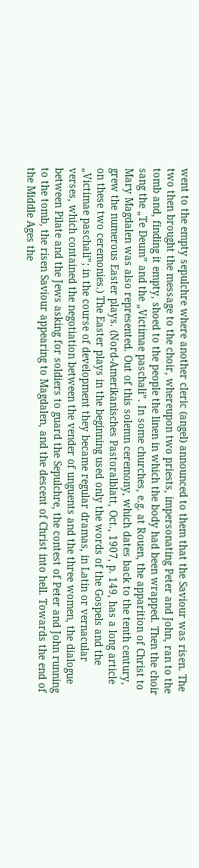went to the empty sepulchre where another cleric (angel) announced to them that the Saviour was risen. The two then brought the message to the choir, whereupon two priests, impersonating Peter and John, ran to the tomb and, finding it empty, shoed to the people the linen in which the body had been wrapped. Then the choir sang the „Te Deum” and the „Victimae paschali”. In some churches, e.g. at Rouen, the apparition of Christ to Mary Magdalen was also represented. Out of this solemn ceremony, which dates back to the tenth century, grew the numerous Easter plays. (Nord-Amerikanisches Pastoralblatt, Oct., 1907, p. 149, has a long article on these two ceremonies.) The Easter plays in the beginning used only the words of the Gospels and the „Victimae paschali”; in the course of development they became regular dramas, in Latin or vernacular verses, which contained the negotiation between the vender of unguents and the three women, the dialogue between Pilate and the Jews asking for soldiers to guard the Sepulchre, the contest of Peter and John running to the tomb, the risen Saviour appearing to Magdalen, and the descent of Christ into hell. Towards the end of the Middle Ages the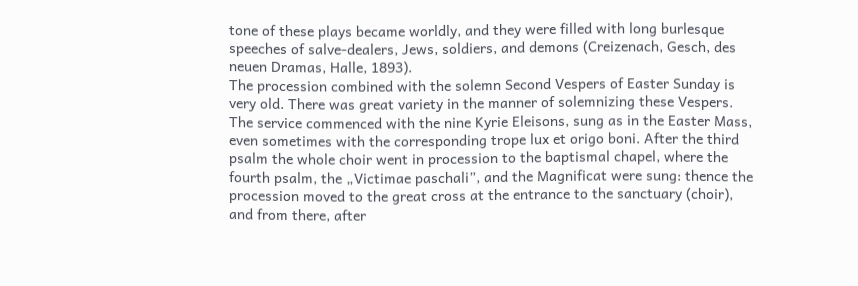tone of these plays became worldly, and they were filled with long burlesque speeches of salve-dealers, Jews, soldiers, and demons (Creizenach, Gesch, des neuen Dramas, Halle, 1893).
The procession combined with the solemn Second Vespers of Easter Sunday is very old. There was great variety in the manner of solemnizing these Vespers. The service commenced with the nine Kyrie Eleisons, sung as in the Easter Mass, even sometimes with the corresponding trope lux et origo boni. After the third psalm the whole choir went in procession to the baptismal chapel, where the fourth psalm, the „Victimae paschali”, and the Magnificat were sung: thence the procession moved to the great cross at the entrance to the sanctuary (choir), and from there, after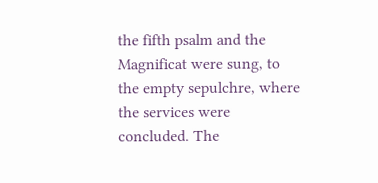the fifth psalm and the Magnificat were sung, to the empty sepulchre, where the services were concluded. The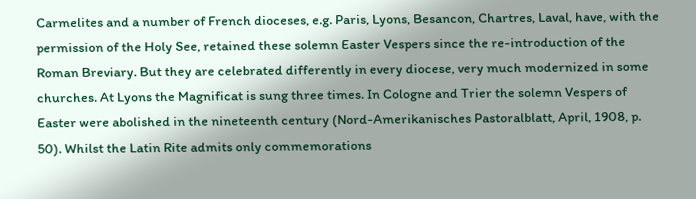Carmelites and a number of French dioceses, e.g. Paris, Lyons, Besancon, Chartres, Laval, have, with the permission of the Holy See, retained these solemn Easter Vespers since the re-introduction of the Roman Breviary. But they are celebrated differently in every diocese, very much modernized in some churches. At Lyons the Magnificat is sung three times. In Cologne and Trier the solemn Vespers of Easter were abolished in the nineteenth century (Nord-Amerikanisches Pastoralblatt, April, 1908, p. 50). Whilst the Latin Rite admits only commemorations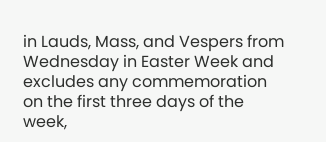in Lauds, Mass, and Vespers from Wednesday in Easter Week and excludes any commemoration on the first three days of the week,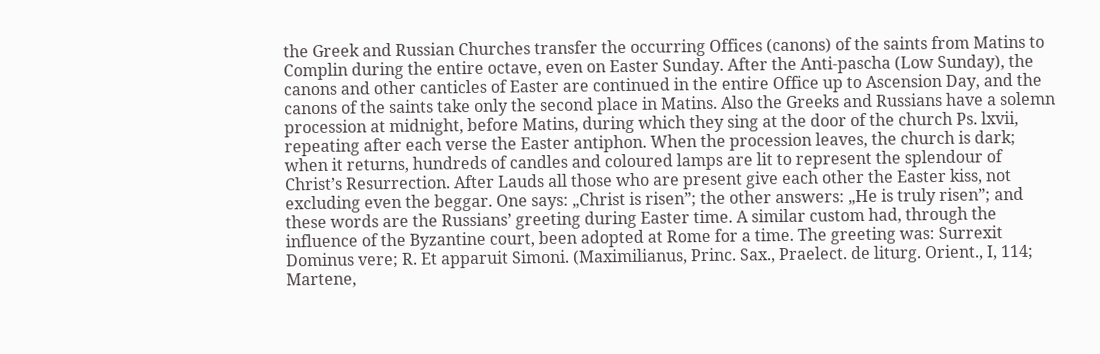the Greek and Russian Churches transfer the occurring Offices (canons) of the saints from Matins to Complin during the entire octave, even on Easter Sunday. After the Anti-pascha (Low Sunday), the canons and other canticles of Easter are continued in the entire Office up to Ascension Day, and the canons of the saints take only the second place in Matins. Also the Greeks and Russians have a solemn procession at midnight, before Matins, during which they sing at the door of the church Ps. lxvii, repeating after each verse the Easter antiphon. When the procession leaves, the church is dark; when it returns, hundreds of candles and coloured lamps are lit to represent the splendour of Christ’s Resurrection. After Lauds all those who are present give each other the Easter kiss, not excluding even the beggar. One says: „Christ is risen”; the other answers: „He is truly risen”; and these words are the Russians’ greeting during Easter time. A similar custom had, through the influence of the Byzantine court, been adopted at Rome for a time. The greeting was: Surrexit Dominus vere; R. Et apparuit Simoni. (Maximilianus, Princ. Sax., Praelect. de liturg. Orient., I, 114; Martene,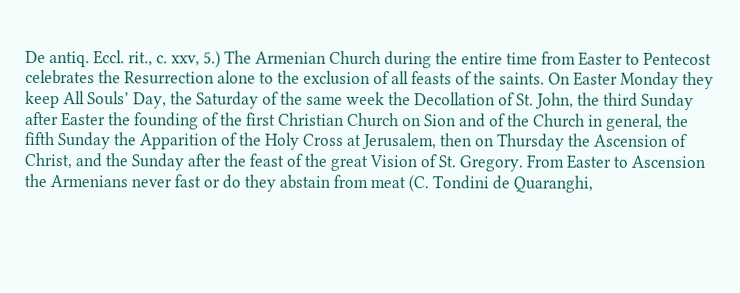De antiq. Eccl. rit., c. xxv, 5.) The Armenian Church during the entire time from Easter to Pentecost celebrates the Resurrection alone to the exclusion of all feasts of the saints. On Easter Monday they keep All Souls’ Day, the Saturday of the same week the Decollation of St. John, the third Sunday after Easter the founding of the first Christian Church on Sion and of the Church in general, the fifth Sunday the Apparition of the Holy Cross at Jerusalem, then on Thursday the Ascension of Christ, and the Sunday after the feast of the great Vision of St. Gregory. From Easter to Ascension the Armenians never fast or do they abstain from meat (C. Tondini de Quaranghi,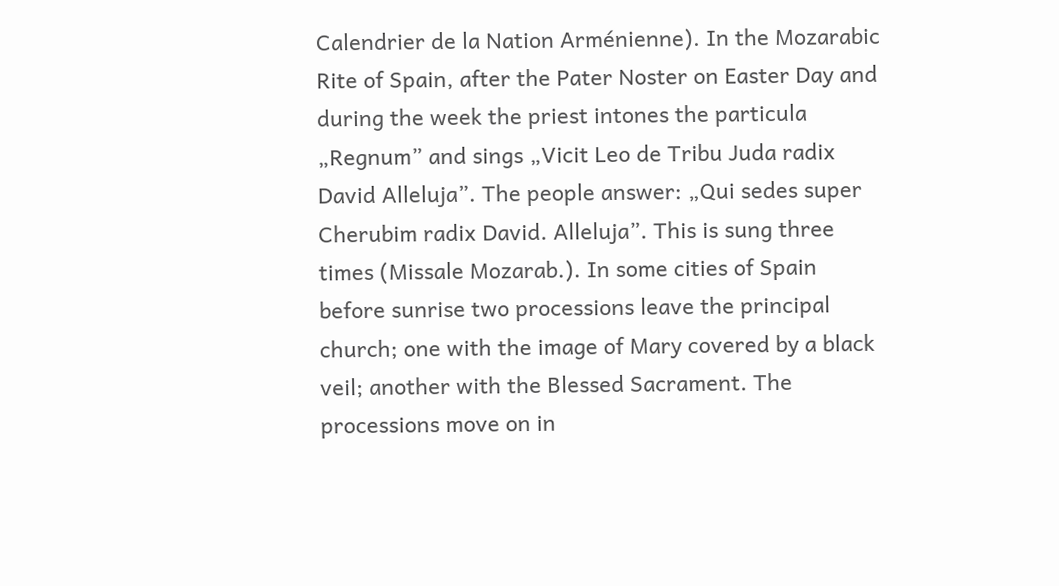Calendrier de la Nation Arménienne). In the Mozarabic Rite of Spain, after the Pater Noster on Easter Day and during the week the priest intones the particula „Regnum” and sings „Vicit Leo de Tribu Juda radix David Alleluja”. The people answer: „Qui sedes super Cherubim radix David. Alleluja”. This is sung three times (Missale Mozarab.). In some cities of Spain before sunrise two processions leave the principal church; one with the image of Mary covered by a black veil; another with the Blessed Sacrament. The processions move on in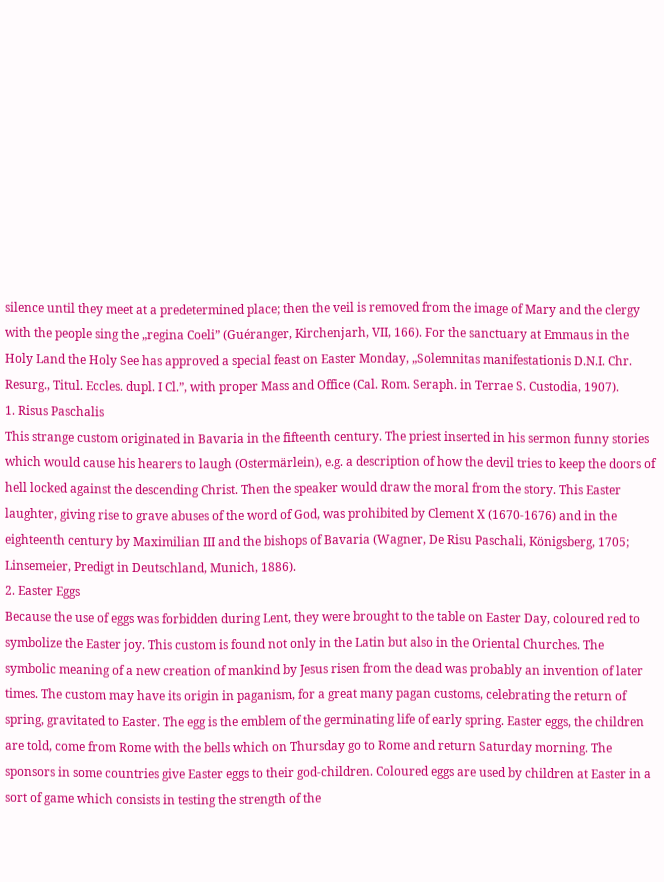silence until they meet at a predetermined place; then the veil is removed from the image of Mary and the clergy with the people sing the „regina Coeli” (Guéranger, Kirchenjarh, VII, 166). For the sanctuary at Emmaus in the Holy Land the Holy See has approved a special feast on Easter Monday, „Solemnitas manifestationis D.N.I. Chr. Resurg., Titul. Eccles. dupl. I Cl.”, with proper Mass and Office (Cal. Rom. Seraph. in Terrae S. Custodia, 1907).
1. Risus Paschalis
This strange custom originated in Bavaria in the fifteenth century. The priest inserted in his sermon funny stories which would cause his hearers to laugh (Ostermärlein), e.g. a description of how the devil tries to keep the doors of hell locked against the descending Christ. Then the speaker would draw the moral from the story. This Easter laughter, giving rise to grave abuses of the word of God, was prohibited by Clement X (1670-1676) and in the eighteenth century by Maximilian III and the bishops of Bavaria (Wagner, De Risu Paschali, Königsberg, 1705; Linsemeier, Predigt in Deutschland, Munich, 1886).
2. Easter Eggs
Because the use of eggs was forbidden during Lent, they were brought to the table on Easter Day, coloured red to symbolize the Easter joy. This custom is found not only in the Latin but also in the Oriental Churches. The symbolic meaning of a new creation of mankind by Jesus risen from the dead was probably an invention of later times. The custom may have its origin in paganism, for a great many pagan customs, celebrating the return of spring, gravitated to Easter. The egg is the emblem of the germinating life of early spring. Easter eggs, the children are told, come from Rome with the bells which on Thursday go to Rome and return Saturday morning. The sponsors in some countries give Easter eggs to their god-children. Coloured eggs are used by children at Easter in a sort of game which consists in testing the strength of the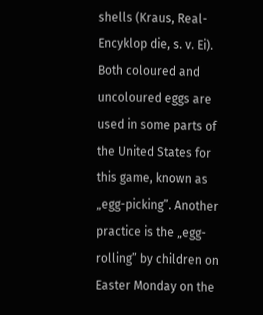shells (Kraus, Real-Encyklop die, s. v. Ei). Both coloured and uncoloured eggs are used in some parts of the United States for this game, known as „egg-picking”. Another practice is the „egg-rolling” by children on Easter Monday on the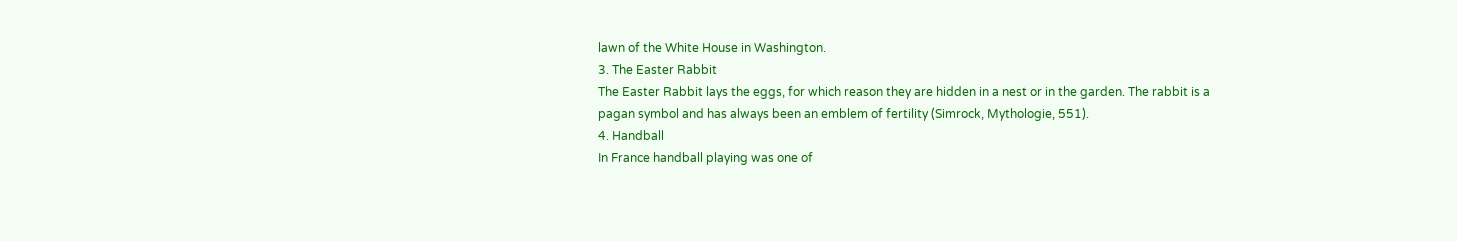lawn of the White House in Washington.
3. The Easter Rabbit
The Easter Rabbit lays the eggs, for which reason they are hidden in a nest or in the garden. The rabbit is a pagan symbol and has always been an emblem of fertility (Simrock, Mythologie, 551).
4. Handball
In France handball playing was one of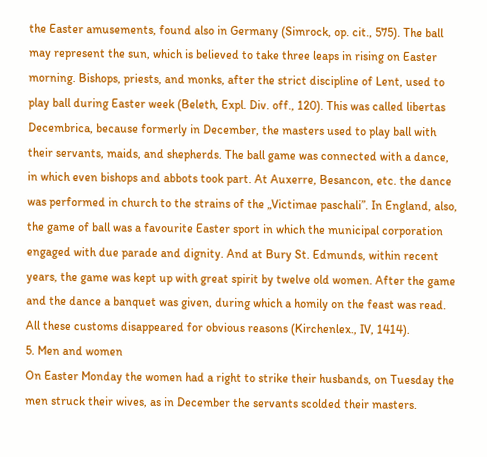the Easter amusements, found also in Germany (Simrock, op. cit., 575). The ball may represent the sun, which is believed to take three leaps in rising on Easter morning. Bishops, priests, and monks, after the strict discipline of Lent, used to play ball during Easter week (Beleth, Expl. Div. off., 120). This was called libertas Decembrica, because formerly in December, the masters used to play ball with their servants, maids, and shepherds. The ball game was connected with a dance, in which even bishops and abbots took part. At Auxerre, Besancon, etc. the dance was performed in church to the strains of the „Victimae paschali”. In England, also, the game of ball was a favourite Easter sport in which the municipal corporation engaged with due parade and dignity. And at Bury St. Edmunds, within recent years, the game was kept up with great spirit by twelve old women. After the game and the dance a banquet was given, during which a homily on the feast was read. All these customs disappeared for obvious reasons (Kirchenlex., IV, 1414).
5. Men and women
On Easter Monday the women had a right to strike their husbands, on Tuesday the men struck their wives, as in December the servants scolded their masters.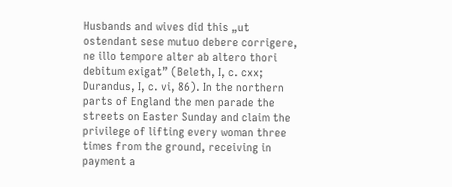Husbands and wives did this „ut ostendant sese mutuo debere corrigere, ne illo tempore alter ab altero thori debitum exigat” (Beleth, I, c. cxx; Durandus, I, c. vi, 86). In the northern parts of England the men parade the streets on Easter Sunday and claim the privilege of lifting every woman three times from the ground, receiving in payment a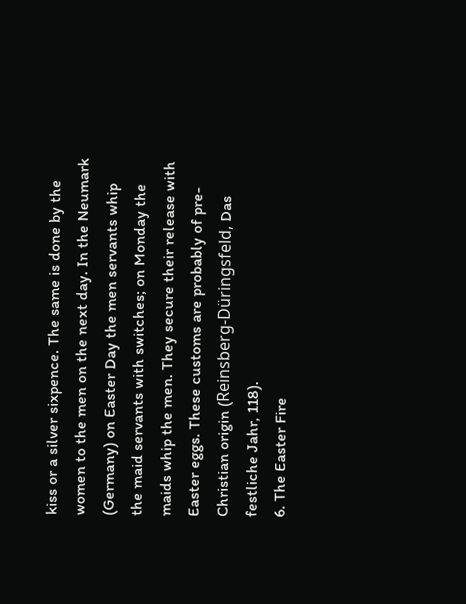kiss or a silver sixpence. The same is done by the women to the men on the next day. In the Neumark (Germany) on Easter Day the men servants whip the maid servants with switches; on Monday the maids whip the men. They secure their release with Easter eggs. These customs are probably of pre-Christian origin (Reinsberg-Düringsfeld, Das festliche Jahr, 118).
6. The Easter Fire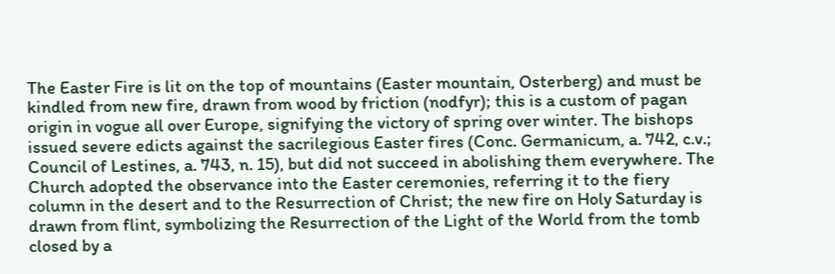The Easter Fire is lit on the top of mountains (Easter mountain, Osterberg) and must be kindled from new fire, drawn from wood by friction (nodfyr); this is a custom of pagan origin in vogue all over Europe, signifying the victory of spring over winter. The bishops issued severe edicts against the sacrilegious Easter fires (Conc. Germanicum, a. 742, c.v.; Council of Lestines, a. 743, n. 15), but did not succeed in abolishing them everywhere. The Church adopted the observance into the Easter ceremonies, referring it to the fiery column in the desert and to the Resurrection of Christ; the new fire on Holy Saturday is drawn from flint, symbolizing the Resurrection of the Light of the World from the tomb closed by a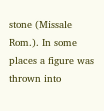stone (Missale Rom.). In some places a figure was thrown into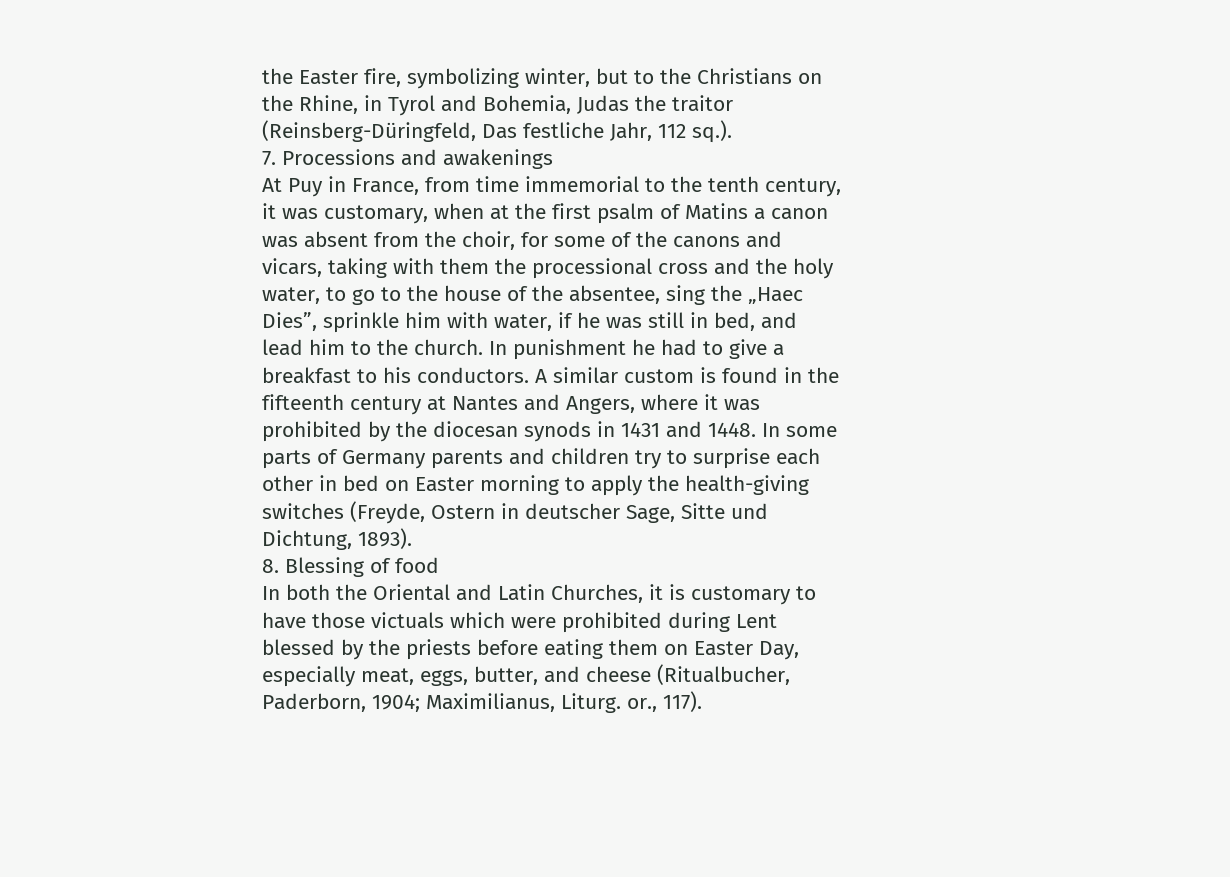the Easter fire, symbolizing winter, but to the Christians on the Rhine, in Tyrol and Bohemia, Judas the traitor (Reinsberg-Düringfeld, Das festliche Jahr, 112 sq.).
7. Processions and awakenings
At Puy in France, from time immemorial to the tenth century, it was customary, when at the first psalm of Matins a canon was absent from the choir, for some of the canons and vicars, taking with them the processional cross and the holy water, to go to the house of the absentee, sing the „Haec Dies”, sprinkle him with water, if he was still in bed, and lead him to the church. In punishment he had to give a breakfast to his conductors. A similar custom is found in the fifteenth century at Nantes and Angers, where it was prohibited by the diocesan synods in 1431 and 1448. In some parts of Germany parents and children try to surprise each other in bed on Easter morning to apply the health-giving switches (Freyde, Ostern in deutscher Sage, Sitte und Dichtung, 1893).
8. Blessing of food
In both the Oriental and Latin Churches, it is customary to have those victuals which were prohibited during Lent blessed by the priests before eating them on Easter Day, especially meat, eggs, butter, and cheese (Ritualbucher, Paderborn, 1904; Maximilianus, Liturg. or., 117).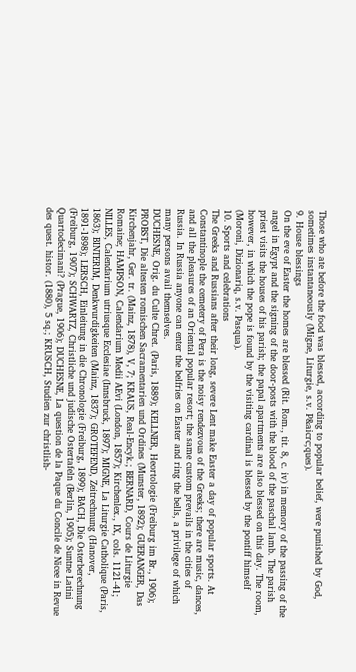Those who ate before the food was blessed, according to popular belief, were punished by God, sometimes instantaneously (Migne, Liturgie, s.v. P&aicrc;ques).
9. House blessings
On the eve of Easter the homes are blessed (Rit. Rom., tit. 8, c. iv) in memory of the passing of the angel in Egypt and the signing of the door-posts with the blood of the paschal lamb. The parish priest visits the houses of his parish; the papal apartments are also blessed on this day. The room, however, in which the pope is found by the visiting cardinal is blessed by the pontiff himself (Moroni, Dizionariq, s.v. Pasqua).
10. Sports and celebrations
The Greeks and Russians after their long, severe Lent make Easter a day of popular sports. At Constantinople the cemetery of Pera is the noisy rendezvous of the Greeks; there are music, dances, and all the pleasures of an Oriental popular resort; the same custom prevails in the cities of Russia. In Russia anyone can enter the belfries on Easter and ring the bells, a privilege of which many persons avail themselves.
DUCHESNE, Orig. du Culte Chret. (Paris, 1889); KELLNER, Heortologie (Freiburg im Br., 1906); PROBST, Die altesten romischen Sacramentarien und Ordines (Munster, 1892); GUERANGER, Das Kirchenjahr, Ger. tr. (Mainz, 1878), V, 7; KRAUS, Real-Encyk.; BERNARD, Cours de Liturgie Romaine; HAMPSON, Calendarium Medii AEvi (London, 1857); Kirchenlex., IX, cols. 1121-41; NILLES, Calendarium utriusque Ecclesiae (Innsbruck, 1897); MIGNE, La Liturgie Catholique (Paris, 1863); BINTERIM, Denkwurdigkeiten (Mainz, 1837); GROTEFEND, Zeitrechnung (Hanover, 1891-1898); LERSCH, Einleitung in die Chronologie (Freiburg, 1899); BACH, Die Osterberechnung (Freiburg, 1907); SCHWARTZ, Christliche und judische Ostertafeln (Berlin, 1905); Suntne Latini Quartodecimani? (Prague, 1906); DUCHESNE, La question de la Paque du Concile de Nicee in Revue des quest. histor. (1880), 5 sq.; KRUSCH, Studien zur christlish-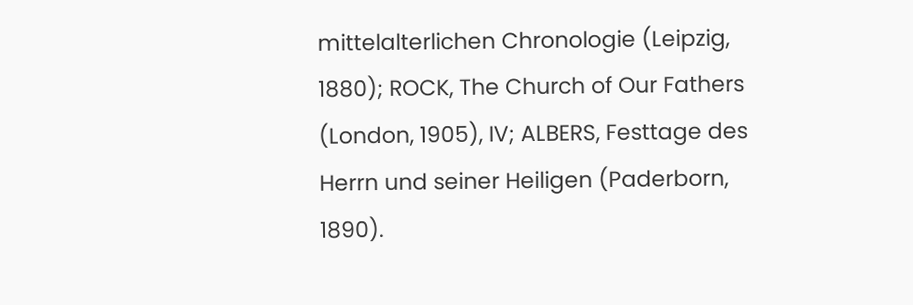mittelalterlichen Chronologie (Leipzig, 1880); ROCK, The Church of Our Fathers (London, 1905), IV; ALBERS, Festtage des Herrn und seiner Heiligen (Paderborn, 1890).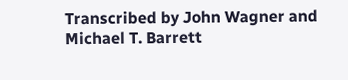Transcribed by John Wagner and Michael T. Barrett